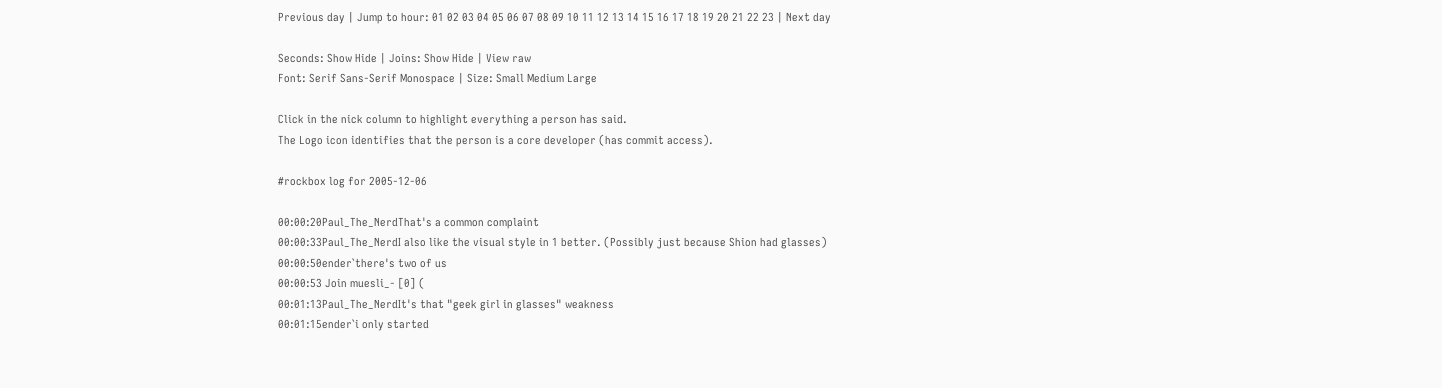Previous day | Jump to hour: 01 02 03 04 05 06 07 08 09 10 11 12 13 14 15 16 17 18 19 20 21 22 23 | Next day

Seconds: Show Hide | Joins: Show Hide | View raw
Font: Serif Sans-Serif Monospace | Size: Small Medium Large

Click in the nick column to highlight everything a person has said.
The Logo icon identifies that the person is a core developer (has commit access).

#rockbox log for 2005-12-06

00:00:20Paul_The_NerdThat's a common complaint
00:00:33Paul_The_NerdI also like the visual style in 1 better. (Possibly just because Shion had glasses)
00:00:50ender`there's two of us
00:00:53 Join muesli_- [0] (
00:01:13Paul_The_NerdIt's that "geek girl in glasses" weakness
00:01:15ender`i only started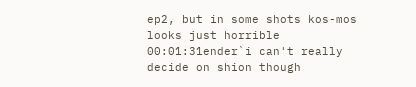ep2, but in some shots kos-mos looks just horrible
00:01:31ender`i can't really decide on shion though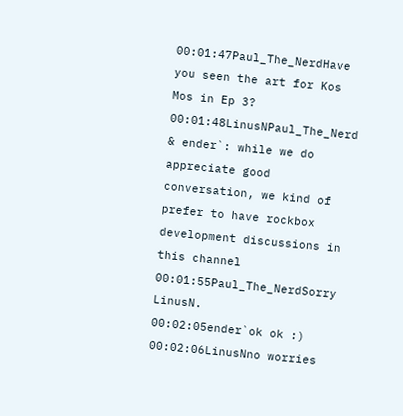00:01:47Paul_The_NerdHave you seen the art for Kos Mos in Ep 3?
00:01:48LinusNPaul_The_Nerd & ender`: while we do appreciate good conversation, we kind of prefer to have rockbox development discussions in this channel
00:01:55Paul_The_NerdSorry LinusN.
00:02:05ender`ok ok :)
00:02:06LinusNno worries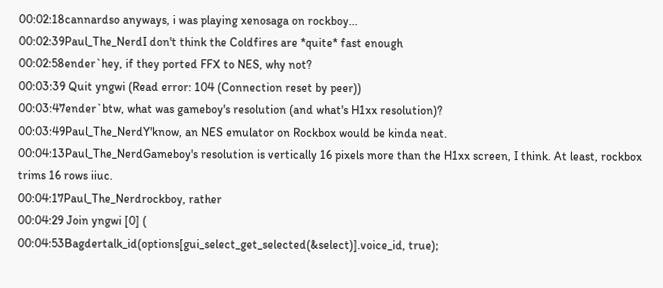00:02:18cannardso anyways, i was playing xenosaga on rockboy...
00:02:39Paul_The_NerdI don't think the Coldfires are *quite* fast enough
00:02:58ender`hey, if they ported FFX to NES, why not?
00:03:39 Quit yngwi (Read error: 104 (Connection reset by peer))
00:03:47ender`btw, what was gameboy's resolution (and what's H1xx resolution)?
00:03:49Paul_The_NerdY'know, an NES emulator on Rockbox would be kinda neat.
00:04:13Paul_The_NerdGameboy's resolution is vertically 16 pixels more than the H1xx screen, I think. At least, rockbox trims 16 rows iiuc.
00:04:17Paul_The_Nerdrockboy, rather
00:04:29 Join yngwi [0] (
00:04:53Bagdertalk_id(options[gui_select_get_selected(&select)].voice_id, true);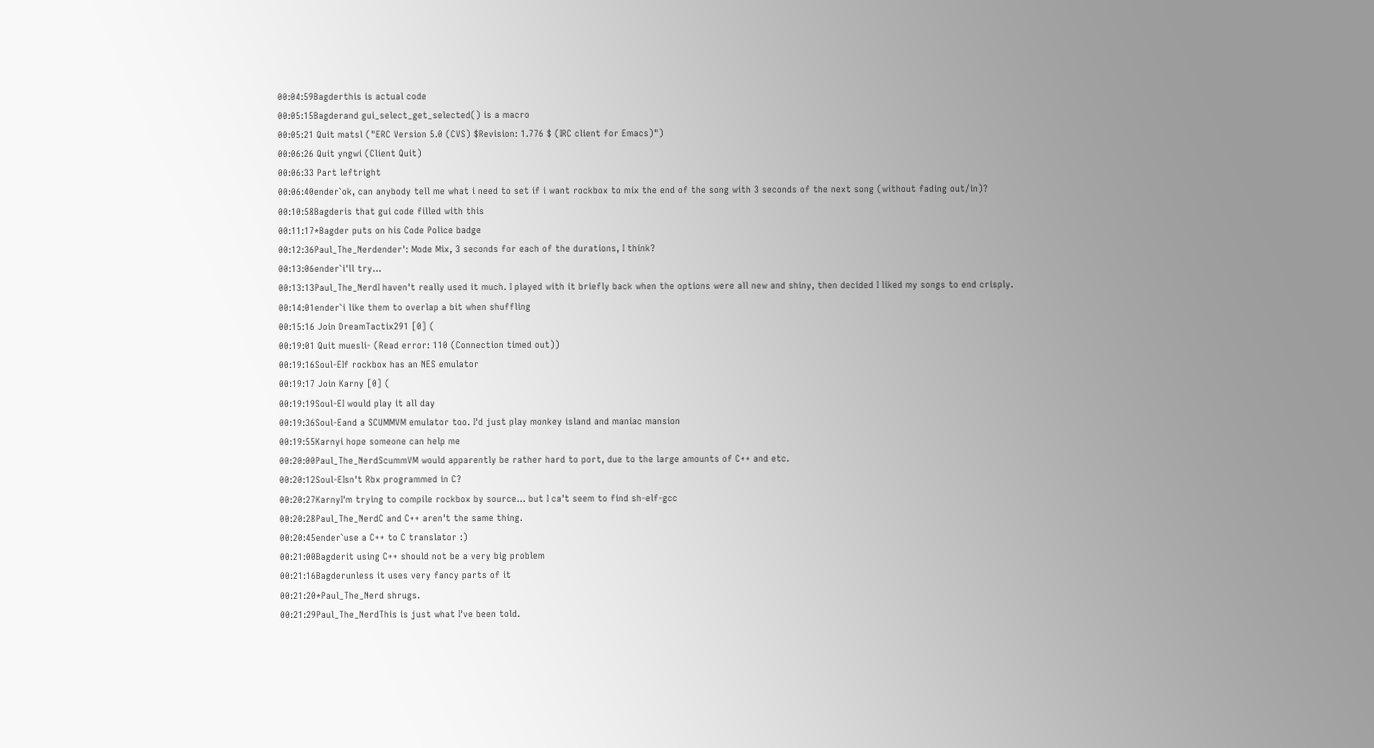00:04:59Bagderthis is actual code
00:05:15Bagderand gui_select_get_selected() is a macro
00:05:21 Quit matsl ("ERC Version 5.0 (CVS) $Revision: 1.776 $ (IRC client for Emacs)")
00:06:26 Quit yngwi (Client Quit)
00:06:33 Part leftright
00:06:40ender`ok, can anybody tell me what i need to set if i want rockbox to mix the end of the song with 3 seconds of the next song (without fading out/in)?
00:10:58Bagderis that gui code filled with this
00:11:17*Bagder puts on his Code Police badge
00:12:36Paul_The_Nerdender': Mode Mix, 3 seconds for each of the durations, I think?
00:13:06ender`i'll try...
00:13:13Paul_The_NerdI haven't really used it much. I played with it briefly back when the options were all new and shiny, then decided I liked my songs to end crisply.
00:14:01ender`i like them to overlap a bit when shuffling
00:15:16 Join DreamTactix291 [0] (
00:19:01 Quit muesli- (Read error: 110 (Connection timed out))
00:19:16Soul-EIf rockbox has an NES emulator
00:19:17 Join Karny [0] (
00:19:19Soul-EI would play it all day
00:19:36Soul-Eand a SCUMMVM emulator too. I'd just play monkey island and maniac mansion
00:19:55Karnyi hope someone can help me
00:20:00Paul_The_NerdScummVM would apparently be rather hard to port, due to the large amounts of C++ and etc.
00:20:12Soul-EIsn't Rbx programmed in C?
00:20:27KarnyI'm trying to compile rockbox by source... but I ca't seem to find sh-elf-gcc
00:20:28Paul_The_NerdC and C++ aren't the same thing.
00:20:45ender`use a C++ to C translator :)
00:21:00Bagderit using C++ should not be a very big problem
00:21:16Bagderunless it uses very fancy parts of it
00:21:20*Paul_The_Nerd shrugs.
00:21:29Paul_The_NerdThis is just what I've been told.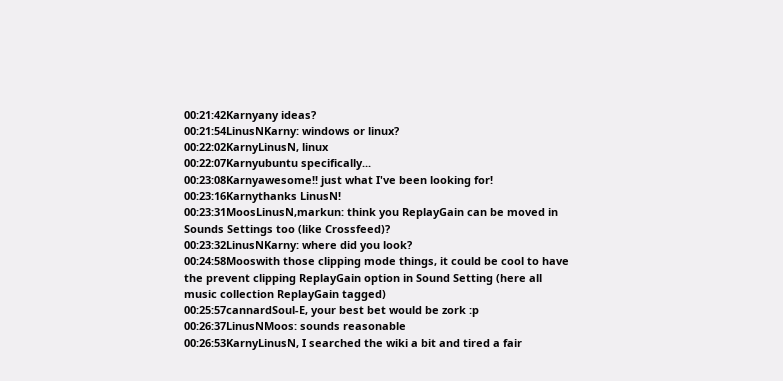00:21:42Karnyany ideas?
00:21:54LinusNKarny: windows or linux?
00:22:02KarnyLinusN, linux
00:22:07Karnyubuntu specifically...
00:23:08Karnyawesome!! just what I've been looking for!
00:23:16Karnythanks LinusN!
00:23:31MoosLinusN,markun: think you ReplayGain can be moved in Sounds Settings too (like Crossfeed)?
00:23:32LinusNKarny: where did you look?
00:24:58Mooswith those clipping mode things, it could be cool to have the prevent clipping ReplayGain option in Sound Setting (here all music collection ReplayGain tagged)
00:25:57cannardSoul-E, your best bet would be zork :p
00:26:37LinusNMoos: sounds reasonable
00:26:53KarnyLinusN, I searched the wiki a bit and tired a fair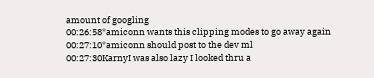amount of googling
00:26:58*amiconn wants this clipping modes to go away again
00:27:10*amiconn should post to the dev ml
00:27:30KarnyI was also lazy I looked thru a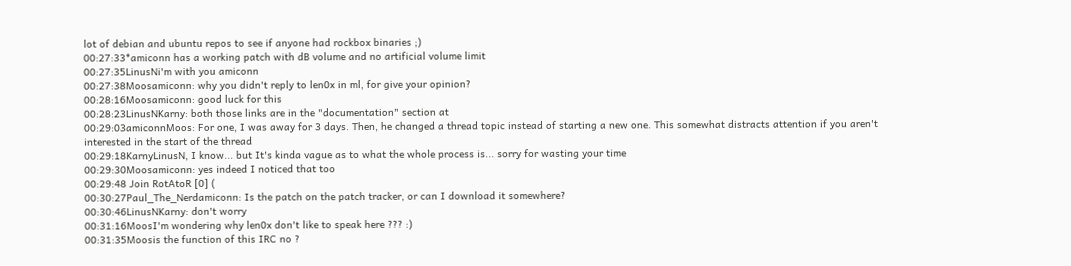lot of debian and ubuntu repos to see if anyone had rockbox binaries ;)
00:27:33*amiconn has a working patch with dB volume and no artificial volume limit
00:27:35LinusNi'm with you amiconn
00:27:38Moosamiconn: why you didn't reply to len0x in ml, for give your opinion?
00:28:16Moosamiconn: good luck for this
00:28:23LinusNKarny: both those links are in the "documentation" section at
00:29:03amiconnMoos: For one, I was away for 3 days. Then, he changed a thread topic instead of starting a new one. This somewhat distracts attention if you aren't interested in the start of the thread
00:29:18KarnyLinusN, I know... but It's kinda vague as to what the whole process is... sorry for wasting your time
00:29:30Moosamiconn: yes indeed I noticed that too
00:29:48 Join RotAtoR [0] (
00:30:27Paul_The_Nerdamiconn: Is the patch on the patch tracker, or can I download it somewhere?
00:30:46LinusNKarny: don't worry
00:31:16MoosI'm wondering why len0x don't like to speak here ??? :)
00:31:35Moosis the function of this IRC no ?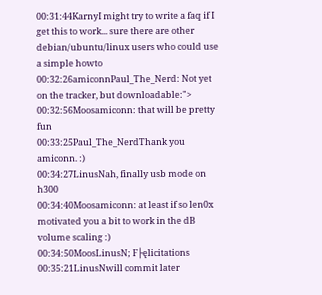00:31:44KarnyI might try to write a faq if I get this to work... sure there are other debian/ubuntu/linux users who could use a simple howto
00:32:26amiconnPaul_The_Nerd: Not yet on the tracker, but downloadable:">
00:32:56Moosamiconn: that will be pretty fun
00:33:25Paul_The_NerdThank you amiconn. :)
00:34:27LinusNah, finally usb mode on h300
00:34:40Moosamiconn: at least if so len0x motivated you a bit to work in the dB volume scaling :)
00:34:50MoosLinusN; F├ęlicitations
00:35:21LinusNwill commit later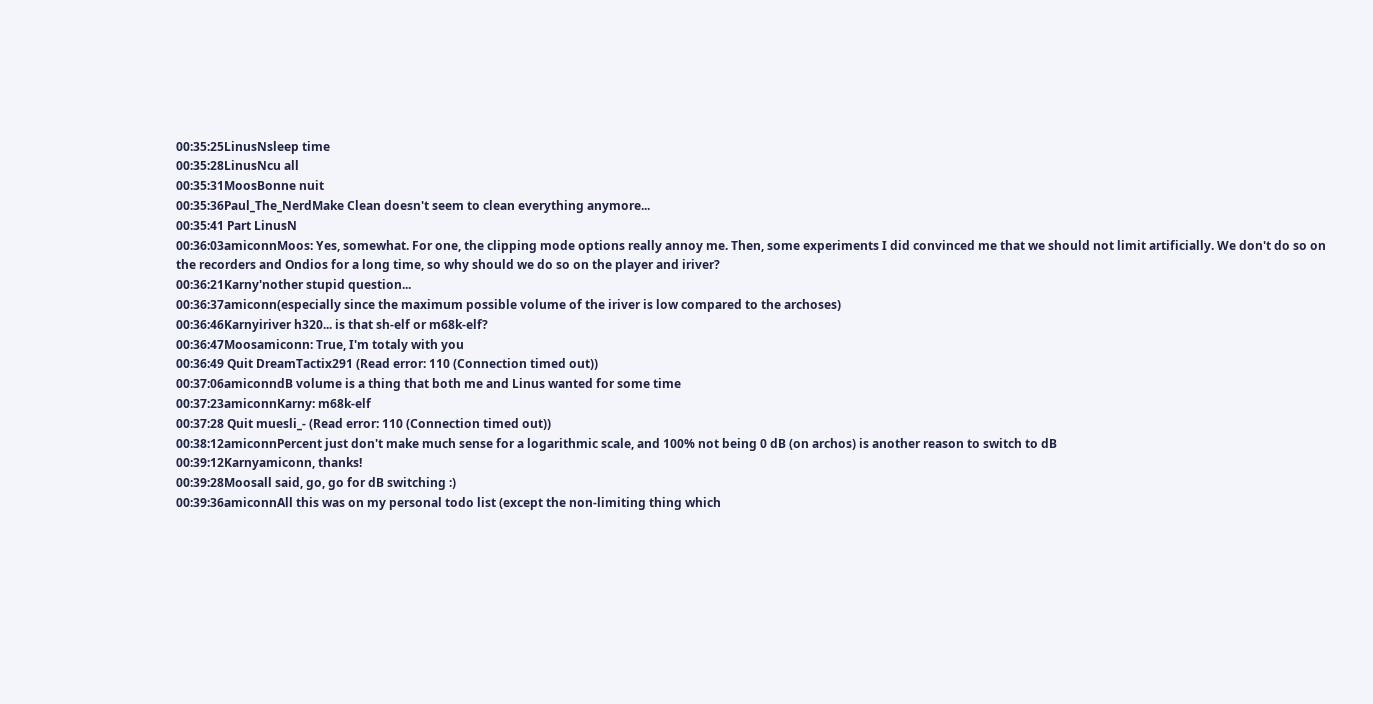00:35:25LinusNsleep time
00:35:28LinusNcu all
00:35:31MoosBonne nuit
00:35:36Paul_The_NerdMake Clean doesn't seem to clean everything anymore...
00:35:41 Part LinusN
00:36:03amiconnMoos: Yes, somewhat. For one, the clipping mode options really annoy me. Then, some experiments I did convinced me that we should not limit artificially. We don't do so on the recorders and Ondios for a long time, so why should we do so on the player and iriver?
00:36:21Karny'nother stupid question...
00:36:37amiconn(especially since the maximum possible volume of the iriver is low compared to the archoses)
00:36:46Karnyiriver h320... is that sh-elf or m68k-elf?
00:36:47Moosamiconn: True, I'm totaly with you
00:36:49 Quit DreamTactix291 (Read error: 110 (Connection timed out))
00:37:06amiconndB volume is a thing that both me and Linus wanted for some time
00:37:23amiconnKarny: m68k-elf
00:37:28 Quit muesli_- (Read error: 110 (Connection timed out))
00:38:12amiconnPercent just don't make much sense for a logarithmic scale, and 100% not being 0 dB (on archos) is another reason to switch to dB
00:39:12Karnyamiconn, thanks!
00:39:28Moosall said, go, go for dB switching :)
00:39:36amiconnAll this was on my personal todo list (except the non-limiting thing which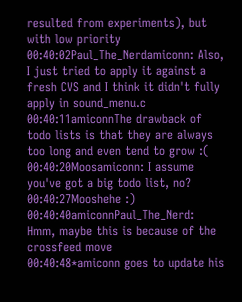resulted from experiments), but with low priority
00:40:02Paul_The_Nerdamiconn: Also, I just tried to apply it against a fresh CVS and I think it didn't fully apply in sound_menu.c
00:40:11amiconnThe drawback of todo lists is that they are always too long and even tend to grow :(
00:40:20Moosamiconn: I assume you've got a big todo list, no?
00:40:27Mooshehe :)
00:40:40amiconnPaul_The_Nerd: Hmm, maybe this is because of the crossfeed move
00:40:48*amiconn goes to update his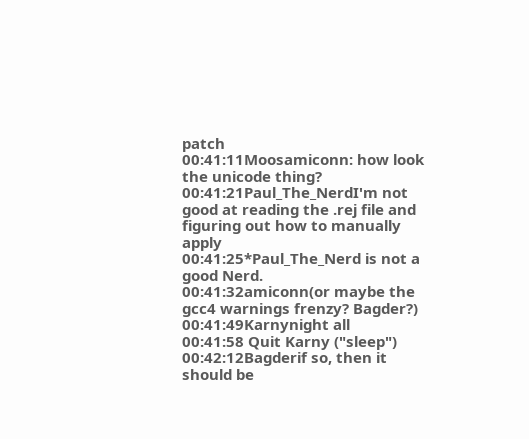patch
00:41:11Moosamiconn: how look the unicode thing?
00:41:21Paul_The_NerdI'm not good at reading the .rej file and figuring out how to manually apply
00:41:25*Paul_The_Nerd is not a good Nerd.
00:41:32amiconn(or maybe the gcc4 warnings frenzy? Bagder?)
00:41:49Karnynight all
00:41:58 Quit Karny ("sleep")
00:42:12Bagderif so, then it should be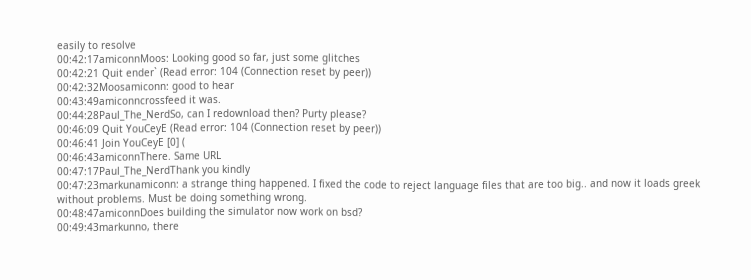easily to resolve
00:42:17amiconnMoos: Looking good so far, just some glitches
00:42:21 Quit ender` (Read error: 104 (Connection reset by peer))
00:42:32Moosamiconn: good to hear
00:43:49amiconncrossfeed it was.
00:44:28Paul_The_NerdSo, can I redownload then? Purty please?
00:46:09 Quit YouCeyE (Read error: 104 (Connection reset by peer))
00:46:41 Join YouCeyE [0] (
00:46:43amiconnThere. Same URL
00:47:17Paul_The_NerdThank you kindly
00:47:23markunamiconn: a strange thing happened. I fixed the code to reject language files that are too big.. and now it loads greek without problems. Must be doing something wrong.
00:48:47amiconnDoes building the simulator now work on bsd?
00:49:43markunno, there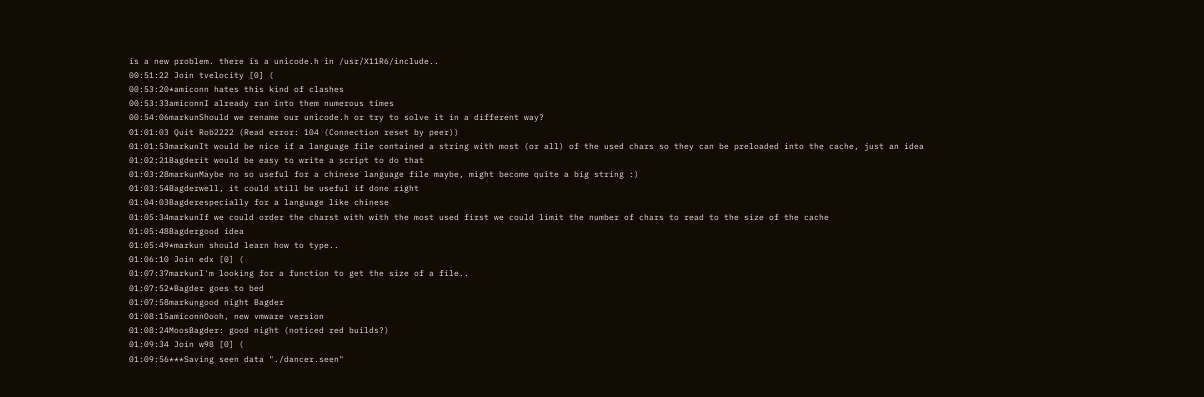is a new problem. there is a unicode.h in /usr/X11R6/include..
00:51:22 Join tvelocity [0] (
00:53:20*amiconn hates this kind of clashes
00:53:33amiconnI already ran into them numerous times
00:54:06markunShould we rename our unicode.h or try to solve it in a different way?
01:01:03 Quit Rob2222 (Read error: 104 (Connection reset by peer))
01:01:53markunIt would be nice if a language file contained a string with most (or all) of the used chars so they can be preloaded into the cache, just an idea
01:02:21Bagderit would be easy to write a script to do that
01:03:28markunMaybe no so useful for a chinese language file maybe, might become quite a big string :)
01:03:54Bagderwell, it could still be useful if done right
01:04:03Bagderespecially for a language like chinese
01:05:34markunIf we could order the charst with with the most used first we could limit the number of chars to read to the size of the cache
01:05:48Bagdergood idea
01:05:49*markun should learn how to type..
01:06:10 Join edx [0] (
01:07:37markunI'm looking for a function to get the size of a file..
01:07:52*Bagder goes to bed
01:07:58markungood night Bagder
01:08:15amiconnOooh, new vmware version
01:08:24MoosBagder: good night (noticed red builds?)
01:09:34 Join w98 [0] (
01:09:56***Saving seen data "./dancer.seen"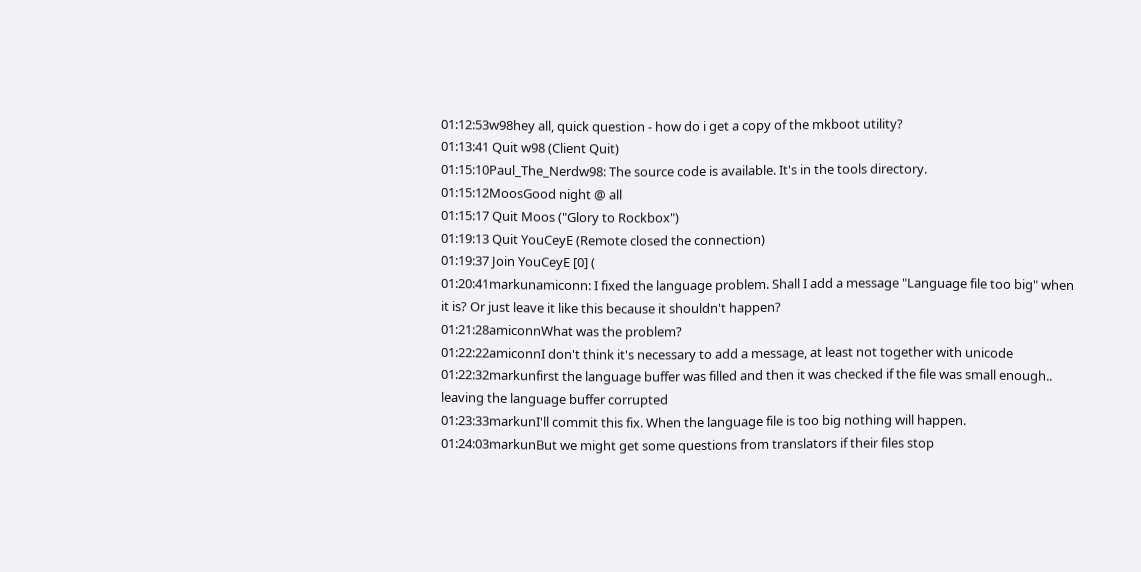01:12:53w98hey all, quick question - how do i get a copy of the mkboot utility?
01:13:41 Quit w98 (Client Quit)
01:15:10Paul_The_Nerdw98: The source code is available. It's in the tools directory.
01:15:12MoosGood night @ all
01:15:17 Quit Moos ("Glory to Rockbox")
01:19:13 Quit YouCeyE (Remote closed the connection)
01:19:37 Join YouCeyE [0] (
01:20:41markunamiconn: I fixed the language problem. Shall I add a message "Language file too big" when it is? Or just leave it like this because it shouldn't happen?
01:21:28amiconnWhat was the problem?
01:22:22amiconnI don't think it's necessary to add a message, at least not together with unicode
01:22:32markunfirst the language buffer was filled and then it was checked if the file was small enough.. leaving the language buffer corrupted
01:23:33markunI'll commit this fix. When the language file is too big nothing will happen.
01:24:03markunBut we might get some questions from translators if their files stop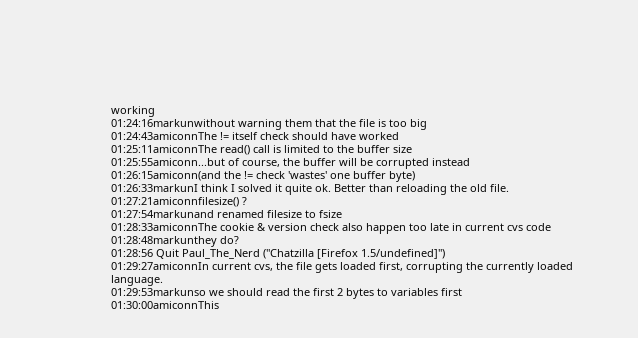working
01:24:16markunwithout warning them that the file is too big
01:24:43amiconnThe != itself check should have worked
01:25:11amiconnThe read() call is limited to the buffer size
01:25:55amiconn...but of course, the buffer will be corrupted instead
01:26:15amiconn(and the != check 'wastes' one buffer byte)
01:26:33markunI think I solved it quite ok. Better than reloading the old file.
01:27:21amiconnfilesize() ?
01:27:54markunand renamed filesize to fsize
01:28:33amiconnThe cookie & version check also happen too late in current cvs code
01:28:48markunthey do?
01:28:56 Quit Paul_The_Nerd ("Chatzilla [Firefox 1.5/undefined]")
01:29:27amiconnIn current cvs, the file gets loaded first, corrupting the currently loaded language.
01:29:53markunso we should read the first 2 bytes to variables first
01:30:00amiconnThis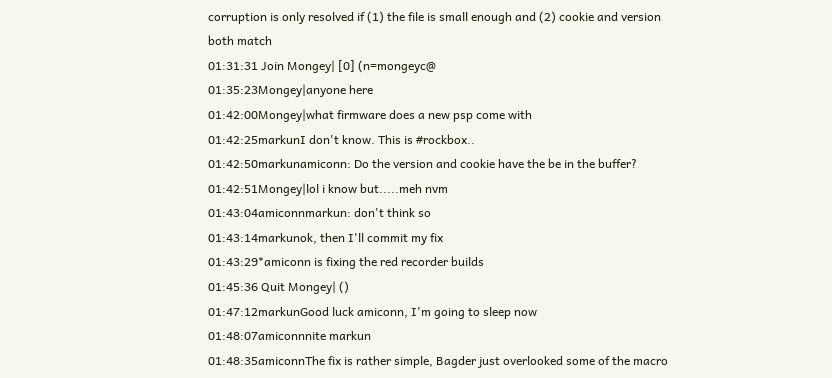corruption is only resolved if (1) the file is small enough and (2) cookie and version both match
01:31:31 Join Mongey| [0] (n=mongeyc@
01:35:23Mongey|anyone here
01:42:00Mongey|what firmware does a new psp come with
01:42:25markunI don't know. This is #rockbox..
01:42:50markunamiconn: Do the version and cookie have the be in the buffer?
01:42:51Mongey|lol i know but.....meh nvm
01:43:04amiconnmarkun: don't think so
01:43:14markunok, then I'll commit my fix
01:43:29*amiconn is fixing the red recorder builds
01:45:36 Quit Mongey| ()
01:47:12markunGood luck amiconn, I'm going to sleep now
01:48:07amiconnnite markun
01:48:35amiconnThe fix is rather simple, Bagder just overlooked some of the macro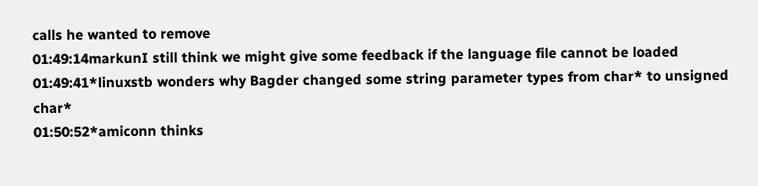calls he wanted to remove
01:49:14markunI still think we might give some feedback if the language file cannot be loaded
01:49:41*linuxstb wonders why Bagder changed some string parameter types from char* to unsigned char*
01:50:52*amiconn thinks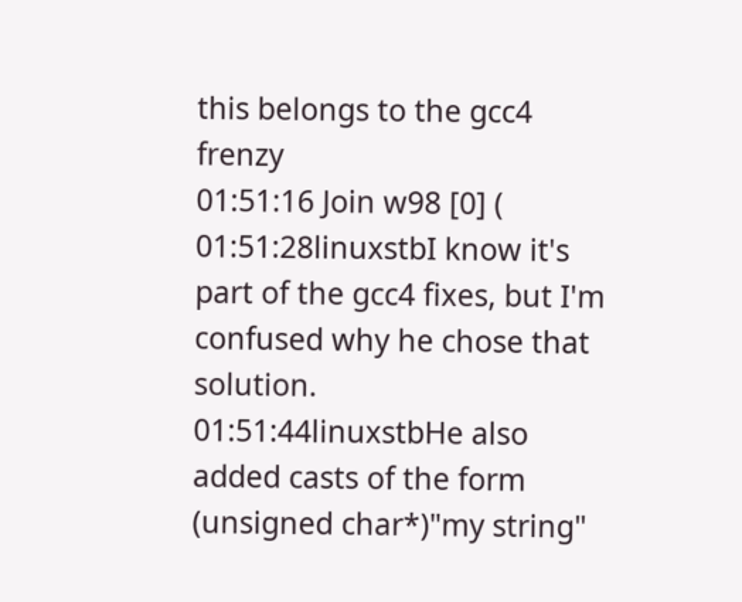this belongs to the gcc4 frenzy
01:51:16 Join w98 [0] (
01:51:28linuxstbI know it's part of the gcc4 fixes, but I'm confused why he chose that solution.
01:51:44linuxstbHe also added casts of the form (unsigned char*)"my string"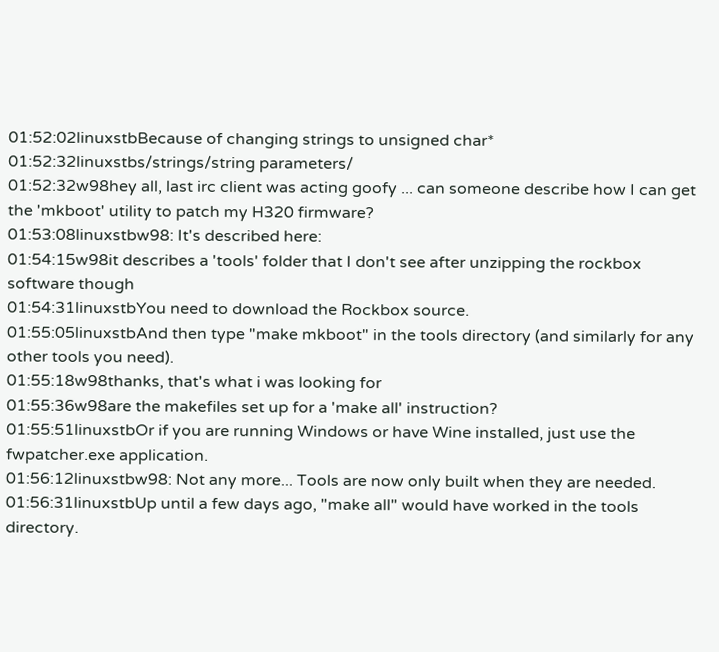01:52:02linuxstbBecause of changing strings to unsigned char*
01:52:32linuxstbs/strings/string parameters/
01:52:32w98hey all, last irc client was acting goofy ... can someone describe how I can get the 'mkboot' utility to patch my H320 firmware?
01:53:08linuxstbw98: It's described here:
01:54:15w98it describes a 'tools' folder that I don't see after unzipping the rockbox software though
01:54:31linuxstbYou need to download the Rockbox source.
01:55:05linuxstbAnd then type "make mkboot" in the tools directory (and similarly for any other tools you need).
01:55:18w98thanks, that's what i was looking for
01:55:36w98are the makefiles set up for a 'make all' instruction?
01:55:51linuxstbOr if you are running Windows or have Wine installed, just use the fwpatcher.exe application.
01:56:12linuxstbw98: Not any more... Tools are now only built when they are needed.
01:56:31linuxstbUp until a few days ago, "make all" would have worked in the tools directory.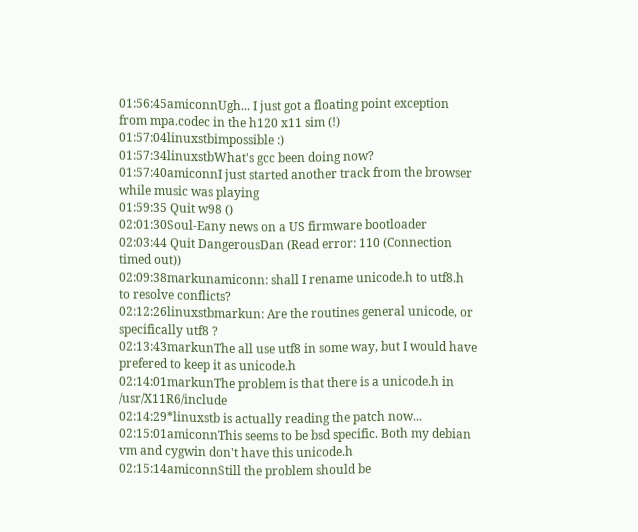01:56:45amiconnUgh... I just got a floating point exception from mpa.codec in the h120 x11 sim (!)
01:57:04linuxstbimpossible :)
01:57:34linuxstbWhat's gcc been doing now?
01:57:40amiconnI just started another track from the browser while music was playing
01:59:35 Quit w98 ()
02:01:30Soul-Eany news on a US firmware bootloader
02:03:44 Quit DangerousDan (Read error: 110 (Connection timed out))
02:09:38markunamiconn: shall I rename unicode.h to utf8.h to resolve conflicts?
02:12:26linuxstbmarkun: Are the routines general unicode, or specifically utf8 ?
02:13:43markunThe all use utf8 in some way, but I would have prefered to keep it as unicode.h
02:14:01markunThe problem is that there is a unicode.h in /usr/X11R6/include
02:14:29*linuxstb is actually reading the patch now...
02:15:01amiconnThis seems to be bsd specific. Both my debian vm and cygwin don't have this unicode.h
02:15:14amiconnStill the problem should be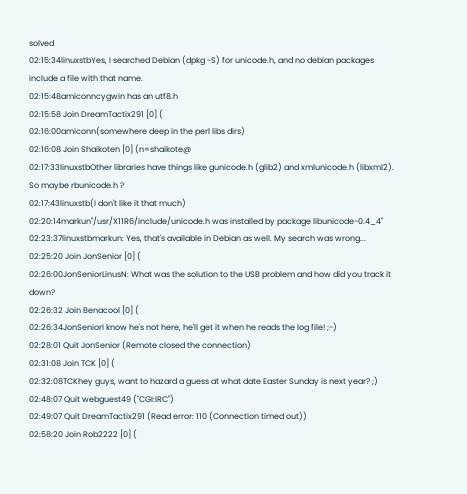solved
02:15:34linuxstbYes, I searched Debian (dpkg -S) for unicode.h, and no debian packages include a file with that name.
02:15:48amiconncygwin has an utf8.h
02:15:58 Join DreamTactix291 [0] (
02:16:00amiconn(somewhere deep in the perl libs dirs)
02:16:08 Join Shaikoten [0] (n=shaikote@
02:17:33linuxstbOther libraries have things like gunicode.h (glib2) and xmlunicode.h (libxml2). So maybe rbunicode.h ?
02:17:43linuxstb(I don't like it that much)
02:20:14markun"/usr/X11R6/include/unicode.h was installed by package libunicode-0.4_4"
02:23:37linuxstbmarkun: Yes, that's available in Debian as well. My search was wrong...
02:25:20 Join JonSenior [0] (
02:26:00JonSeniorLinusN: What was the solution to the USB problem and how did you track it down?
02:26:32 Join Benacool [0] (
02:26:34JonSeniorI know he's not here, he'll get it when he reads the log file! ;-)
02:28:01 Quit JonSenior (Remote closed the connection)
02:31:08 Join TCK [0] (
02:32:08TCKhey guys, want to hazard a guess at what date Easter Sunday is next year? ;)
02:48:07 Quit webguest49 ("CGI:IRC")
02:49:07 Quit DreamTactix291 (Read error: 110 (Connection timed out))
02:58:20 Join Rob2222 [0] (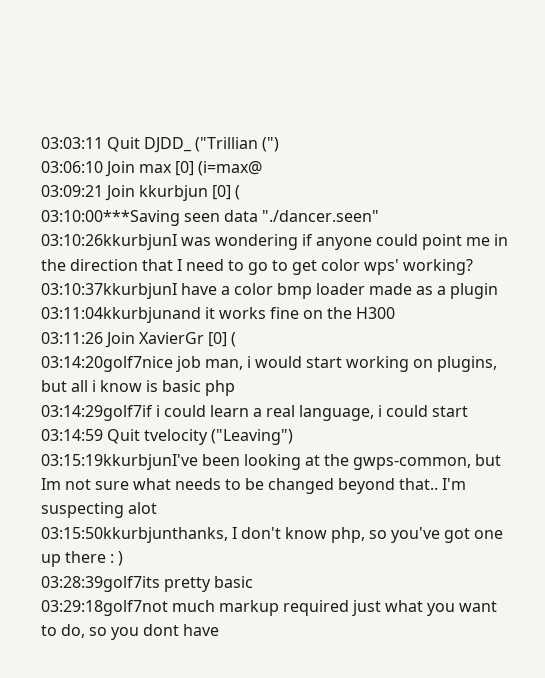03:03:11 Quit DJDD_ ("Trillian (")
03:06:10 Join max [0] (i=max@
03:09:21 Join kkurbjun [0] (
03:10:00***Saving seen data "./dancer.seen"
03:10:26kkurbjunI was wondering if anyone could point me in the direction that I need to go to get color wps' working?
03:10:37kkurbjunI have a color bmp loader made as a plugin
03:11:04kkurbjunand it works fine on the H300
03:11:26 Join XavierGr [0] (
03:14:20golf7nice job man, i would start working on plugins, but all i know is basic php
03:14:29golf7if i could learn a real language, i could start
03:14:59 Quit tvelocity ("Leaving")
03:15:19kkurbjunI've been looking at the gwps-common, but Im not sure what needs to be changed beyond that.. I'm suspecting alot
03:15:50kkurbjunthanks, I don't know php, so you've got one up there : )
03:28:39golf7its pretty basic
03:29:18golf7not much markup required just what you want to do, so you dont have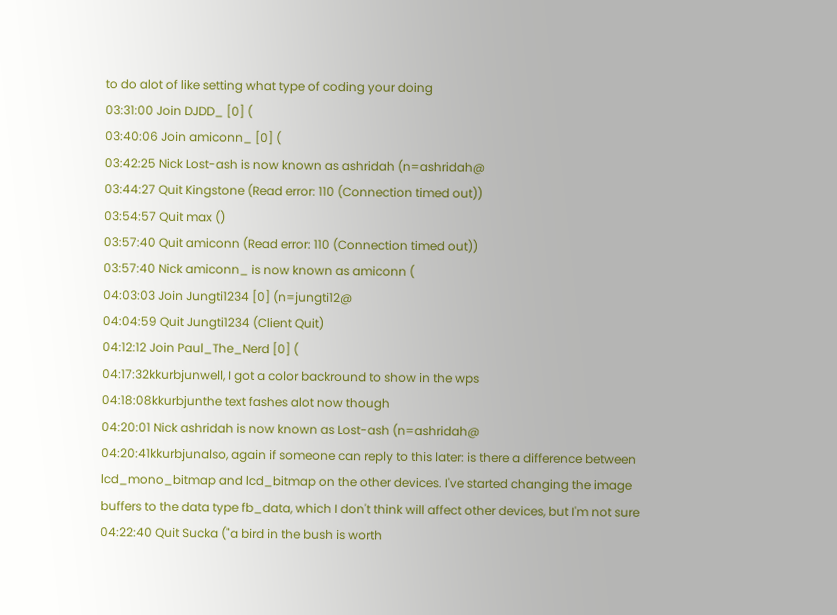to do alot of like setting what type of coding your doing
03:31:00 Join DJDD_ [0] (
03:40:06 Join amiconn_ [0] (
03:42:25 Nick Lost-ash is now known as ashridah (n=ashridah@
03:44:27 Quit Kingstone (Read error: 110 (Connection timed out))
03:54:57 Quit max ()
03:57:40 Quit amiconn (Read error: 110 (Connection timed out))
03:57:40 Nick amiconn_ is now known as amiconn (
04:03:03 Join Jungti1234 [0] (n=jungti12@
04:04:59 Quit Jungti1234 (Client Quit)
04:12:12 Join Paul_The_Nerd [0] (
04:17:32kkurbjunwell, I got a color backround to show in the wps
04:18:08kkurbjunthe text fashes alot now though
04:20:01 Nick ashridah is now known as Lost-ash (n=ashridah@
04:20:41kkurbjunalso, again if someone can reply to this later: is there a difference between lcd_mono_bitmap and lcd_bitmap on the other devices. I've started changing the image buffers to the data type fb_data, which I don't think will affect other devices, but I'm not sure
04:22:40 Quit Sucka ("a bird in the bush is worth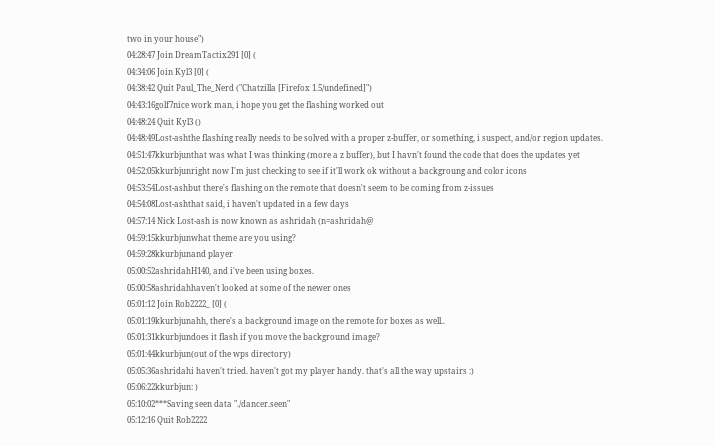two in your house")
04:28:47 Join DreamTactix291 [0] (
04:34:06 Join Kyl3 [0] (
04:38:42 Quit Paul_The_Nerd ("Chatzilla [Firefox 1.5/undefined]")
04:43:16golf7nice work man, i hope you get the flashing worked out
04:48:24 Quit Kyl3 ()
04:48:49Lost-ashthe flashing really needs to be solved with a proper z-buffer, or something, i suspect, and/or region updates.
04:51:47kkurbjunthat was what I was thinking (more a z buffer), but I havn't found the code that does the updates yet
04:52:05kkurbjunright now I'm just checking to see if it'll work ok without a backgroung and color icons
04:53:54Lost-ashbut there's flashing on the remote that doesn't seem to be coming from z-issues
04:54:08Lost-ashthat said, i haven't updated in a few days
04:57:14 Nick Lost-ash is now known as ashridah (n=ashridah@
04:59:15kkurbjunwhat theme are you using?
04:59:28kkurbjunand player
05:00:52ashridahH140, and i've been using boxes.
05:00:58ashridahhaven't looked at some of the newer ones
05:01:12 Join Rob2222_ [0] (
05:01:19kkurbjunahh, there's a background image on the remote for boxes as well..
05:01:31kkurbjundoes it flash if you move the background image?
05:01:44kkurbjun(out of the wps directory)
05:05:36ashridahi haven't tried. haven't got my player handy. that's all the way upstairs :)
05:06:22kkurbjun: )
05:10:02***Saving seen data "./dancer.seen"
05:12:16 Quit Rob2222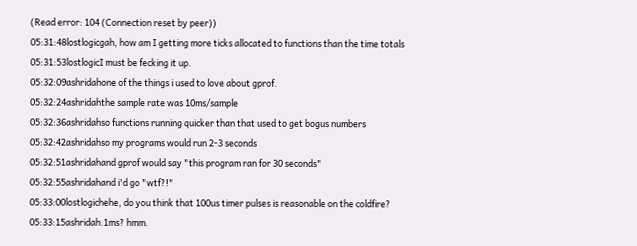(Read error: 104 (Connection reset by peer))
05:31:48lostlogicgah, how am I getting more ticks allocated to functions than the time totals
05:31:53lostlogicI must be fecking it up.
05:32:09ashridahone of the things i used to love about gprof.
05:32:24ashridahthe sample rate was 10ms/sample
05:32:36ashridahso functions running quicker than that used to get bogus numbers
05:32:42ashridahso my programs would run 2-3 seconds
05:32:51ashridahand gprof would say "this program ran for 30 seconds"
05:32:55ashridahand i'd go "wtf?!"
05:33:00lostlogichehe, do you think that 100us timer pulses is reasonable on the coldfire?
05:33:15ashridah.1ms? hmm.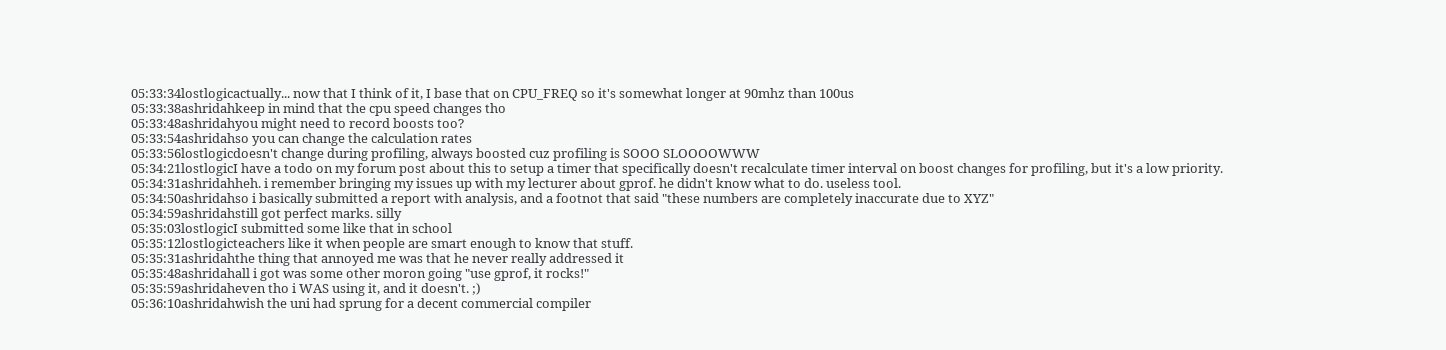05:33:34lostlogicactually... now that I think of it, I base that on CPU_FREQ so it's somewhat longer at 90mhz than 100us
05:33:38ashridahkeep in mind that the cpu speed changes tho
05:33:48ashridahyou might need to record boosts too?
05:33:54ashridahso you can change the calculation rates
05:33:56lostlogicdoesn't change during profiling, always boosted cuz profiling is SOOO SLOOOOWWW
05:34:21lostlogicI have a todo on my forum post about this to setup a timer that specifically doesn't recalculate timer interval on boost changes for profiling, but it's a low priority.
05:34:31ashridahheh. i remember bringing my issues up with my lecturer about gprof. he didn't know what to do. useless tool.
05:34:50ashridahso i basically submitted a report with analysis, and a footnot that said "these numbers are completely inaccurate due to XYZ"
05:34:59ashridahstill got perfect marks. silly
05:35:03lostlogicI submitted some like that in school
05:35:12lostlogicteachers like it when people are smart enough to know that stuff.
05:35:31ashridahthe thing that annoyed me was that he never really addressed it
05:35:48ashridahall i got was some other moron going "use gprof, it rocks!"
05:35:59ashridaheven tho i WAS using it, and it doesn't. ;)
05:36:10ashridahwish the uni had sprung for a decent commercial compiler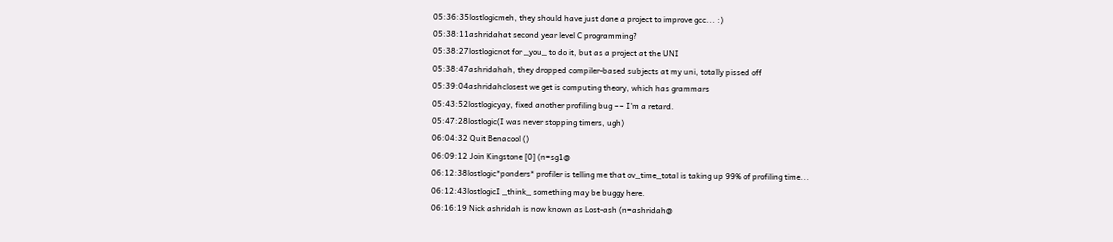05:36:35lostlogicmeh, they should have just done a project to improve gcc... :)
05:38:11ashridahat second year level C programming?
05:38:27lostlogicnot for _you_ to do it, but as a project at the UNI
05:38:47ashridahah, they dropped compiler-based subjects at my uni, totally pissed off
05:39:04ashridahclosest we get is computing theory, which has grammars
05:43:52lostlogicyay, fixed another profiling bug −− I'm a retard.
05:47:28lostlogic(I was never stopping timers, ugh)
06:04:32 Quit Benacool ()
06:09:12 Join Kingstone [0] (n=sg1@
06:12:38lostlogic*ponders* profiler is telling me that ov_time_total is taking up 99% of profiling time...
06:12:43lostlogicI _think_ something may be buggy here.
06:16:19 Nick ashridah is now known as Lost-ash (n=ashridah@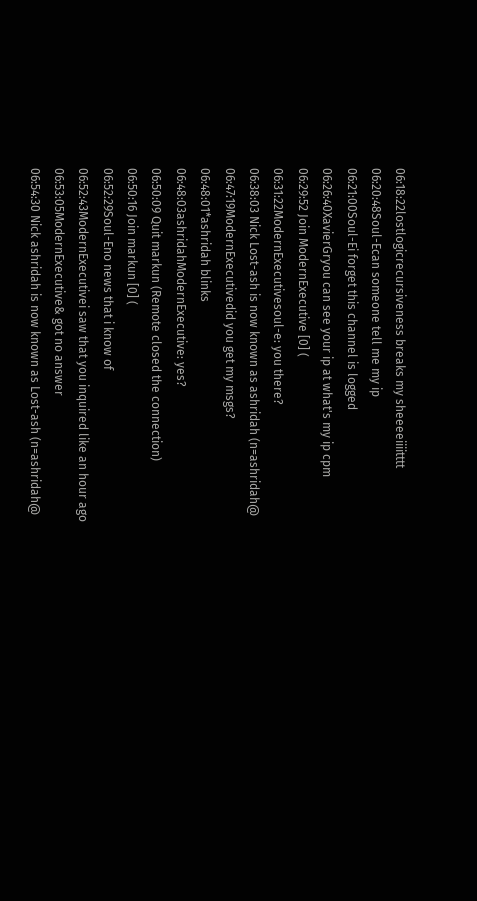06:18:22lostlogicrecursiveness breaks my sheeeeiiiitttt
06:20:48Soul-Ecan someone tell me my ip
06:21:00Soul-Ei forget this channel is logged
06:26:40XavierGryou can see your ip at what's my ip cpm
06:29:52 Join ModernExecutive [0] (
06:31:22ModernExecutivesoul-e: you there?
06:38:03 Nick Lost-ash is now known as ashridah (n=ashridah@
06:47:19ModernExecutivedid you get my msgs?
06:48:01*ashridah blinks
06:48:03ashridahModernExecutive: yes?
06:50:09 Quit markun (Remote closed the connection)
06:50:16 Join markun [0] (
06:52:29Soul-Eno news that i know of
06:52:43ModernExecutivei saw that you inquired like an hour ago
06:53:05ModernExecutive& got no answer
06:54:30 Nick ashridah is now known as Lost-ash (n=ashridah@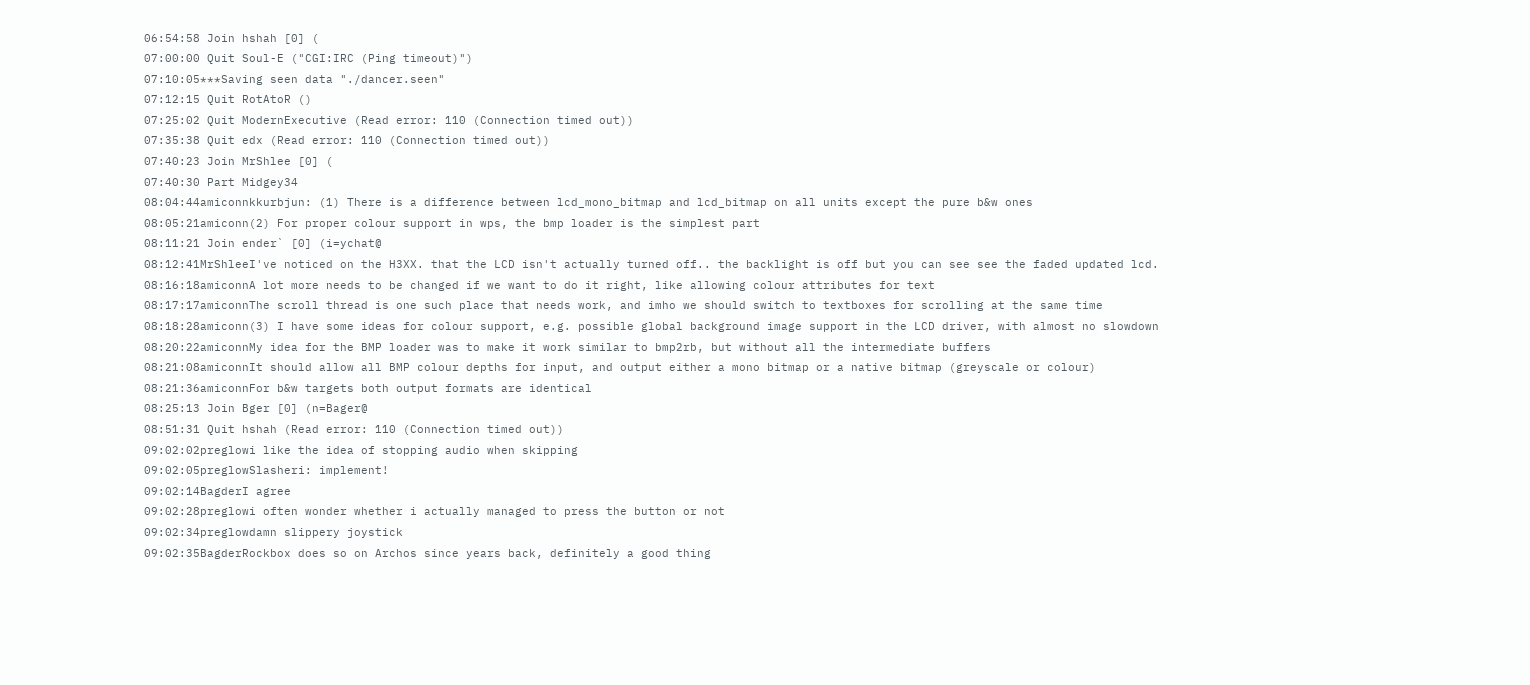06:54:58 Join hshah [0] (
07:00:00 Quit Soul-E ("CGI:IRC (Ping timeout)")
07:10:05***Saving seen data "./dancer.seen"
07:12:15 Quit RotAtoR ()
07:25:02 Quit ModernExecutive (Read error: 110 (Connection timed out))
07:35:38 Quit edx (Read error: 110 (Connection timed out))
07:40:23 Join MrShlee [0] (
07:40:30 Part Midgey34
08:04:44amiconnkkurbjun: (1) There is a difference between lcd_mono_bitmap and lcd_bitmap on all units except the pure b&w ones
08:05:21amiconn(2) For proper colour support in wps, the bmp loader is the simplest part
08:11:21 Join ender` [0] (i=ychat@
08:12:41MrShleeI've noticed on the H3XX. that the LCD isn't actually turned off.. the backlight is off but you can see see the faded updated lcd.
08:16:18amiconnA lot more needs to be changed if we want to do it right, like allowing colour attributes for text
08:17:17amiconnThe scroll thread is one such place that needs work, and imho we should switch to textboxes for scrolling at the same time
08:18:28amiconn(3) I have some ideas for colour support, e.g. possible global background image support in the LCD driver, with almost no slowdown
08:20:22amiconnMy idea for the BMP loader was to make it work similar to bmp2rb, but without all the intermediate buffers
08:21:08amiconnIt should allow all BMP colour depths for input, and output either a mono bitmap or a native bitmap (greyscale or colour)
08:21:36amiconnFor b&w targets both output formats are identical
08:25:13 Join Bger [0] (n=Bager@
08:51:31 Quit hshah (Read error: 110 (Connection timed out))
09:02:02preglowi like the idea of stopping audio when skipping
09:02:05preglowSlasheri: implement!
09:02:14BagderI agree
09:02:28preglowi often wonder whether i actually managed to press the button or not
09:02:34preglowdamn slippery joystick
09:02:35BagderRockbox does so on Archos since years back, definitely a good thing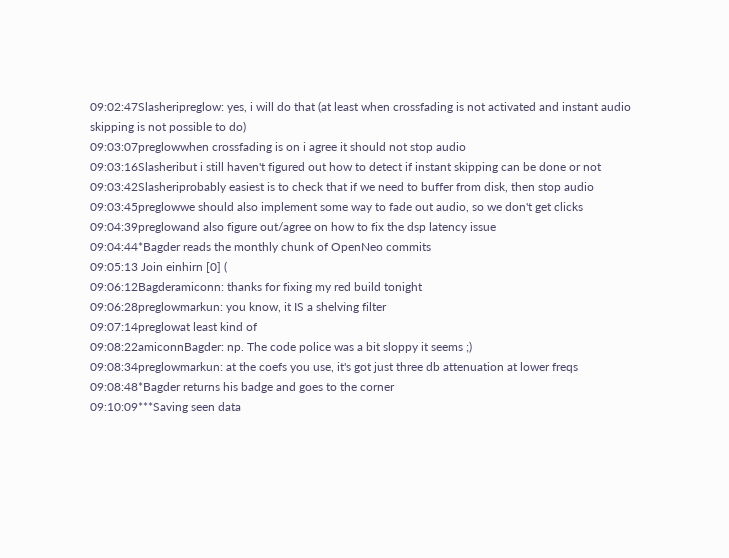09:02:47Slasheripreglow: yes, i will do that (at least when crossfading is not activated and instant audio skipping is not possible to do)
09:03:07preglowwhen crossfading is on i agree it should not stop audio
09:03:16Slasheribut i still haven't figured out how to detect if instant skipping can be done or not
09:03:42Slasheriprobably easiest is to check that if we need to buffer from disk, then stop audio
09:03:45preglowwe should also implement some way to fade out audio, so we don't get clicks
09:04:39preglowand also figure out/agree on how to fix the dsp latency issue
09:04:44*Bagder reads the monthly chunk of OpenNeo commits
09:05:13 Join einhirn [0] (
09:06:12Bagderamiconn: thanks for fixing my red build tonight
09:06:28preglowmarkun: you know, it IS a shelving filter
09:07:14preglowat least kind of
09:08:22amiconnBagder: np. The code police was a bit sloppy it seems ;)
09:08:34preglowmarkun: at the coefs you use, it's got just three db attenuation at lower freqs
09:08:48*Bagder returns his badge and goes to the corner
09:10:09***Saving seen data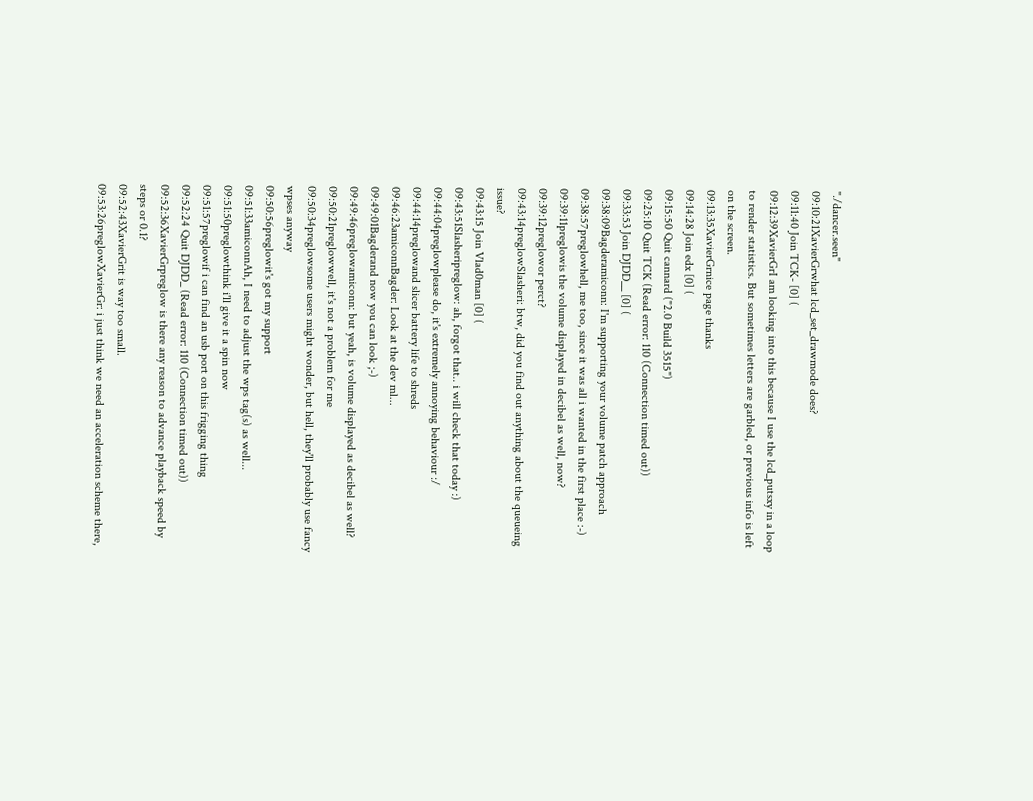"./dancer.seen"
09:10:21XavierGrwhat lcd_set_drawmode does?
09:11:40 Join TCK- [0] (
09:12:39XavierGrI am looking into this because I use the lcd_putsxy in a loop to render statistics. But sometimes letters are garbled, or previous info is left on the screen.
09:13:35XavierGrnice page thanks
09:14:28 Join edx [0] (
09:15:50 Quit cannard ("2.0 Build 3515")
09:25:10 Quit TCK (Read error: 110 (Connection timed out))
09:33:53 Join DJDD__ [0] (
09:38:09Bagderamiconn: I'm supporting your volume patch approach
09:38:57preglowhell, me too, since it was all i wanted in the first place :-)
09:39:11preglowis the volume displayed in decibel as well, now?
09:39:12preglowor perct?
09:43:14preglowSlasheri: btw, did you find out anything about the queueing issue?
09:43:15 Join Vlad0man [0] (
09:43:51Slasheripreglow: ah, forgot that.. i will check that today :)
09:44:04preglowplease do, it's extremely annoying behaviour :/
09:44:14preglowand slicer battery life to shreds
09:46:23amiconnBagder: Look at the dev ml...
09:49:01Bagderand now you can look ;-)
09:49:46preglowamiconn: but yeah, is volume displayed as decibel as well?
09:50:21preglowwell, it's not a problem for me
09:50:34preglowsome users might wonder, but hell, they'll probably use fancy wpses anyway
09:50:56preglowit's got my support
09:51:33amiconnAh, I need to adjust the wps tag(s) as well...
09:51:50preglowthink i'll give it a spin now
09:51:57preglowif i can find an usb port on this frigging thing
09:52:24 Quit DJDD_ (Read error: 110 (Connection timed out))
09:52:36XavierGrpreglow is there any reason to advance playback speed by steps or 0.1?
09:52:43XavierGrit is way too small.
09:53:26preglowXavierGr: i just think we need an acceleration scheme there,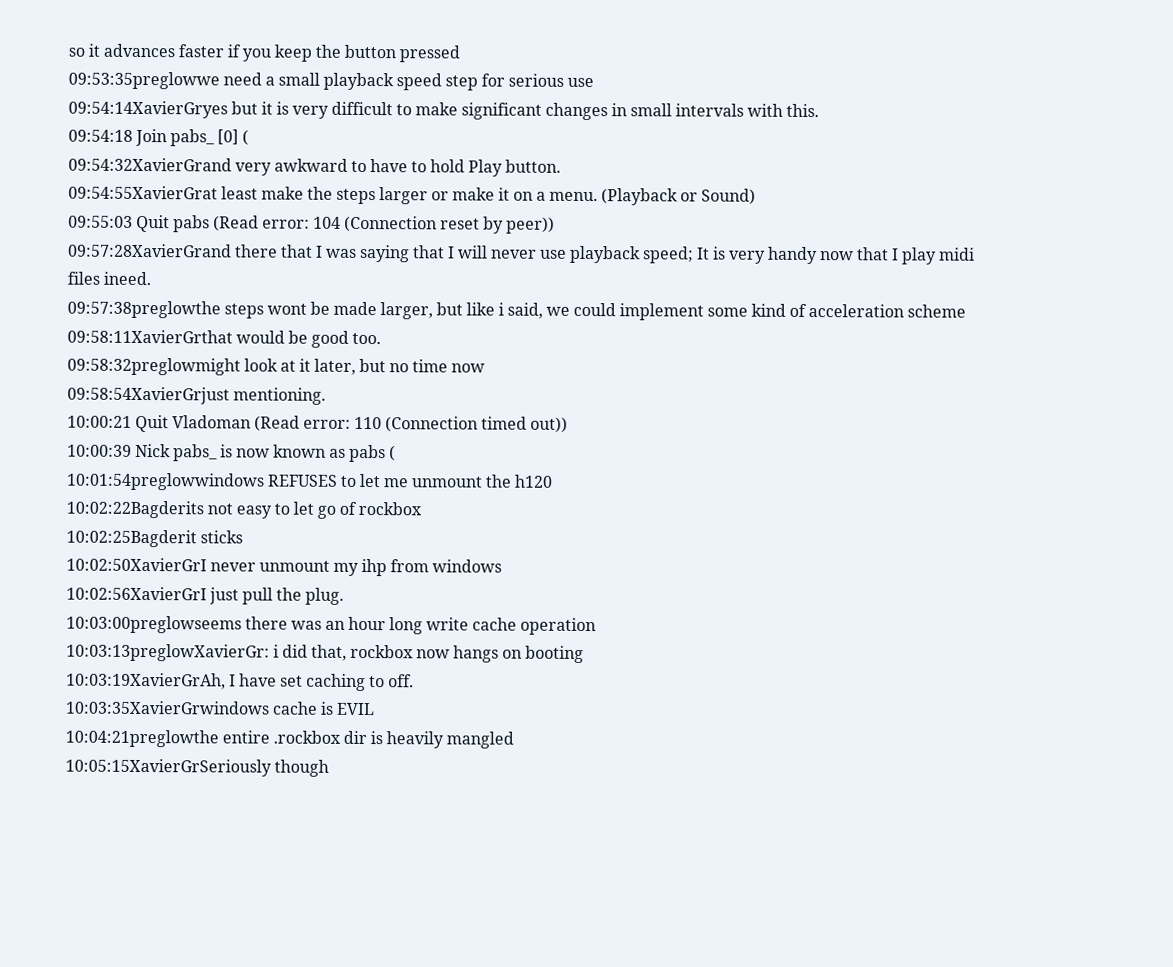so it advances faster if you keep the button pressed
09:53:35preglowwe need a small playback speed step for serious use
09:54:14XavierGryes but it is very difficult to make significant changes in small intervals with this.
09:54:18 Join pabs_ [0] (
09:54:32XavierGrand very awkward to have to hold Play button.
09:54:55XavierGrat least make the steps larger or make it on a menu. (Playback or Sound)
09:55:03 Quit pabs (Read error: 104 (Connection reset by peer))
09:57:28XavierGrand there that I was saying that I will never use playback speed; It is very handy now that I play midi files ineed.
09:57:38preglowthe steps wont be made larger, but like i said, we could implement some kind of acceleration scheme
09:58:11XavierGrthat would be good too.
09:58:32preglowmight look at it later, but no time now
09:58:54XavierGrjust mentioning.
10:00:21 Quit Vladoman (Read error: 110 (Connection timed out))
10:00:39 Nick pabs_ is now known as pabs (
10:01:54preglowwindows REFUSES to let me unmount the h120
10:02:22Bagderits not easy to let go of rockbox
10:02:25Bagderit sticks
10:02:50XavierGrI never unmount my ihp from windows
10:02:56XavierGrI just pull the plug.
10:03:00preglowseems there was an hour long write cache operation
10:03:13preglowXavierGr: i did that, rockbox now hangs on booting
10:03:19XavierGrAh, I have set caching to off.
10:03:35XavierGrwindows cache is EVIL
10:04:21preglowthe entire .rockbox dir is heavily mangled
10:05:15XavierGrSeriously though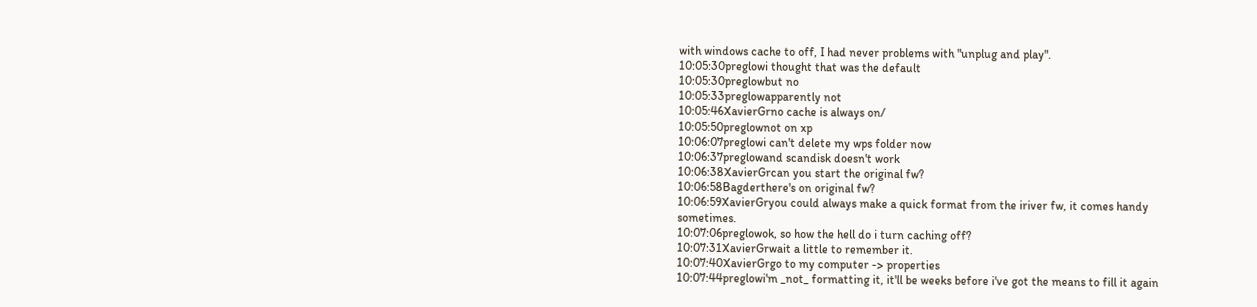with windows cache to off, I had never problems with "unplug and play".
10:05:30preglowi thought that was the default
10:05:30preglowbut no
10:05:33preglowapparently not
10:05:46XavierGrno cache is always on/
10:05:50preglownot on xp
10:06:07preglowi can't delete my wps folder now
10:06:37preglowand scandisk doesn't work
10:06:38XavierGrcan you start the original fw?
10:06:58Bagderthere's on original fw?
10:06:59XavierGryou could always make a quick format from the iriver fw, it comes handy sometimes.
10:07:06preglowok, so how the hell do i turn caching off?
10:07:31XavierGrwait a little to remember it.
10:07:40XavierGrgo to my computer -> properties
10:07:44preglowi'm _not_ formatting it, it'll be weeks before i've got the means to fill it again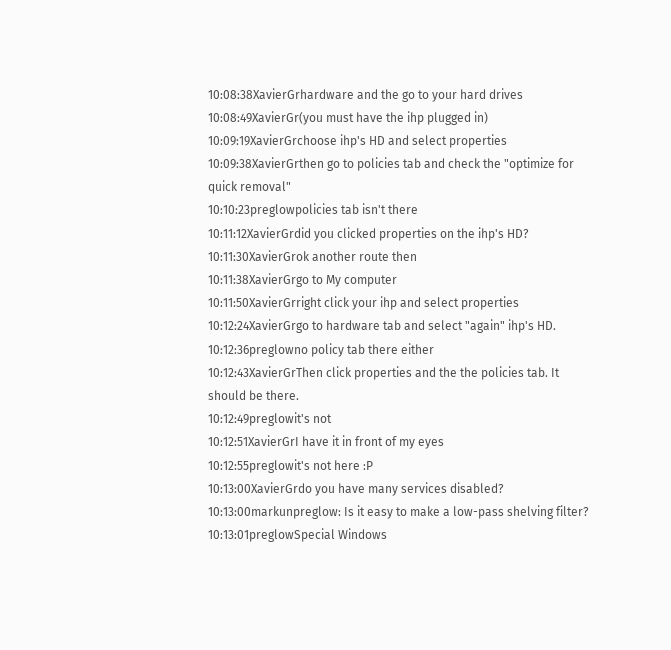10:08:38XavierGrhardware and the go to your hard drives
10:08:49XavierGr(you must have the ihp plugged in)
10:09:19XavierGrchoose ihp's HD and select properties
10:09:38XavierGrthen go to policies tab and check the "optimize for quick removal"
10:10:23preglowpolicies tab isn't there
10:11:12XavierGrdid you clicked properties on the ihp's HD?
10:11:30XavierGrok another route then
10:11:38XavierGrgo to My computer
10:11:50XavierGrright click your ihp and select properties
10:12:24XavierGrgo to hardware tab and select "again" ihp's HD.
10:12:36preglowno policy tab there either
10:12:43XavierGrThen click properties and the the policies tab. It should be there.
10:12:49preglowit's not
10:12:51XavierGrI have it in front of my eyes
10:12:55preglowit's not here :P
10:13:00XavierGrdo you have many services disabled?
10:13:00markunpreglow: Is it easy to make a low-pass shelving filter?
10:13:01preglowSpecial Windows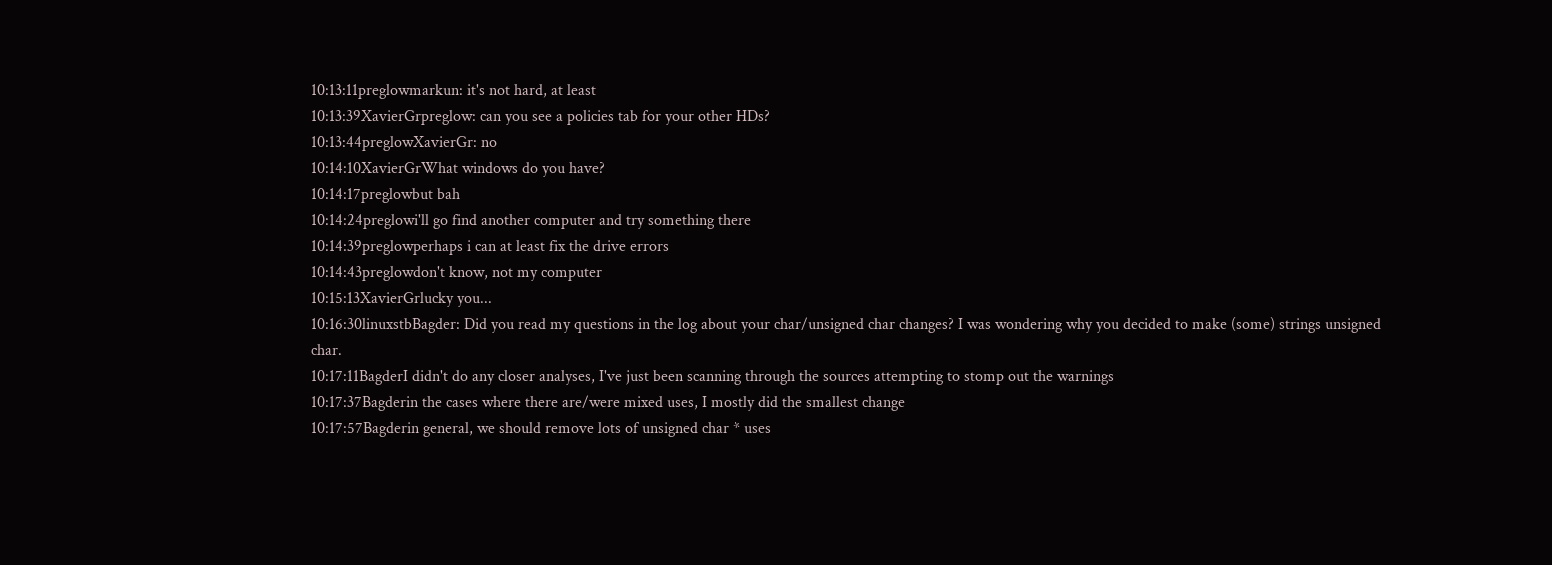10:13:11preglowmarkun: it's not hard, at least
10:13:39XavierGrpreglow: can you see a policies tab for your other HDs?
10:13:44preglowXavierGr: no
10:14:10XavierGrWhat windows do you have?
10:14:17preglowbut bah
10:14:24preglowi'll go find another computer and try something there
10:14:39preglowperhaps i can at least fix the drive errors
10:14:43preglowdon't know, not my computer
10:15:13XavierGrlucky you...
10:16:30linuxstbBagder: Did you read my questions in the log about your char/unsigned char changes? I was wondering why you decided to make (some) strings unsigned char.
10:17:11BagderI didn't do any closer analyses, I've just been scanning through the sources attempting to stomp out the warnings
10:17:37Bagderin the cases where there are/were mixed uses, I mostly did the smallest change
10:17:57Bagderin general, we should remove lots of unsigned char * uses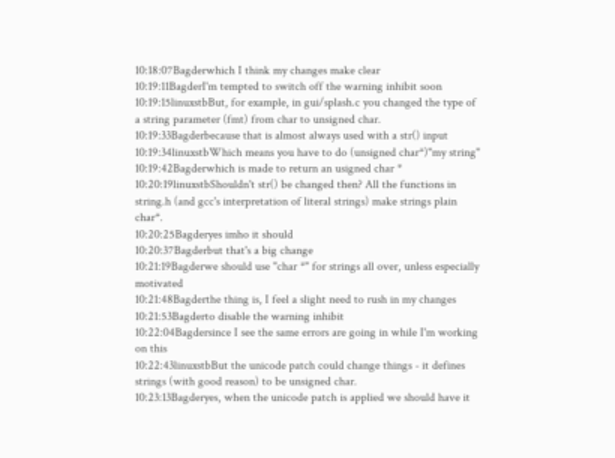10:18:07Bagderwhich I think my changes make clear
10:19:11BagderI'm tempted to switch off the warning inhibit soon
10:19:15linuxstbBut, for example, in gui/splash.c you changed the type of a string parameter (fmt) from char to unsigned char.
10:19:33Bagderbecause that is almost always used with a str() input
10:19:34linuxstbWhich means you have to do (unsigned char*)"my string"
10:19:42Bagderwhich is made to return an usigned char *
10:20:19linuxstbShouldn't str() be changed then? All the functions in string.h (and gcc's interpretation of literal strings) make strings plain char*.
10:20:25Bagderyes imho it should
10:20:37Bagderbut that's a big change
10:21:19Bagderwe should use "char *" for strings all over, unless especially motivated
10:21:48Bagderthe thing is, I feel a slight need to rush in my changes
10:21:53Bagderto disable the warning inhibit
10:22:04Bagdersince I see the same errors are going in while I'm working on this
10:22:43linuxstbBut the unicode patch could change things - it defines strings (with good reason) to be unsigned char.
10:23:13Bagderyes, when the unicode patch is applied we should have it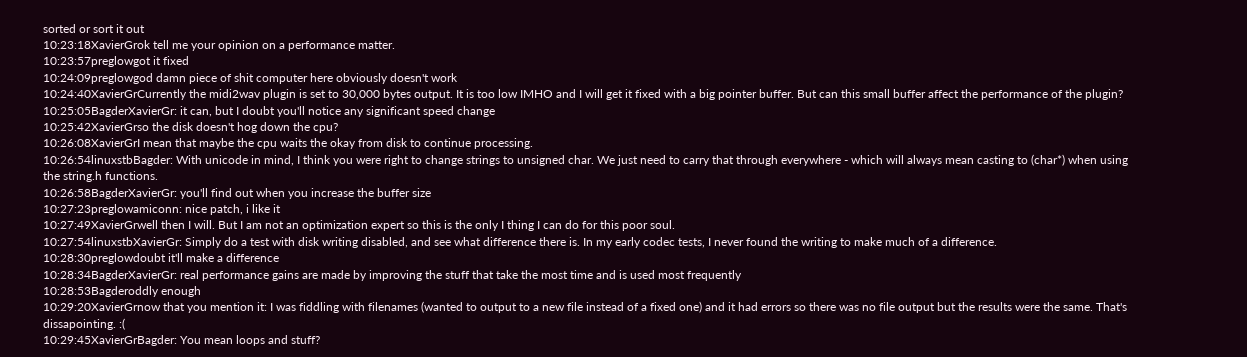sorted or sort it out
10:23:18XavierGrok tell me your opinion on a performance matter.
10:23:57preglowgot it fixed
10:24:09preglowgod damn piece of shit computer here obviously doesn't work
10:24:40XavierGrCurrently the midi2wav plugin is set to 30,000 bytes output. It is too low IMHO and I will get it fixed with a big pointer buffer. But can this small buffer affect the performance of the plugin?
10:25:05BagderXavierGr: it can, but I doubt you'll notice any significant speed change
10:25:42XavierGrso the disk doesn't hog down the cpu?
10:26:08XavierGrI mean that maybe the cpu waits the okay from disk to continue processing.
10:26:54linuxstbBagder: With unicode in mind, I think you were right to change strings to unsigned char. We just need to carry that through everywhere - which will always mean casting to (char*) when using the string.h functions.
10:26:58BagderXavierGr: you'll find out when you increase the buffer size
10:27:23preglowamiconn: nice patch, i like it
10:27:49XavierGrwell then I will. But I am not an optimization expert so this is the only I thing I can do for this poor soul.
10:27:54linuxstbXavierGr: Simply do a test with disk writing disabled, and see what difference there is. In my early codec tests, I never found the writing to make much of a difference.
10:28:30preglowdoubt it'll make a difference
10:28:34BagderXavierGr: real performance gains are made by improving the stuff that take the most time and is used most frequently
10:28:53Bagderoddly enough
10:29:20XavierGrnow that you mention it: I was fiddling with filenames (wanted to output to a new file instead of a fixed one) and it had errors so there was no file output but the results were the same. That's dissapointing. :(
10:29:45XavierGrBagder: You mean loops and stuff?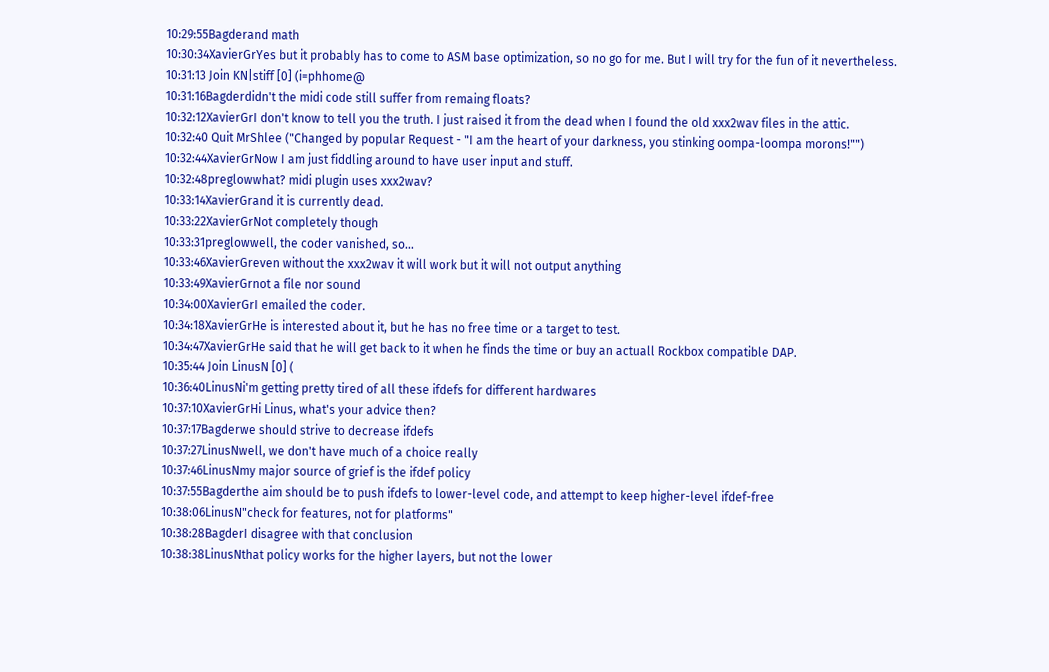10:29:55Bagderand math
10:30:34XavierGrYes but it probably has to come to ASM base optimization, so no go for me. But I will try for the fun of it nevertheless.
10:31:13 Join KN|stiff [0] (i=phhome@
10:31:16Bagderdidn't the midi code still suffer from remaing floats?
10:32:12XavierGrI don't know to tell you the truth. I just raised it from the dead when I found the old xxx2wav files in the attic.
10:32:40 Quit MrShlee ("Changed by popular Request - "I am the heart of your darkness, you stinking oompa-loompa morons!"")
10:32:44XavierGrNow I am just fiddling around to have user input and stuff.
10:32:48preglowwhat? midi plugin uses xxx2wav?
10:33:14XavierGrand it is currently dead.
10:33:22XavierGrNot completely though
10:33:31preglowwell, the coder vanished, so...
10:33:46XavierGreven without the xxx2wav it will work but it will not output anything
10:33:49XavierGrnot a file nor sound
10:34:00XavierGrI emailed the coder.
10:34:18XavierGrHe is interested about it, but he has no free time or a target to test.
10:34:47XavierGrHe said that he will get back to it when he finds the time or buy an actuall Rockbox compatible DAP.
10:35:44 Join LinusN [0] (
10:36:40LinusNi'm getting pretty tired of all these ifdefs for different hardwares
10:37:10XavierGrHi Linus, what's your advice then?
10:37:17Bagderwe should strive to decrease ifdefs
10:37:27LinusNwell, we don't have much of a choice really
10:37:46LinusNmy major source of grief is the ifdef policy
10:37:55Bagderthe aim should be to push ifdefs to lower-level code, and attempt to keep higher-level ifdef-free
10:38:06LinusN"check for features, not for platforms"
10:38:28BagderI disagree with that conclusion
10:38:38LinusNthat policy works for the higher layers, but not the lower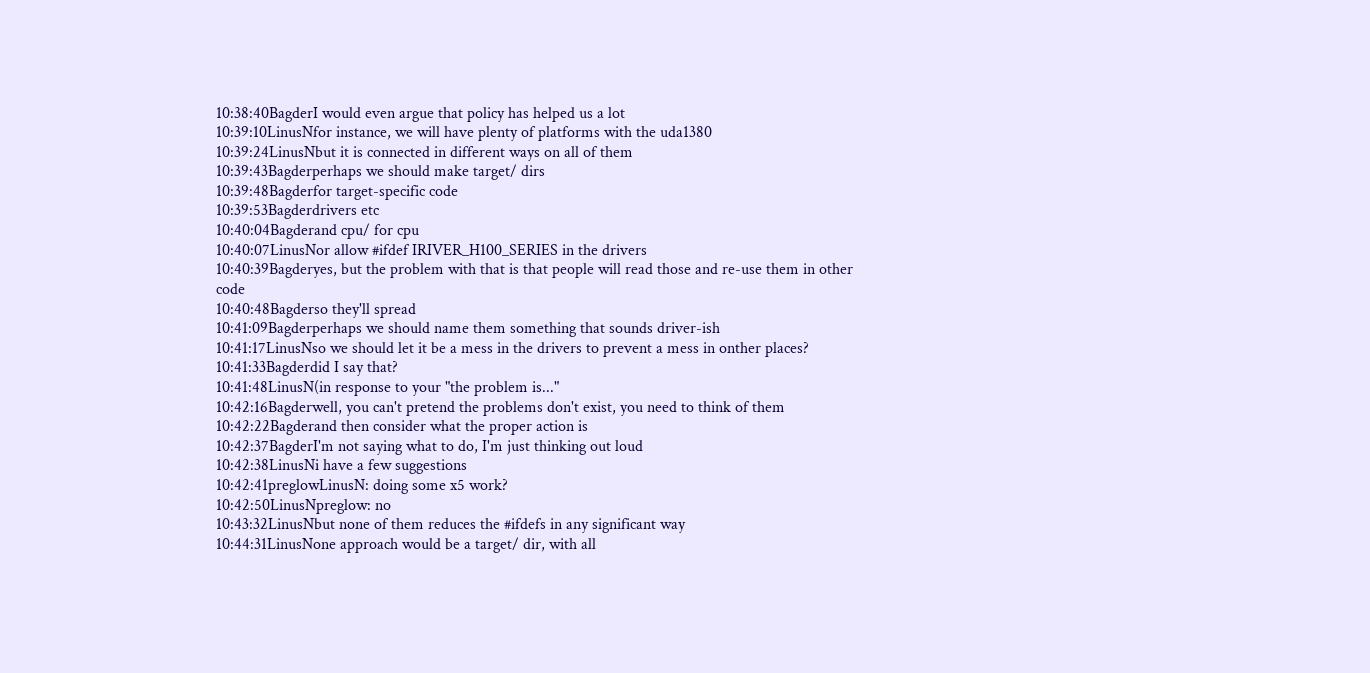10:38:40BagderI would even argue that policy has helped us a lot
10:39:10LinusNfor instance, we will have plenty of platforms with the uda1380
10:39:24LinusNbut it is connected in different ways on all of them
10:39:43Bagderperhaps we should make target/ dirs
10:39:48Bagderfor target-specific code
10:39:53Bagderdrivers etc
10:40:04Bagderand cpu/ for cpu
10:40:07LinusNor allow #ifdef IRIVER_H100_SERIES in the drivers
10:40:39Bagderyes, but the problem with that is that people will read those and re-use them in other code
10:40:48Bagderso they'll spread
10:41:09Bagderperhaps we should name them something that sounds driver-ish
10:41:17LinusNso we should let it be a mess in the drivers to prevent a mess in onther places?
10:41:33Bagderdid I say that?
10:41:48LinusN(in response to your "the problem is..."
10:42:16Bagderwell, you can't pretend the problems don't exist, you need to think of them
10:42:22Bagderand then consider what the proper action is
10:42:37BagderI'm not saying what to do, I'm just thinking out loud
10:42:38LinusNi have a few suggestions
10:42:41preglowLinusN: doing some x5 work?
10:42:50LinusNpreglow: no
10:43:32LinusNbut none of them reduces the #ifdefs in any significant way
10:44:31LinusNone approach would be a target/ dir, with all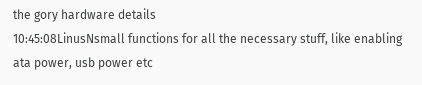the gory hardware details
10:45:08LinusNsmall functions for all the necessary stuff, like enabling ata power, usb power etc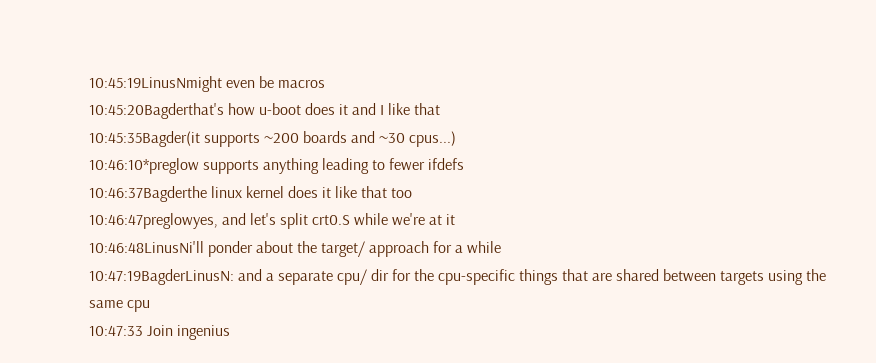10:45:19LinusNmight even be macros
10:45:20Bagderthat's how u-boot does it and I like that
10:45:35Bagder(it supports ~200 boards and ~30 cpus...)
10:46:10*preglow supports anything leading to fewer ifdefs
10:46:37Bagderthe linux kernel does it like that too
10:46:47preglowyes, and let's split crt0.S while we're at it
10:46:48LinusNi'll ponder about the target/ approach for a while
10:47:19BagderLinusN: and a separate cpu/ dir for the cpu-specific things that are shared between targets using the same cpu
10:47:33 Join ingenius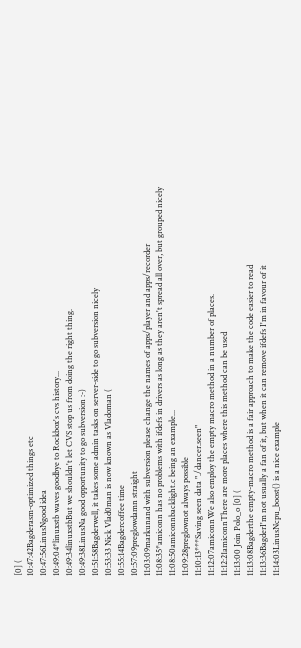[0] (
10:47:42Bagderasm-optimized things etc
10:47:56LinusNgood idea
10:49:04*linuxstb waves goodbye to Rockbox's cvs history...
10:49:34linuxstbBut we shouldn't let CVS stop us from doing the right thing.
10:49:38LinusNa good opportunity to go subversion :-)
10:51:58Bagderwell, it takes some admin tasks on server-side to go subversion nicely
10:53:33 Nick Vlad0man is now known as Vladoman (
10:55:14Bagdercoffee time
10:57:09preglowdamn straight
11:03:09markunand with subversion please change the names of apps/player and apps/recorder
11:08:35*amiconn has no problems with ifdefs in drivers as long as they aren't spread all over, but grouped nicely
11:08:50amiconnbacklight.c being an example...
11:09:28preglownot always possible
11:10:13***Saving seen data "./dancer.seen"
11:12:07amiconnWe also employ the empty macro method in a number of places.
11:12:21amiconnThere are more places where this method can be used
11:13:00 Join Polo_o [0] (
11:13:08Bagderthe empty-macro method is a fair approach to make the code easier to read
11:13:36BagderI'm not usually a fan of it, but when it can remove ifdefs I'm in favour of it
11:14:03LinusNcpu_boost() is a nice example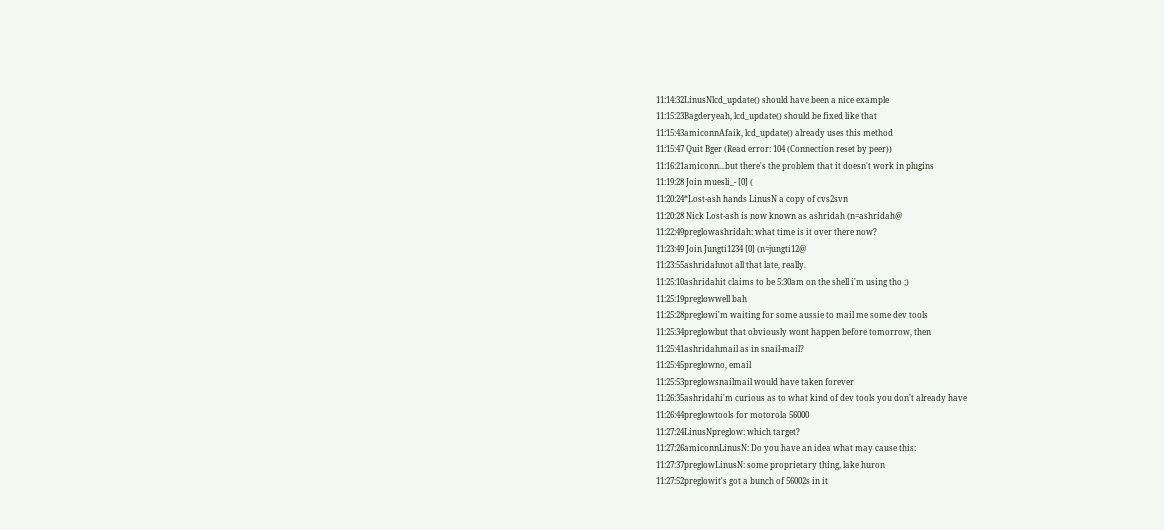11:14:32LinusNlcd_update() should have been a nice example
11:15:23Bagderyeah, lcd_update() should be fixed like that
11:15:43amiconnAfaik, lcd_update() already uses this method
11:15:47 Quit Bger (Read error: 104 (Connection reset by peer))
11:16:21amiconn...but there's the problem that it doesn't work in plugins
11:19:28 Join muesli_- [0] (
11:20:24*Lost-ash hands LinusN a copy of cvs2svn
11:20:28 Nick Lost-ash is now known as ashridah (n=ashridah@
11:22:49preglowashridah: what time is it over there now?
11:23:49 Join Jungti1234 [0] (n=jungti12@
11:23:55ashridahnot all that late, really.
11:25:10ashridahit claims to be 5:30am on the shell i'm using tho ;)
11:25:19preglowwell bah
11:25:28preglowi'm waiting for some aussie to mail me some dev tools
11:25:34preglowbut that obviously wont happen before tomorrow, then
11:25:41ashridahmail as in snail-mail?
11:25:45preglowno, email
11:25:53preglowsnailmail would have taken forever
11:26:35ashridahi'm curious as to what kind of dev tools you don't already have
11:26:44preglowtools for motorola 56000
11:27:24LinusNpreglow: which target?
11:27:26amiconnLinusN: Do you have an idea what may cause this:
11:27:37preglowLinusN: some proprietary thing, lake huron
11:27:52preglowit's got a bunch of 56002s in it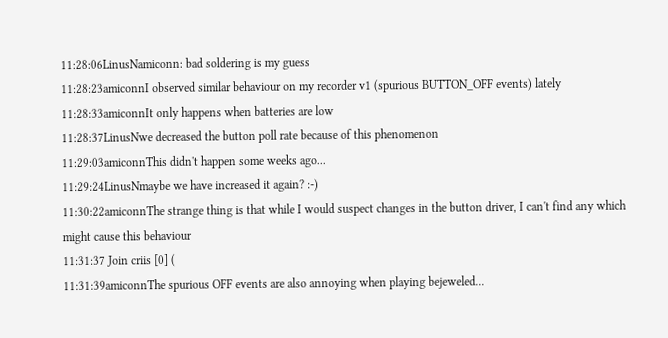11:28:06LinusNamiconn: bad soldering is my guess
11:28:23amiconnI observed similar behaviour on my recorder v1 (spurious BUTTON_OFF events) lately
11:28:33amiconnIt only happens when batteries are low
11:28:37LinusNwe decreased the button poll rate because of this phenomenon
11:29:03amiconnThis didn't happen some weeks ago...
11:29:24LinusNmaybe we have increased it again? :-)
11:30:22amiconnThe strange thing is that while I would suspect changes in the button driver, I can't find any which might cause this behaviour
11:31:37 Join criis [0] (
11:31:39amiconnThe spurious OFF events are also annoying when playing bejeweled...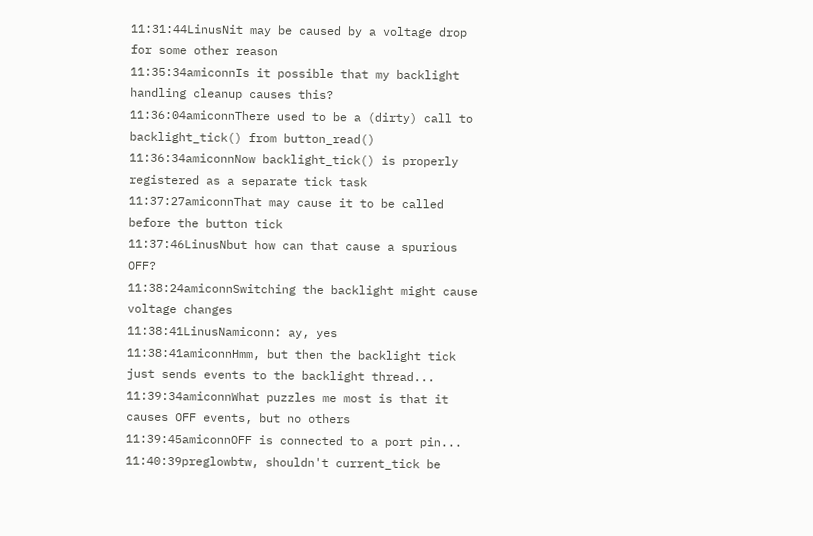11:31:44LinusNit may be caused by a voltage drop for some other reason
11:35:34amiconnIs it possible that my backlight handling cleanup causes this?
11:36:04amiconnThere used to be a (dirty) call to backlight_tick() from button_read()
11:36:34amiconnNow backlight_tick() is properly registered as a separate tick task
11:37:27amiconnThat may cause it to be called before the button tick
11:37:46LinusNbut how can that cause a spurious OFF?
11:38:24amiconnSwitching the backlight might cause voltage changes
11:38:41LinusNamiconn: ay, yes
11:38:41amiconnHmm, but then the backlight tick just sends events to the backlight thread...
11:39:34amiconnWhat puzzles me most is that it causes OFF events, but no others
11:39:45amiconnOFF is connected to a port pin...
11:40:39preglowbtw, shouldn't current_tick be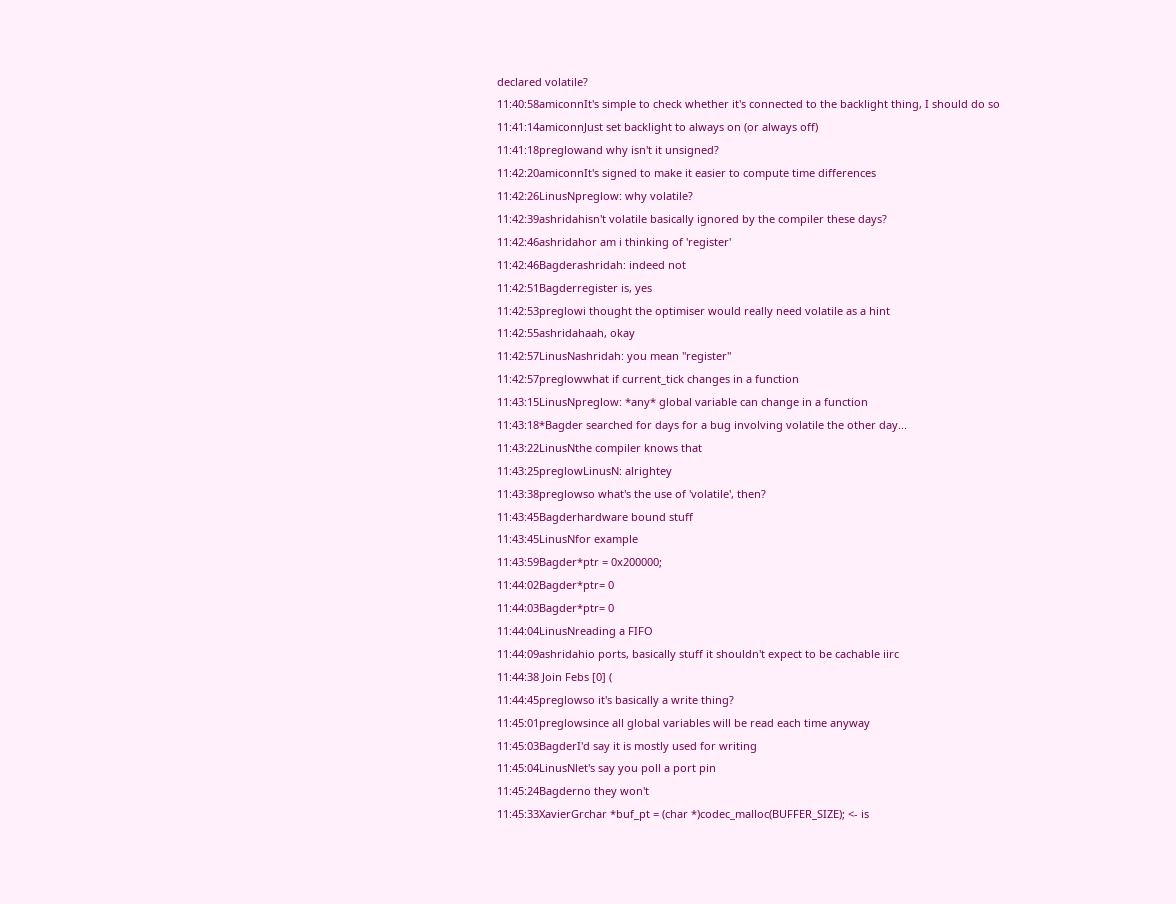declared volatile?
11:40:58amiconnIt's simple to check whether it's connected to the backlight thing, I should do so
11:41:14amiconnJust set backlight to always on (or always off)
11:41:18preglowand why isn't it unsigned?
11:42:20amiconnIt's signed to make it easier to compute time differences
11:42:26LinusNpreglow: why volatile?
11:42:39ashridahisn't volatile basically ignored by the compiler these days?
11:42:46ashridahor am i thinking of 'register'
11:42:46Bagderashridah: indeed not
11:42:51Bagderregister is, yes
11:42:53preglowi thought the optimiser would really need volatile as a hint
11:42:55ashridahaah, okay
11:42:57LinusNashridah: you mean "register"
11:42:57preglowwhat if current_tick changes in a function
11:43:15LinusNpreglow: *any* global variable can change in a function
11:43:18*Bagder searched for days for a bug involving volatile the other day...
11:43:22LinusNthe compiler knows that
11:43:25preglowLinusN: alrightey
11:43:38preglowso what's the use of 'volatile', then?
11:43:45Bagderhardware bound stuff
11:43:45LinusNfor example
11:43:59Bagder*ptr = 0x200000;
11:44:02Bagder*ptr= 0
11:44:03Bagder*ptr= 0
11:44:04LinusNreading a FIFO
11:44:09ashridahio ports, basically stuff it shouldn't expect to be cachable iirc
11:44:38 Join Febs [0] (
11:44:45preglowso it's basically a write thing?
11:45:01preglowsince all global variables will be read each time anyway
11:45:03BagderI'd say it is mostly used for writing
11:45:04LinusNlet's say you poll a port pin
11:45:24Bagderno they won't
11:45:33XavierGrchar *buf_pt = (char *)codec_malloc(BUFFER_SIZE); <- is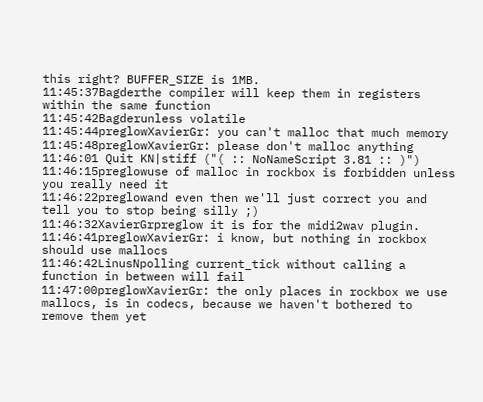this right? BUFFER_SIZE is 1MB.
11:45:37Bagderthe compiler will keep them in registers within the same function
11:45:42Bagderunless volatile
11:45:44preglowXavierGr: you can't malloc that much memory
11:45:48preglowXavierGr: please don't malloc anything
11:46:01 Quit KN|stiff ("( :: NoNameScript 3.81 :: )")
11:46:15preglowuse of malloc in rockbox is forbidden unless you really need it
11:46:22preglowand even then we'll just correct you and tell you to stop being silly ;)
11:46:32XavierGrpreglow it is for the midi2wav plugin.
11:46:41preglowXavierGr: i know, but nothing in rockbox should use mallocs
11:46:42LinusNpolling current_tick without calling a function in between will fail
11:47:00preglowXavierGr: the only places in rockbox we use mallocs, is in codecs, because we haven't bothered to remove them yet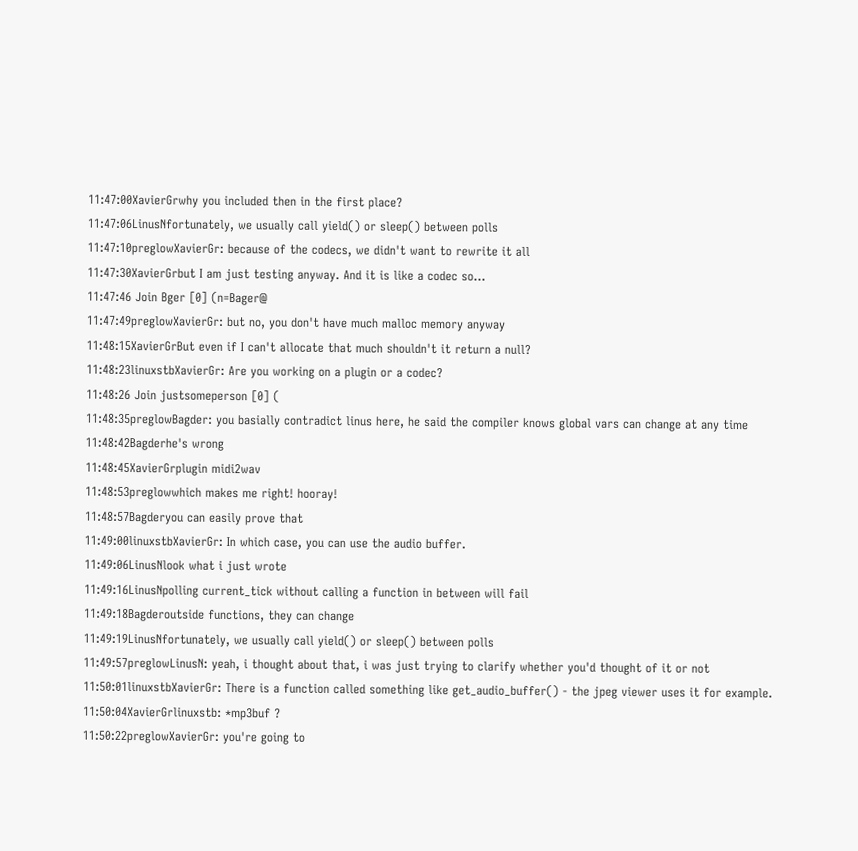11:47:00XavierGrwhy you included then in the first place?
11:47:06LinusNfortunately, we usually call yield() or sleep() between polls
11:47:10preglowXavierGr: because of the codecs, we didn't want to rewrite it all
11:47:30XavierGrbut I am just testing anyway. And it is like a codec so...
11:47:46 Join Bger [0] (n=Bager@
11:47:49preglowXavierGr: but no, you don't have much malloc memory anyway
11:48:15XavierGrBut even if I can't allocate that much shouldn't it return a null?
11:48:23linuxstbXavierGr: Are you working on a plugin or a codec?
11:48:26 Join justsomeperson [0] (
11:48:35preglowBagder: you basially contradict linus here, he said the compiler knows global vars can change at any time
11:48:42Bagderhe's wrong
11:48:45XavierGrplugin midi2wav
11:48:53preglowwhich makes me right! hooray!
11:48:57Bagderyou can easily prove that
11:49:00linuxstbXavierGr: In which case, you can use the audio buffer.
11:49:06LinusNlook what i just wrote
11:49:16LinusNpolling current_tick without calling a function in between will fail
11:49:18Bagderoutside functions, they can change
11:49:19LinusNfortunately, we usually call yield() or sleep() between polls
11:49:57preglowLinusN: yeah, i thought about that, i was just trying to clarify whether you'd thought of it or not
11:50:01linuxstbXavierGr: There is a function called something like get_audio_buffer() - the jpeg viewer uses it for example.
11:50:04XavierGrlinuxstb: *mp3buf ?
11:50:22preglowXavierGr: you're going to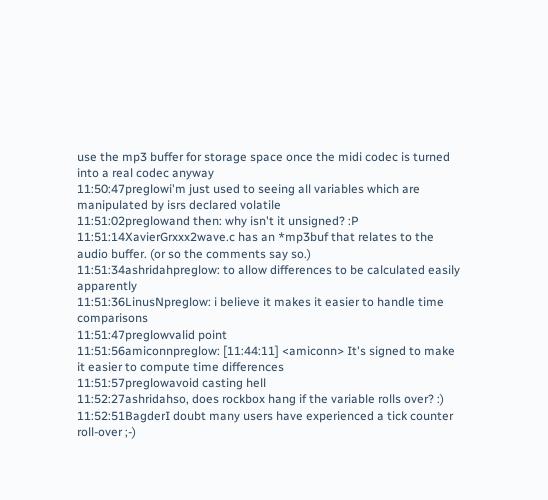use the mp3 buffer for storage space once the midi codec is turned into a real codec anyway
11:50:47preglowi'm just used to seeing all variables which are manipulated by isrs declared volatile
11:51:02preglowand then: why isn't it unsigned? :P
11:51:14XavierGrxxx2wave.c has an *mp3buf that relates to the audio buffer. (or so the comments say so.)
11:51:34ashridahpreglow: to allow differences to be calculated easily apparently
11:51:36LinusNpreglow: i believe it makes it easier to handle time comparisons
11:51:47preglowvalid point
11:51:56amiconnpreglow: [11:44:11] <amiconn> It's signed to make it easier to compute time differences
11:51:57preglowavoid casting hell
11:52:27ashridahso, does rockbox hang if the variable rolls over? :)
11:52:51BagderI doubt many users have experienced a tick counter roll-over ;-)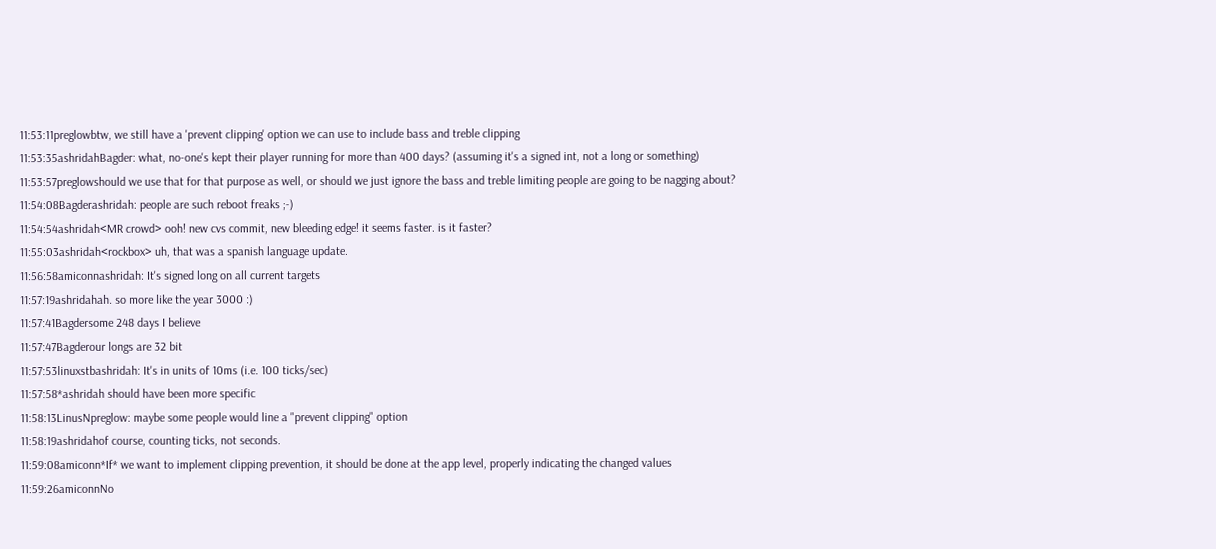11:53:11preglowbtw, we still have a 'prevent clipping' option we can use to include bass and treble clipping
11:53:35ashridahBagder: what, no-one's kept their player running for more than 400 days? (assuming it's a signed int, not a long or something)
11:53:57preglowshould we use that for that purpose as well, or should we just ignore the bass and treble limiting people are going to be nagging about?
11:54:08Bagderashridah: people are such reboot freaks ;-)
11:54:54ashridah<MR crowd> ooh! new cvs commit, new bleeding edge! it seems faster. is it faster?
11:55:03ashridah<rockbox> uh, that was a spanish language update.
11:56:58amiconnashridah: It's signed long on all current targets
11:57:19ashridahah. so more like the year 3000 :)
11:57:41Bagdersome 248 days I believe
11:57:47Bagderour longs are 32 bit
11:57:53linuxstbashridah: It's in units of 10ms (i.e. 100 ticks/sec)
11:57:58*ashridah should have been more specific
11:58:13LinusNpreglow: maybe some people would line a "prevent clipping" option
11:58:19ashridahof course, counting ticks, not seconds.
11:59:08amiconn*If* we want to implement clipping prevention, it should be done at the app level, properly indicating the changed values
11:59:26amiconnNo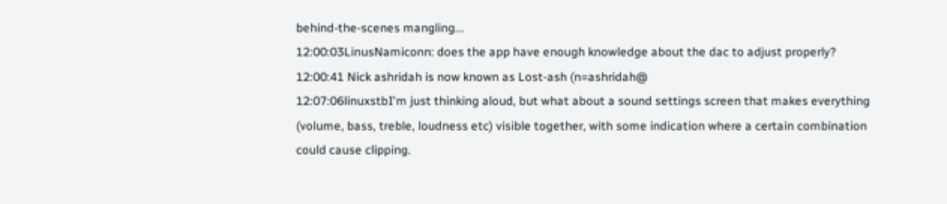behind-the-scenes mangling...
12:00:03LinusNamiconn: does the app have enough knowledge about the dac to adjust properly?
12:00:41 Nick ashridah is now known as Lost-ash (n=ashridah@
12:07:06linuxstbI'm just thinking aloud, but what about a sound settings screen that makes everything (volume, bass, treble, loudness etc) visible together, with some indication where a certain combination could cause clipping.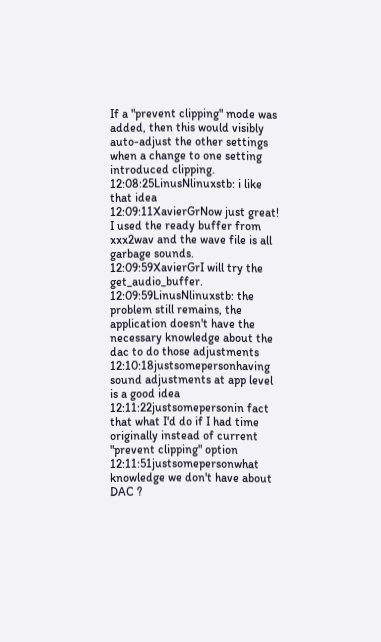If a "prevent clipping" mode was added, then this would visibly auto-adjust the other settings when a change to one setting introduced clipping.
12:08:25LinusNlinuxstb: i like that idea
12:09:11XavierGrNow just great! I used the ready buffer from xxx2wav and the wave file is all garbage sounds.
12:09:59XavierGrI will try the get_audio_buffer.
12:09:59LinusNlinuxstb: the problem still remains, the application doesn't have the necessary knowledge about the dac to do those adjustments
12:10:18justsomepersonhaving sound adjustments at app level is a good idea
12:11:22justsomepersonin fact that what I'd do if I had time originally instead of current "prevent clipping" option
12:11:51justsomepersonwhat knowledge we don't have about DAC ?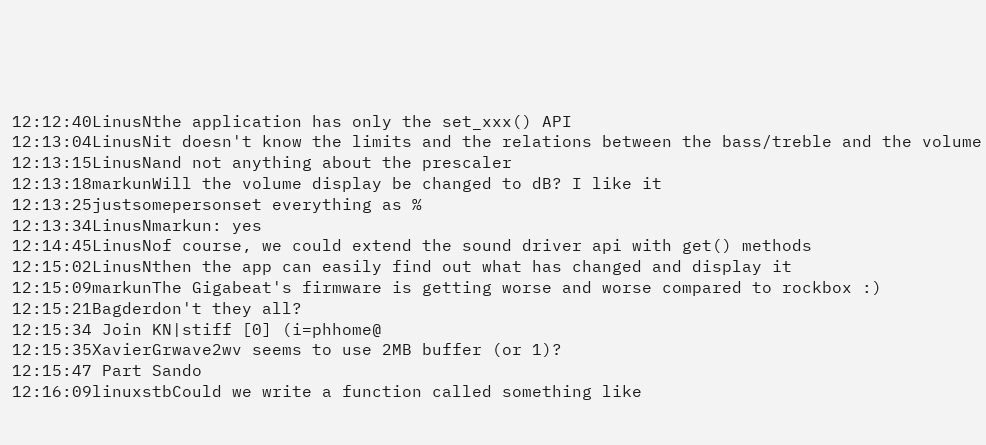12:12:40LinusNthe application has only the set_xxx() API
12:13:04LinusNit doesn't know the limits and the relations between the bass/treble and the volume
12:13:15LinusNand not anything about the prescaler
12:13:18markunWill the volume display be changed to dB? I like it
12:13:25justsomepersonset everything as %
12:13:34LinusNmarkun: yes
12:14:45LinusNof course, we could extend the sound driver api with get() methods
12:15:02LinusNthen the app can easily find out what has changed and display it
12:15:09markunThe Gigabeat's firmware is getting worse and worse compared to rockbox :)
12:15:21Bagderdon't they all?
12:15:34 Join KN|stiff [0] (i=phhome@
12:15:35XavierGrwave2wv seems to use 2MB buffer (or 1)?
12:15:47 Part Sando
12:16:09linuxstbCould we write a function called something like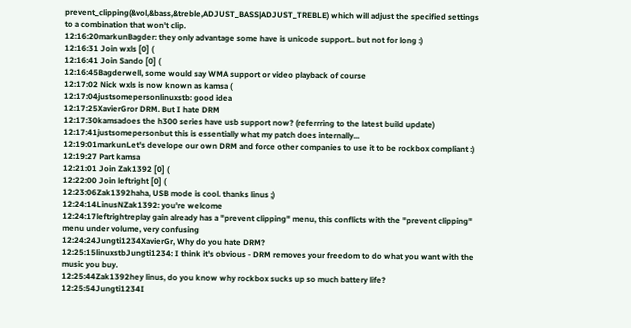prevent_clipping(&vol,&bass,&treble,ADJUST_BASS|ADJUST_TREBLE) which will adjust the specified settings to a combination that won't clip.
12:16:20markunBagder: they only advantage some have is unicode support.. but not for long :)
12:16:31 Join wxls [0] (
12:16:41 Join Sando [0] (
12:16:45Bagderwell, some would say WMA support or video playback of course
12:17:02 Nick wxls is now known as kamsa (
12:17:04justsomepersonlinuxstb: good idea
12:17:25XavierGror DRM. But I hate DRM
12:17:30kamsadoes the h300 series have usb support now? (referrring to the latest build update)
12:17:41justsomepersonbut this is essentially what my patch does internally...
12:19:01markunLet's develope our own DRM and force other companies to use it to be rockbox compliant :)
12:19:27 Part kamsa
12:21:01 Join Zak1392 [0] (
12:22:00 Join leftright [0] (
12:23:06Zak1392haha, USB mode is cool. thanks linus ;)
12:24:14LinusNZak1392: you're welcome
12:24:17leftrightreplay gain already has a "prevent clipping" menu, this conflicts with the "prevent clipping" menu under volume, very confusing
12:24:24Jungti1234XavierGr, Why do you hate DRM?
12:25:15linuxstbJungti1234: I think it's obvious - DRM removes your freedom to do what you want with the music you buy.
12:25:44Zak1392hey linus, do you know why rockbox sucks up so much battery life?
12:25:54Jungti1234I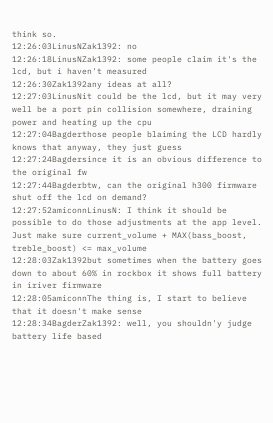think so.
12:26:03LinusNZak1392: no
12:26:18LinusNZak1392: some people claim it's the lcd, but i haven't measured
12:26:30Zak1392any ideas at all?
12:27:03LinusNit could be the lcd, but it may very well be a port pin collision somewhere, draining power and heating up the cpu
12:27:04Bagderthose people blaiming the LCD hardly knows that anyway, they just guess
12:27:24Bagdersince it is an obvious difference to the original fw
12:27:44Bagderbtw, can the original h300 firmware shut off the lcd on demand?
12:27:52amiconnLinusN: I think it should be possible to do those adjustments at the app level. Just make sure current_volume + MAX(bass_boost, treble_boost) <= max_volume
12:28:03Zak1392but sometimes when the battery goes down to about 60% in rockbox it shows full battery in iriver firmware
12:28:05amiconnThe thing is, I start to believe that it doesn't make sense
12:28:34BagderZak1392: well, you shouldn'y judge battery life based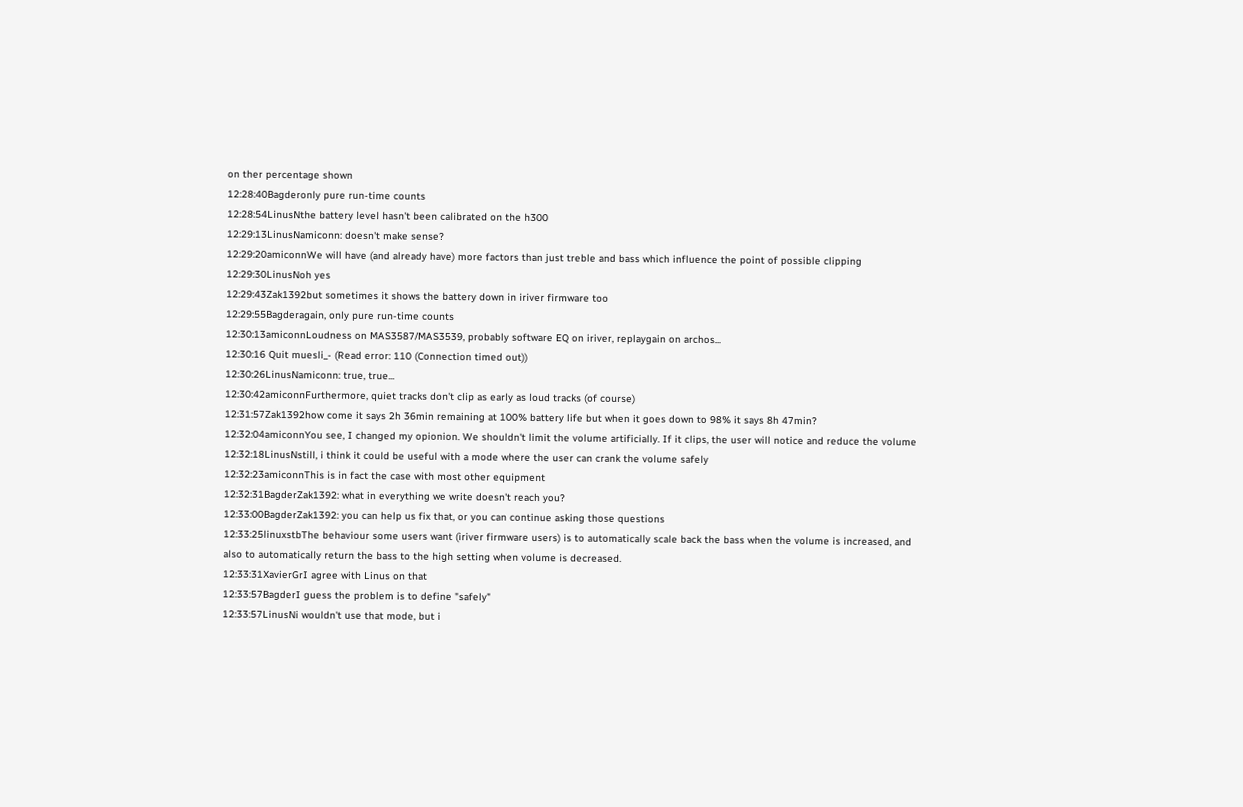on ther percentage shown
12:28:40Bagderonly pure run-time counts
12:28:54LinusNthe battery level hasn't been calibrated on the h300
12:29:13LinusNamiconn: doesn't make sense?
12:29:20amiconnWe will have (and already have) more factors than just treble and bass which influence the point of possible clipping
12:29:30LinusNoh yes
12:29:43Zak1392but sometimes it shows the battery down in iriver firmware too
12:29:55Bagderagain, only pure run-time counts
12:30:13amiconnLoudness on MAS3587/MAS3539, probably software EQ on iriver, replaygain on archos...
12:30:16 Quit muesli_- (Read error: 110 (Connection timed out))
12:30:26LinusNamiconn: true, true...
12:30:42amiconnFurthermore, quiet tracks don't clip as early as loud tracks (of course)
12:31:57Zak1392how come it says 2h 36min remaining at 100% battery life but when it goes down to 98% it says 8h 47min?
12:32:04amiconnYou see, I changed my opionion. We shouldn't limit the volume artificially. If it clips, the user will notice and reduce the volume
12:32:18LinusNstill, i think it could be useful with a mode where the user can crank the volume safely
12:32:23amiconnThis is in fact the case with most other equipment
12:32:31BagderZak1392: what in everything we write doesn't reach you?
12:33:00BagderZak1392: you can help us fix that, or you can continue asking those questions
12:33:25linuxstbThe behaviour some users want (iriver firmware users) is to automatically scale back the bass when the volume is increased, and also to automatically return the bass to the high setting when volume is decreased.
12:33:31XavierGrI agree with Linus on that
12:33:57BagderI guess the problem is to define "safely"
12:33:57LinusNi wouldn't use that mode, but i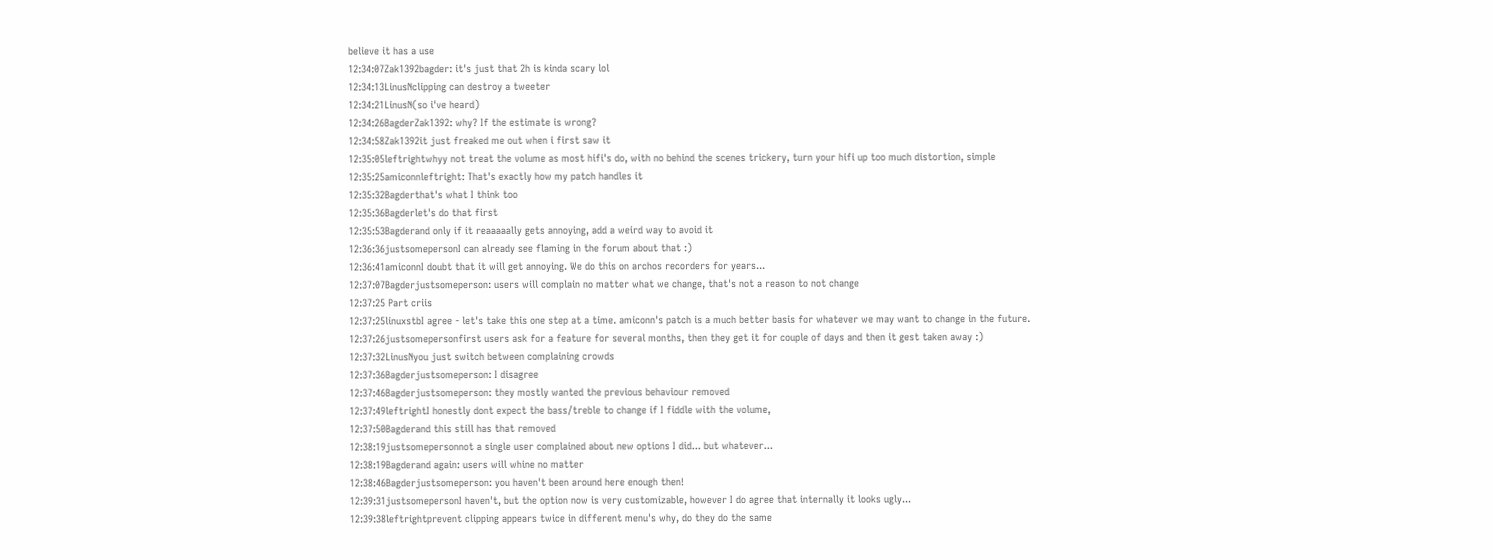believe it has a use
12:34:07Zak1392bagder: it's just that 2h is kinda scary lol
12:34:13LinusNclipping can destroy a tweeter
12:34:21LinusN(so i've heard)
12:34:26BagderZak1392: why? If the estimate is wrong?
12:34:58Zak1392it just freaked me out when i first saw it
12:35:05leftrightwhyy not treat the volume as most hifi's do, with no behind the scenes trickery, turn your hifi up too much distortion, simple
12:35:25amiconnleftright: That's exactly how my patch handles it
12:35:32Bagderthat's what I think too
12:35:36Bagderlet's do that first
12:35:53Bagderand only if it reaaaaally gets annoying, add a weird way to avoid it
12:36:36justsomepersonI can already see flaming in the forum about that :)
12:36:41amiconnI doubt that it will get annoying. We do this on archos recorders for years...
12:37:07Bagderjustsomeperson: users will complain no matter what we change, that's not a reason to not change
12:37:25 Part criis
12:37:25linuxstbI agree - let's take this one step at a time. amiconn's patch is a much better basis for whatever we may want to change in the future.
12:37:26justsomepersonfirst users ask for a feature for several months, then they get it for couple of days and then it gest taken away :)
12:37:32LinusNyou just switch between complaining crowds
12:37:36Bagderjustsomeperson: I disagree
12:37:46Bagderjustsomeperson: they mostly wanted the previous behaviour removed
12:37:49leftrightI honestly dont expect the bass/treble to change if I fiddle with the volume,
12:37:50Bagderand this still has that removed
12:38:19justsomepersonnot a single user complained about new options I did... but whatever...
12:38:19Bagderand again: users will whine no matter
12:38:46Bagderjustsomeperson: you haven't been around here enough then!
12:39:31justsomepersonI haven't, but the option now is very customizable, however I do agree that internally it looks ugly...
12:39:38leftrightprevent clipping appears twice in different menu's why, do they do the same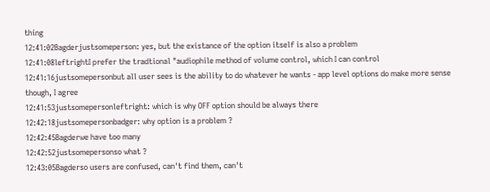thing
12:41:02Bagderjustsomeperson: yes, but the existance of the option itself is also a problem
12:41:08leftrightI prefer the tradtional "audiophile method of volume control, which I can control
12:41:16justsomepersonbut all user sees is the ability to do whatever he wants - app level options do make more sense though, I agree
12:41:53justsomepersonleftright: which is why OFF option should be always there
12:42:18justsomepersonbadger: why option is a problem ?
12:42:45Bagderwe have too many
12:42:52justsomepersonso what ?
12:43:05Bagderso users are confused, can't find them, can't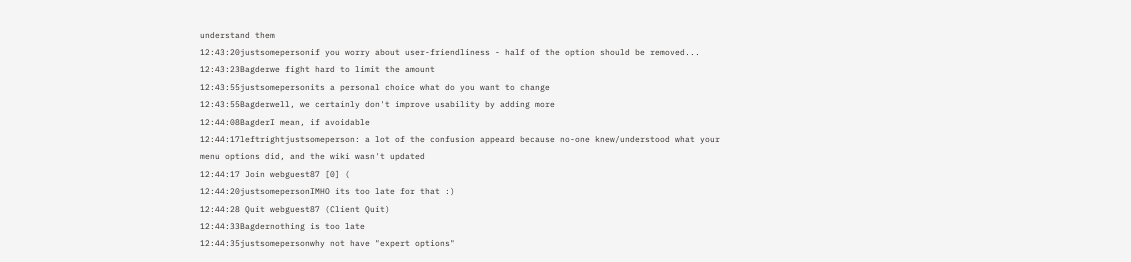understand them
12:43:20justsomepersonif you worry about user-friendliness - half of the option should be removed...
12:43:23Bagderwe fight hard to limit the amount
12:43:55justsomepersonits a personal choice what do you want to change
12:43:55Bagderwell, we certainly don't improve usability by adding more
12:44:08BagderI mean, if avoidable
12:44:17leftrightjustsomeperson: a lot of the confusion appeard because no-one knew/understood what your menu options did, and the wiki wasn't updated
12:44:17 Join webguest87 [0] (
12:44:20justsomepersonIMHO its too late for that :)
12:44:28 Quit webguest87 (Client Quit)
12:44:33Bagdernothing is too late
12:44:35justsomepersonwhy not have "expert options"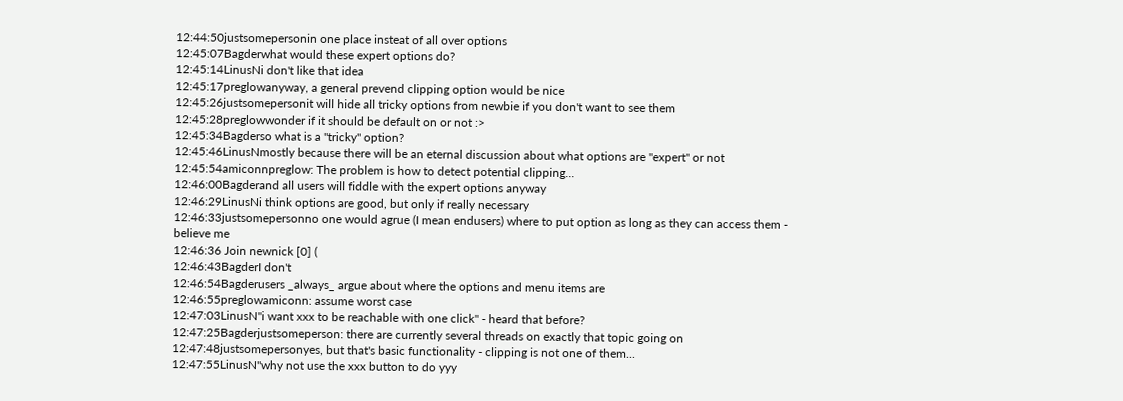12:44:50justsomepersonin one place insteat of all over options
12:45:07Bagderwhat would these expert options do?
12:45:14LinusNi don't like that idea
12:45:17preglowanyway, a general prevend clipping option would be nice
12:45:26justsomepersonit will hide all tricky options from newbie if you don't want to see them
12:45:28preglowwonder if it should be default on or not :>
12:45:34Bagderso what is a "tricky" option?
12:45:46LinusNmostly because there will be an eternal discussion about what options are "expert" or not
12:45:54amiconnpreglow: The problem is how to detect potential clipping...
12:46:00Bagderand all users will fiddle with the expert options anyway
12:46:29LinusNi think options are good, but only if really necessary
12:46:33justsomepersonno one would agrue (I mean endusers) where to put option as long as they can access them - believe me
12:46:36 Join newnick [0] (
12:46:43BagderI don't
12:46:54Bagderusers _always_ argue about where the options and menu items are
12:46:55preglowamiconn: assume worst case
12:47:03LinusN"i want xxx to be reachable with one click" - heard that before?
12:47:25Bagderjustsomeperson: there are currently several threads on exactly that topic going on
12:47:48justsomepersonyes, but that's basic functionality - clipping is not one of them...
12:47:55LinusN"why not use the xxx button to do yyy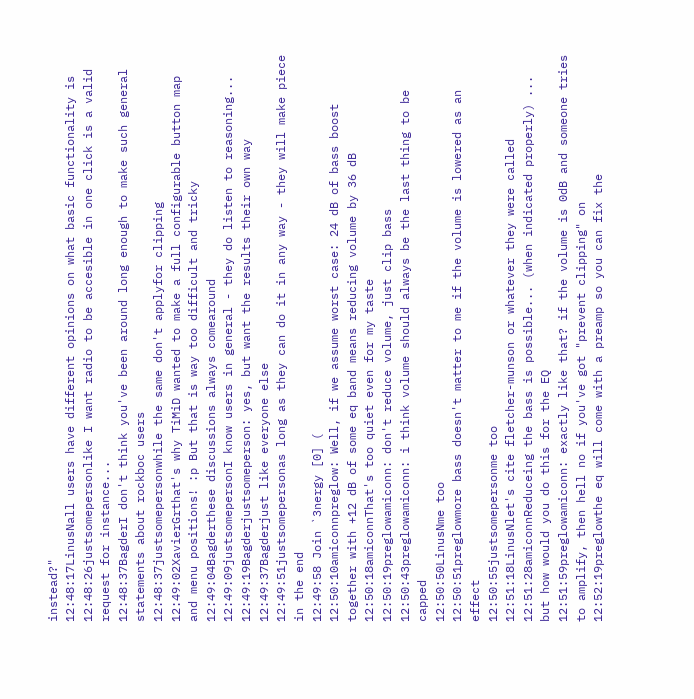instead?"
12:48:17LinusNall users have different opinions on what basic functionality is
12:48:26justsomepersonlike I want radio to be accesible in one click is a valid request for instance...
12:48:37BagderI don't think you've been around long enough to make such general statements about rockboc users
12:48:37justsomepersonwhile the same don't applyfor clipping
12:49:02XavierGrthat's why TiMiD wanted to make a full configurable button map and menu positions! :p But that is way too difficult and tricky
12:49:04Bagderthese discussions always comearound
12:49:09justsomepersonI know users in general - they do listen to reasoning...
12:49:19Bagderjustsomeperson: yes, but want the results their own way
12:49:37Bagderjust like everyone else
12:49:51justsomepersonas long as they can do it in any way - they will make piece in the end
12:49:58 Join `3nergy [0] (
12:50:10amiconnpreglow: Well, if we assume worst case: 24 dB of bass boost together with +12 dB of some eq band means reducing volume by 36 dB
12:50:18amiconnThat's too quiet even for my taste
12:50:19preglowamiconn: don't reduce volume, just clip bass
12:50:43preglowamiconn: i think volume should always be the last thing to be capped
12:50:50LinusNme too
12:50:51preglowmore bass doesn't matter to me if the volume is lowered as an effect
12:50:55justsomepersonme too
12:51:18LinusNlet's cite fletcher-munson or whatever they were called
12:51:28amiconnReduceing the bass is possible... (when indicated properly) ... but how would you do this for the EQ
12:51:59preglowamiconn: exactly like that? if the volume is 0dB and someone tries to amplify, then hell no if you've got "prevent clipping" on
12:52:19preglowthe eq will come with a preamp so you can fix the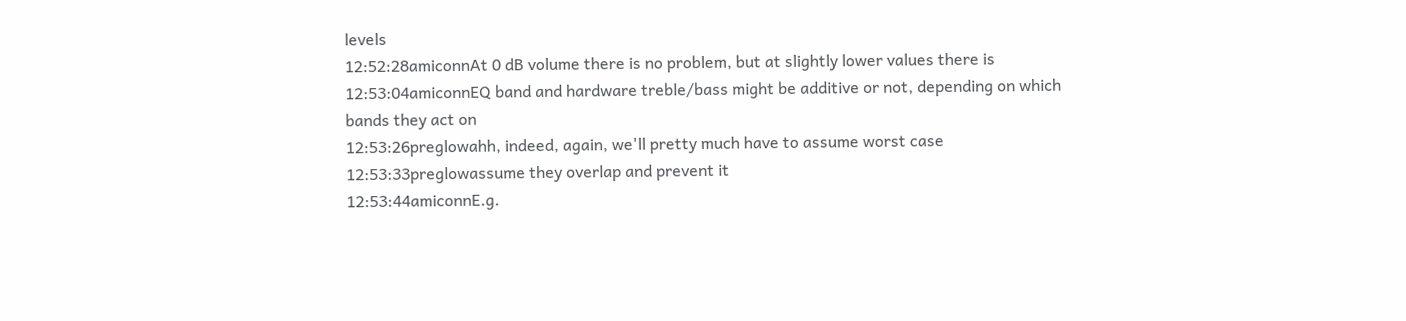levels
12:52:28amiconnAt 0 dB volume there is no problem, but at slightly lower values there is
12:53:04amiconnEQ band and hardware treble/bass might be additive or not, depending on which bands they act on
12:53:26preglowahh, indeed, again, we'll pretty much have to assume worst case
12:53:33preglowassume they overlap and prevent it
12:53:44amiconnE.g.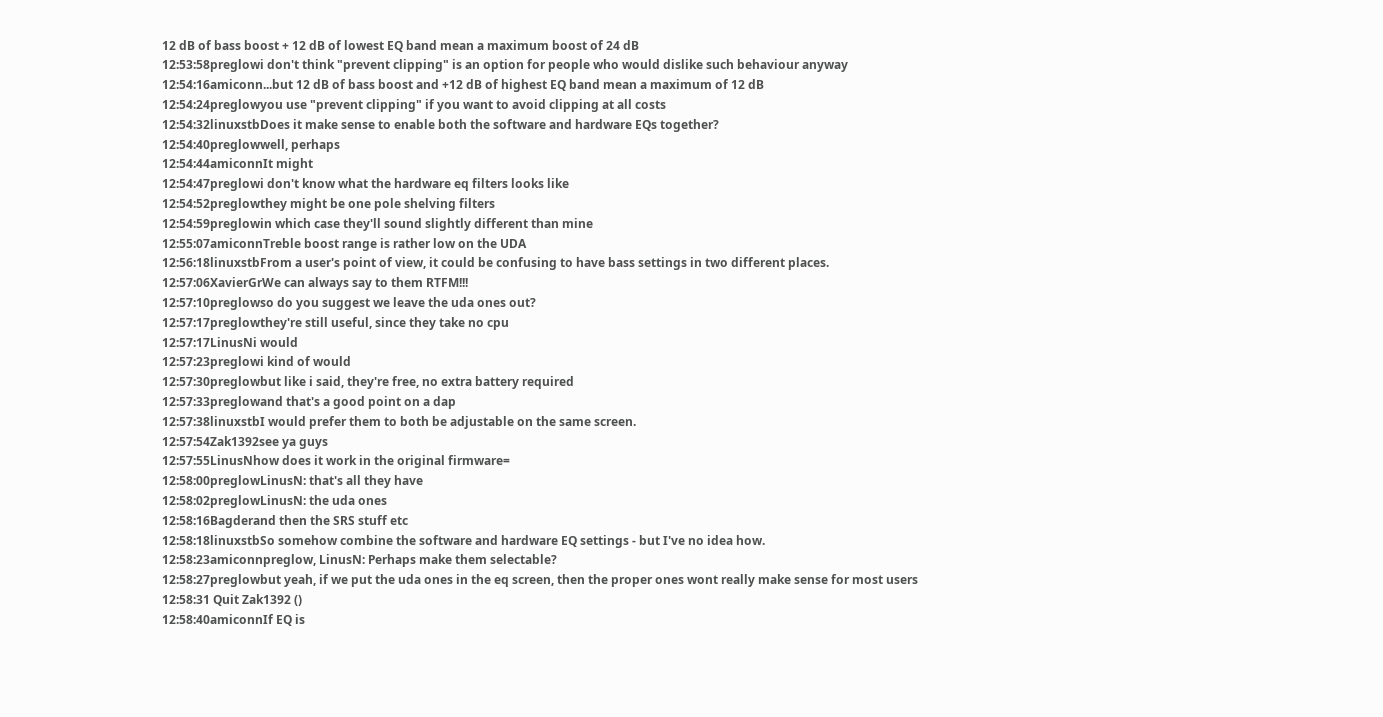12 dB of bass boost + 12 dB of lowest EQ band mean a maximum boost of 24 dB
12:53:58preglowi don't think "prevent clipping" is an option for people who would dislike such behaviour anyway
12:54:16amiconn...but 12 dB of bass boost and +12 dB of highest EQ band mean a maximum of 12 dB
12:54:24preglowyou use "prevent clipping" if you want to avoid clipping at all costs
12:54:32linuxstbDoes it make sense to enable both the software and hardware EQs together?
12:54:40preglowwell, perhaps
12:54:44amiconnIt might
12:54:47preglowi don't know what the hardware eq filters looks like
12:54:52preglowthey might be one pole shelving filters
12:54:59preglowin which case they'll sound slightly different than mine
12:55:07amiconnTreble boost range is rather low on the UDA
12:56:18linuxstbFrom a user's point of view, it could be confusing to have bass settings in two different places.
12:57:06XavierGrWe can always say to them RTFM!!!
12:57:10preglowso do you suggest we leave the uda ones out?
12:57:17preglowthey're still useful, since they take no cpu
12:57:17LinusNi would
12:57:23preglowi kind of would
12:57:30preglowbut like i said, they're free, no extra battery required
12:57:33preglowand that's a good point on a dap
12:57:38linuxstbI would prefer them to both be adjustable on the same screen.
12:57:54Zak1392see ya guys
12:57:55LinusNhow does it work in the original firmware=
12:58:00preglowLinusN: that's all they have
12:58:02preglowLinusN: the uda ones
12:58:16Bagderand then the SRS stuff etc
12:58:18linuxstbSo somehow combine the software and hardware EQ settings - but I've no idea how.
12:58:23amiconnpreglow, LinusN: Perhaps make them selectable?
12:58:27preglowbut yeah, if we put the uda ones in the eq screen, then the proper ones wont really make sense for most users
12:58:31 Quit Zak1392 ()
12:58:40amiconnIf EQ is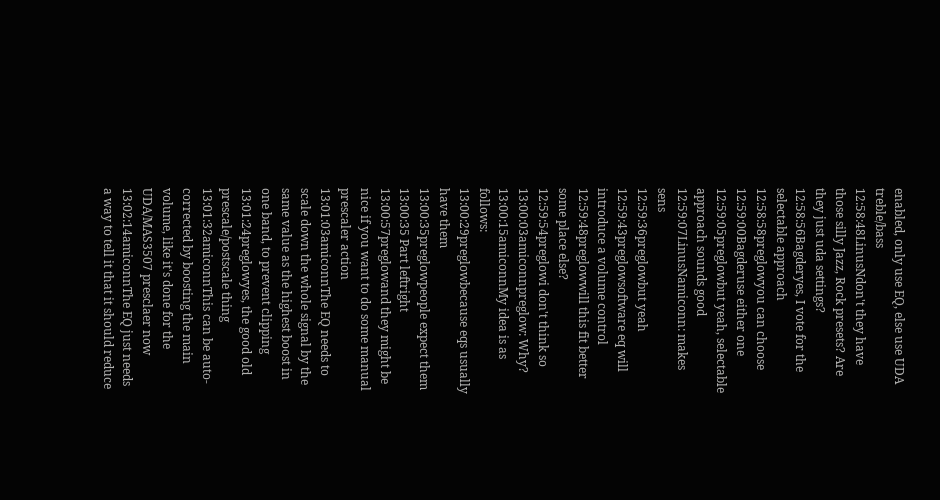enabled, only use EQ, else use UDA treble/bass
12:58:48LinusNdon't they have those silly Jazz, Rock presets? Are they just uda settings?
12:58:56Bagderyes, I vote for the selectable approach
12:58:58preglowyou can choose
12:59:00Bagderuse either one
12:59:05preglowbut yeah, selectable approach sounds good
12:59:07LinusNamiconn: makes sens
12:59:36preglowbut yeah
12:59:43preglowsoftware eq will introduce a volume control
12:59:48preglowwill this fit better some place else?
12:59:54preglowi don't think so
13:00:03amiconnpreglow: Why?
13:00:15amiconnMy idea is as follows:
13:00:29preglowbecause eqs usually have them
13:00:35preglowpeople expect them
13:00:35 Part leftright
13:00:57preglowand they might be nice if you want to do some manual prescaler action
13:01:03amiconnThe EQ needs to scale down the whole signal by the same value as the highest boost in one band, to prevent clipping
13:01:24preglowyes, the good old prescale/postscale thing
13:01:32amiconnThis can be auto-corrected by boosting the main volume, like it's done for the UDA/MAS3507 presclaer now
13:02:14amiconnThe EQ just needs a way to tell it that it should reduce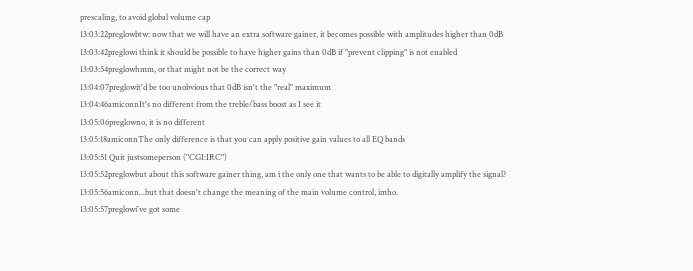prescaling, to avoid global volume cap
13:03:22preglowbtw: now that we will have an extra software gainer, it becomes possible with amplitudes higher than 0dB
13:03:42preglowi think it should be possible to have higher gains than 0dB if "prevent clipping" is not enabled
13:03:54preglowhmm, or that might not be the correct way
13:04:07preglowit'd be too unobvious that 0dB isn't the "real" maximum
13:04:46amiconnIt's no different from the treble/bass boost as I see it
13:05:06preglowno, it is no different
13:05:18amiconnThe only difference is that you can apply positive gain values to all EQ bands
13:05:51 Quit justsomeperson ("CGI:IRC")
13:05:52preglowbut about this software gainer thing, am i the only one that wants to be able to digitally amplify the signal?
13:05:56amiconn...but that doesn't change the meaning of the main volume control, imho.
13:05:57preglowi've got some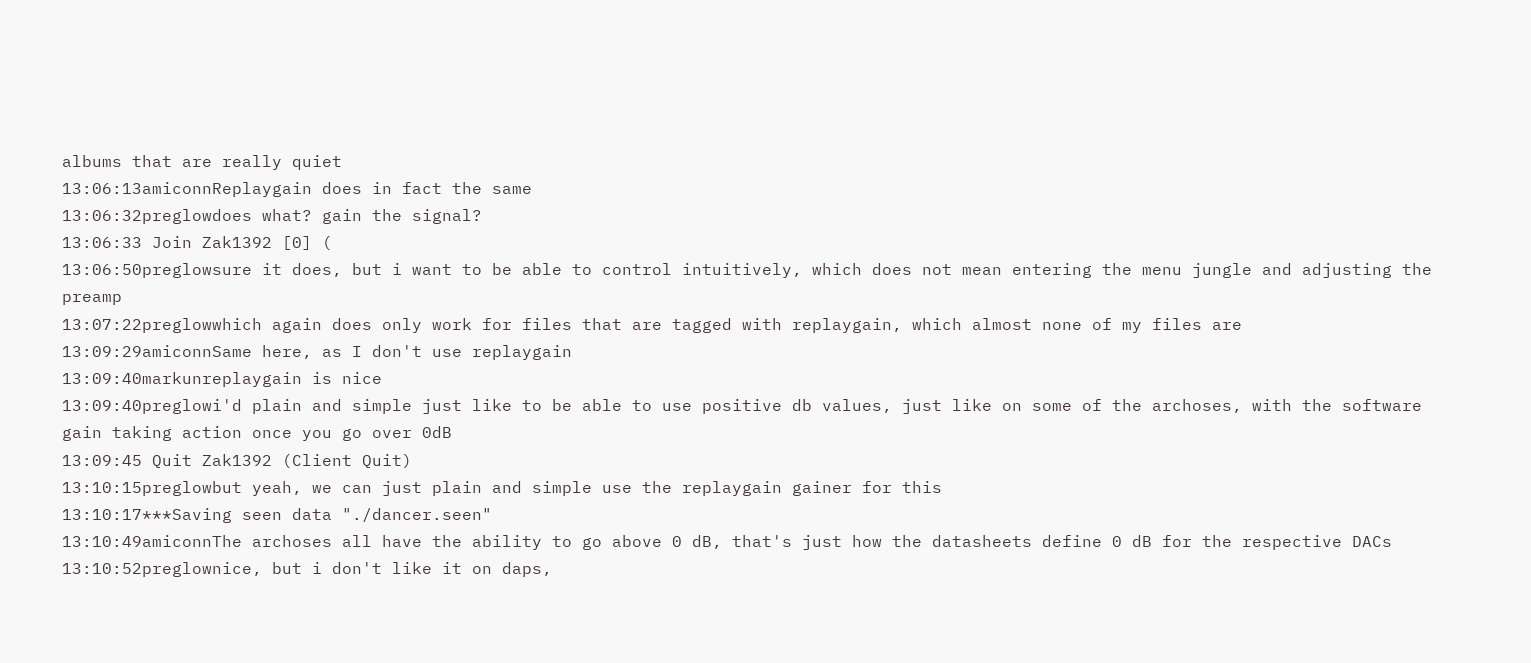albums that are really quiet
13:06:13amiconnReplaygain does in fact the same
13:06:32preglowdoes what? gain the signal?
13:06:33 Join Zak1392 [0] (
13:06:50preglowsure it does, but i want to be able to control intuitively, which does not mean entering the menu jungle and adjusting the preamp
13:07:22preglowwhich again does only work for files that are tagged with replaygain, which almost none of my files are
13:09:29amiconnSame here, as I don't use replaygain
13:09:40markunreplaygain is nice
13:09:40preglowi'd plain and simple just like to be able to use positive db values, just like on some of the archoses, with the software gain taking action once you go over 0dB
13:09:45 Quit Zak1392 (Client Quit)
13:10:15preglowbut yeah, we can just plain and simple use the replaygain gainer for this
13:10:17***Saving seen data "./dancer.seen"
13:10:49amiconnThe archoses all have the ability to go above 0 dB, that's just how the datasheets define 0 dB for the respective DACs
13:10:52preglownice, but i don't like it on daps,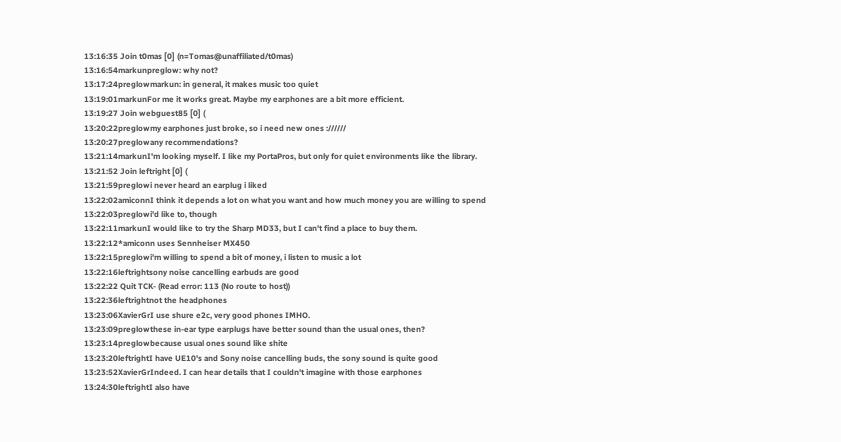13:16:35 Join t0mas [0] (n=Tomas@unaffiliated/t0mas)
13:16:54markunpreglow: why not?
13:17:24preglowmarkun: in general, it makes music too quiet
13:19:01markunFor me it works great. Maybe my earphones are a bit more efficient.
13:19:27 Join webguest85 [0] (
13:20:22preglowmy earphones just broke, so i need new ones ://////
13:20:27preglowany recommendations?
13:21:14markunI'm looking myself. I like my PortaPros, but only for quiet environments like the library.
13:21:52 Join leftright [0] (
13:21:59preglowi never heard an earplug i liked
13:22:02amiconnI think it depends a lot on what you want and how much money you are willing to spend
13:22:03preglowi'd like to, though
13:22:11markunI would like to try the Sharp MD33, but I can't find a place to buy them.
13:22:12*amiconn uses Sennheiser MX450
13:22:15preglowi'm willing to spend a bit of money, i listen to music a lot
13:22:16leftrightsony noise cancelling earbuds are good
13:22:22 Quit TCK- (Read error: 113 (No route to host))
13:22:36leftrightnot the headphones
13:23:06XavierGrI use shure e2c, very good phones IMHO.
13:23:09preglowthese in-ear type earplugs have better sound than the usual ones, then?
13:23:14preglowbecause usual ones sound like shite
13:23:20leftrightI have UE10's and Sony noise cancelling buds, the sony sound is quite good
13:23:52XavierGrIndeed. I can hear details that I couldn't imagine with those earphones
13:24:30leftrightI also have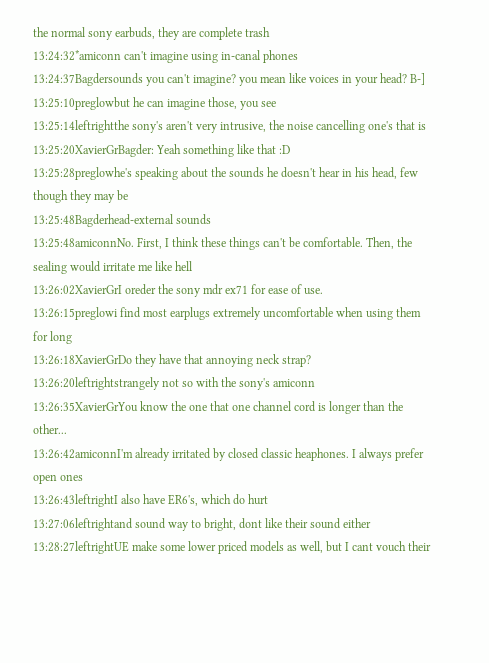the normal sony earbuds, they are complete trash
13:24:32*amiconn can't imagine using in-canal phones
13:24:37Bagdersounds you can't imagine? you mean like voices in your head? B-]
13:25:10preglowbut he can imagine those, you see
13:25:14leftrightthe sony's aren't very intrusive, the noise cancelling one's that is
13:25:20XavierGrBagder: Yeah something like that :D
13:25:28preglowhe's speaking about the sounds he doesn't hear in his head, few though they may be
13:25:48Bagderhead-external sounds
13:25:48amiconnNo. First, I think these things can't be comfortable. Then, the sealing would irritate me like hell
13:26:02XavierGrI oreder the sony mdr ex71 for ease of use.
13:26:15preglowi find most earplugs extremely uncomfortable when using them for long
13:26:18XavierGrDo they have that annoying neck strap?
13:26:20leftrightstrangely not so with the sony's amiconn
13:26:35XavierGrYou know the one that one channel cord is longer than the other...
13:26:42amiconnI'm already irritated by closed classic heaphones. I always prefer open ones
13:26:43leftrightI also have ER6's, which do hurt
13:27:06leftrightand sound way to bright, dont like their sound either
13:28:27leftrightUE make some lower priced models as well, but I cant vouch their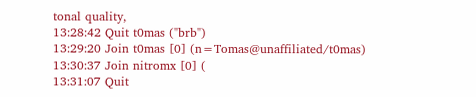tonal quality,
13:28:42 Quit t0mas ("brb")
13:29:20 Join t0mas [0] (n=Tomas@unaffiliated/t0mas)
13:30:37 Join nitromx [0] (
13:31:07 Quit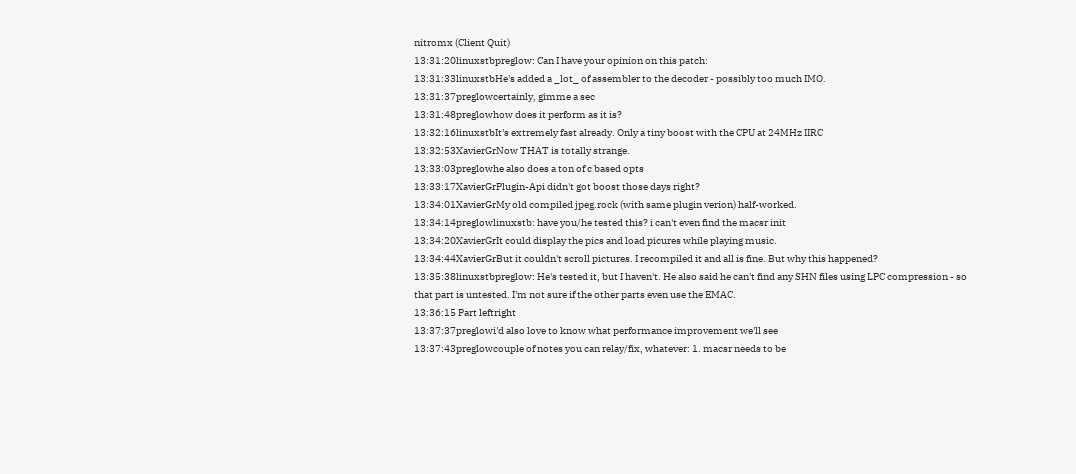nitromx (Client Quit)
13:31:20linuxstbpreglow: Can I have your opinion on this patch:
13:31:33linuxstbHe's added a _lot_ of assembler to the decoder - possibly too much IMO.
13:31:37preglowcertainly, gimme a sec
13:31:48preglowhow does it perform as it is?
13:32:16linuxstbIt's extremely fast already. Only a tiny boost with the CPU at 24MHz IIRC
13:32:53XavierGrNow THAT is totally strange.
13:33:03preglowhe also does a ton of c based opts
13:33:17XavierGrPlugin-Api didn't got boost those days right?
13:34:01XavierGrMy old compiled jpeg.rock (with same plugin verion) half-worked.
13:34:14preglowlinuxstb: have you/he tested this? i can't even find the macsr init
13:34:20XavierGrIt could display the pics and load picures while playing music.
13:34:44XavierGrBut it couldn't scroll pictures. I recompiled it and all is fine. But why this happened?
13:35:38linuxstbpreglow: He's tested it, but I haven't. He also said he can't find any SHN files using LPC compression - so that part is untested. I'm not sure if the other parts even use the EMAC.
13:36:15 Part leftright
13:37:37preglowi'd also love to know what performance improvement we'll see
13:37:43preglowcouple of notes you can relay/fix, whatever: 1. macsr needs to be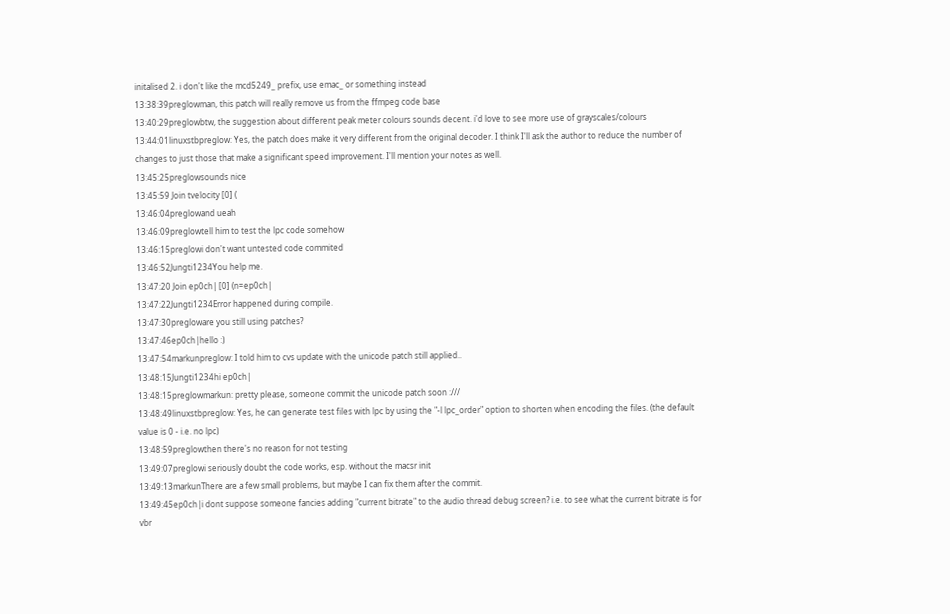initalised 2. i don't like the mcd5249_ prefix, use emac_ or something instead
13:38:39preglowman, this patch will really remove us from the ffmpeg code base
13:40:29preglowbtw, the suggestion about different peak meter colours sounds decent. i'd love to see more use of grayscales/colours
13:44:01linuxstbpreglow: Yes, the patch does make it very different from the original decoder. I think I'll ask the author to reduce the number of changes to just those that make a significant speed improvement. I'll mention your notes as well.
13:45:25preglowsounds nice
13:45:59 Join tvelocity [0] (
13:46:04preglowand ueah
13:46:09preglowtell him to test the lpc code somehow
13:46:15preglowi don't want untested code commited
13:46:52Jungti1234You help me.
13:47:20 Join ep0ch| [0] (n=ep0ch|
13:47:22Jungti1234Error happened during compile.
13:47:30pregloware you still using patches?
13:47:46ep0ch|hello :)
13:47:54markunpreglow: I told him to cvs update with the unicode patch still applied..
13:48:15Jungti1234hi ep0ch|
13:48:15preglowmarkun: pretty please, someone commit the unicode patch soon :///
13:48:49linuxstbpreglow: Yes, he can generate test files with lpc by using the "-l lpc_order" option to shorten when encoding the files. (the default value is 0 - i.e. no lpc)
13:48:59preglowthen there's no reason for not testing
13:49:07preglowi seriously doubt the code works, esp. without the macsr init
13:49:13markunThere are a few small problems, but maybe I can fix them after the commit.
13:49:45ep0ch|i dont suppose someone fancies adding "current bitrate" to the audio thread debug screen? i.e. to see what the current bitrate is for vbr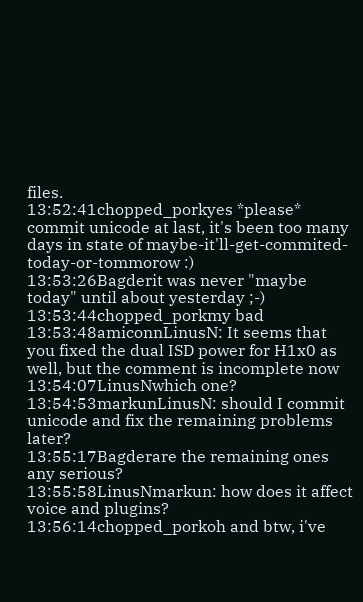files.
13:52:41chopped_porkyes *please* commit unicode at last, it's been too many days in state of maybe-it'll-get-commited-today-or-tommorow :)
13:53:26Bagderit was never "maybe today" until about yesterday ;-)
13:53:44chopped_porkmy bad
13:53:48amiconnLinusN: It seems that you fixed the dual ISD power for H1x0 as well, but the comment is incomplete now
13:54:07LinusNwhich one?
13:54:53markunLinusN: should I commit unicode and fix the remaining problems later?
13:55:17Bagderare the remaining ones any serious?
13:55:58LinusNmarkun: how does it affect voice and plugins?
13:56:14chopped_porkoh and btw, i've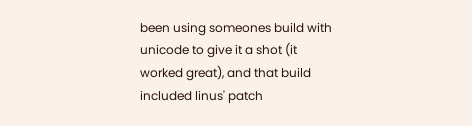been using someones build with unicode to give it a shot (it worked great), and that build included linus' patch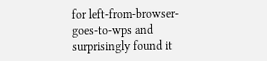for left-from-browser-goes-to-wps and surprisingly found it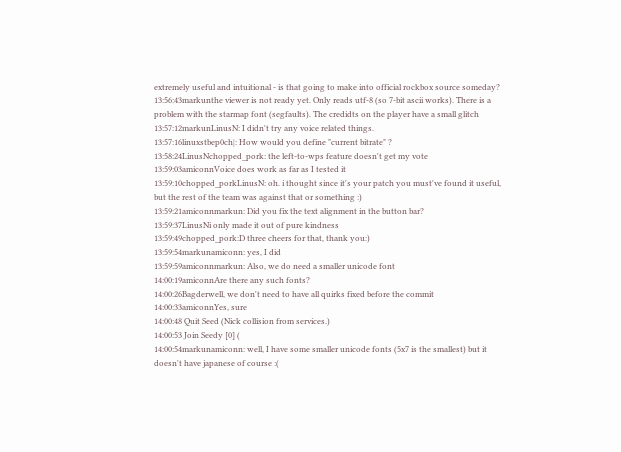extremely useful and intuitional - is that going to make into official rockbox source someday?
13:56:43markunthe viewer is not ready yet. Only reads utf-8 (so 7-bit ascii works). There is a problem with the starmap font (segfaults). The credidts on the player have a small glitch
13:57:12markunLinusN: I didn't try any voice related things.
13:57:16linuxstbep0ch|: How would you define "current bitrate" ?
13:58:24LinusNchopped_pork: the left-to-wps feature doesn't get my vote
13:59:03amiconnVoice does work as far as I tested it
13:59:10chopped_porkLinusN: oh. i thought since it's your patch you must've found it useful, but the rest of the team was against that or something :)
13:59:21amiconnmarkun: Did you fix the text alignment in the button bar?
13:59:37LinusNi only made it out of pure kindness
13:59:49chopped_pork:D three cheers for that, thank you:)
13:59:54markunamiconn: yes, I did
13:59:59amiconnmarkun: Also, we do need a smaller unicode font
14:00:19amiconnAre there any such fonts?
14:00:26Bagderwell, we don't need to have all quirks fixed before the commit
14:00:33amiconnYes, sure
14:00:48 Quit Seed (Nick collision from services.)
14:00:53 Join Seedy [0] (
14:00:54markunamiconn: well, I have some smaller unicode fonts (5x7 is the smallest) but it doesn't have japanese of course :(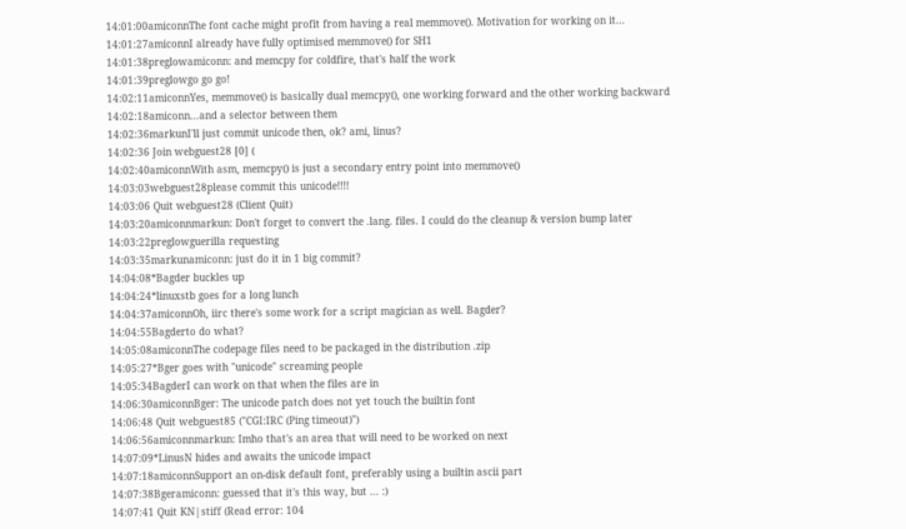14:01:00amiconnThe font cache might profit from having a real memmove(). Motivation for working on it...
14:01:27amiconnI already have fully optimised memmove() for SH1
14:01:38preglowamiconn: and memcpy for coldfire, that's half the work
14:01:39preglowgo go go!
14:02:11amiconnYes, memmove() is basically dual memcpy(), one working forward and the other working backward
14:02:18amiconn...and a selector between them
14:02:36markunI'll just commit unicode then, ok? ami, linus?
14:02:36 Join webguest28 [0] (
14:02:40amiconnWith asm, memcpy() is just a secondary entry point into memmove()
14:03:03webguest28please commit this unicode!!!!
14:03:06 Quit webguest28 (Client Quit)
14:03:20amiconnmarkun: Don't forget to convert the .lang. files. I could do the cleanup & version bump later
14:03:22preglowguerilla requesting
14:03:35markunamiconn: just do it in 1 big commit?
14:04:08*Bagder buckles up
14:04:24*linuxstb goes for a long lunch
14:04:37amiconnOh, iirc there's some work for a script magician as well. Bagder?
14:04:55Bagderto do what?
14:05:08amiconnThe codepage files need to be packaged in the distribution .zip
14:05:27*Bger goes with "unicode" screaming people
14:05:34BagderI can work on that when the files are in
14:06:30amiconnBger: The unicode patch does not yet touch the builtin font
14:06:48 Quit webguest85 ("CGI:IRC (Ping timeout)")
14:06:56amiconnmarkun: Imho that's an area that will need to be worked on next
14:07:09*LinusN hides and awaits the unicode impact
14:07:18amiconnSupport an on-disk default font, preferably using a builtin ascii part
14:07:38Bgeramiconn: guessed that it's this way, but ... :)
14:07:41 Quit KN|stiff (Read error: 104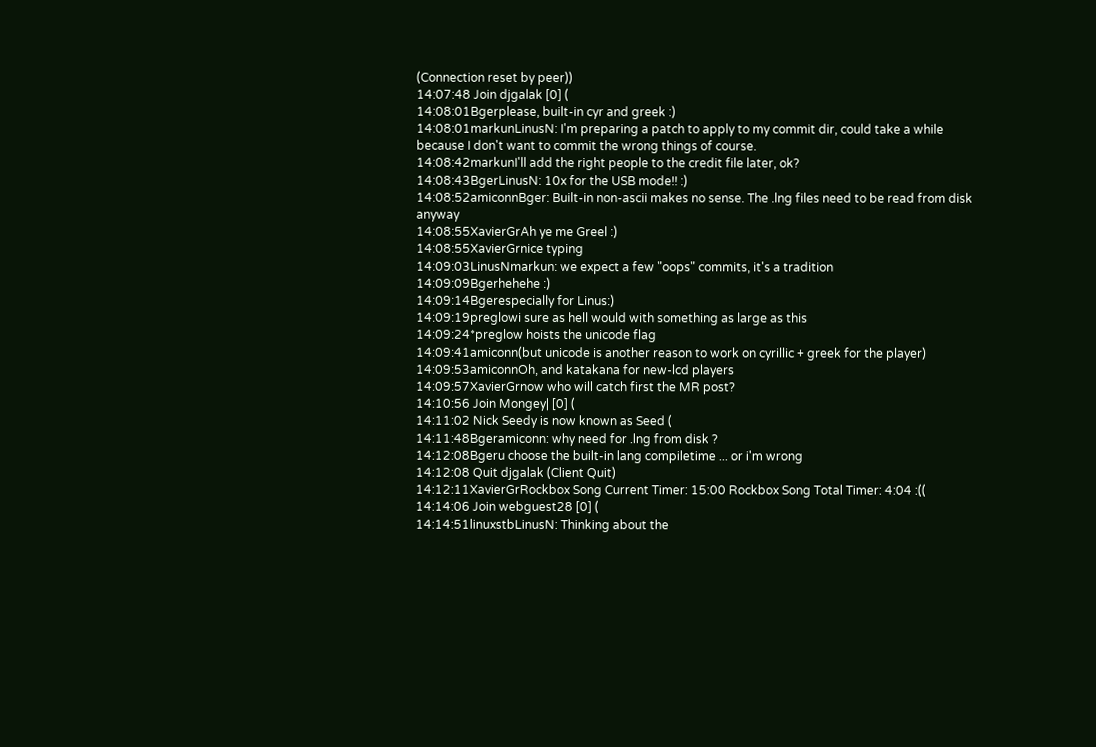(Connection reset by peer))
14:07:48 Join djgalak [0] (
14:08:01Bgerplease, built-in cyr and greek :)
14:08:01markunLinusN: I'm preparing a patch to apply to my commit dir, could take a while because I don't want to commit the wrong things of course.
14:08:42markunI'll add the right people to the credit file later, ok?
14:08:43BgerLinusN: 10x for the USB mode!! :)
14:08:52amiconnBger: Built-in non-ascii makes no sense. The .lng files need to be read from disk anyway
14:08:55XavierGrAh ye me Greel :)
14:08:55XavierGrnice typing
14:09:03LinusNmarkun: we expect a few "oops" commits, it's a tradition
14:09:09Bgerhehehe :)
14:09:14Bgerespecially for Linus:)
14:09:19preglowi sure as hell would with something as large as this
14:09:24*preglow hoists the unicode flag
14:09:41amiconn(but unicode is another reason to work on cyrillic + greek for the player)
14:09:53amiconnOh, and katakana for new-lcd players
14:09:57XavierGrnow who will catch first the MR post?
14:10:56 Join Mongey| [0] (
14:11:02 Nick Seedy is now known as Seed (
14:11:48Bgeramiconn: why need for .lng from disk ?
14:12:08Bgeru choose the built-in lang compiletime ... or i'm wrong
14:12:08 Quit djgalak (Client Quit)
14:12:11XavierGrRockbox Song Current Timer: 15:00 Rockbox Song Total Timer: 4:04 :((
14:14:06 Join webguest28 [0] (
14:14:51linuxstbLinusN: Thinking about the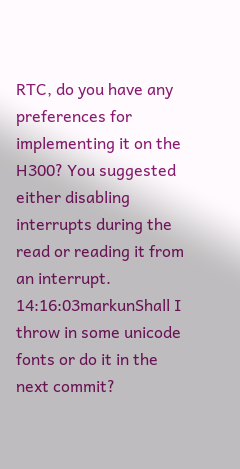RTC, do you have any preferences for implementing it on the H300? You suggested either disabling interrupts during the read or reading it from an interrupt.
14:16:03markunShall I throw in some unicode fonts or do it in the next commit?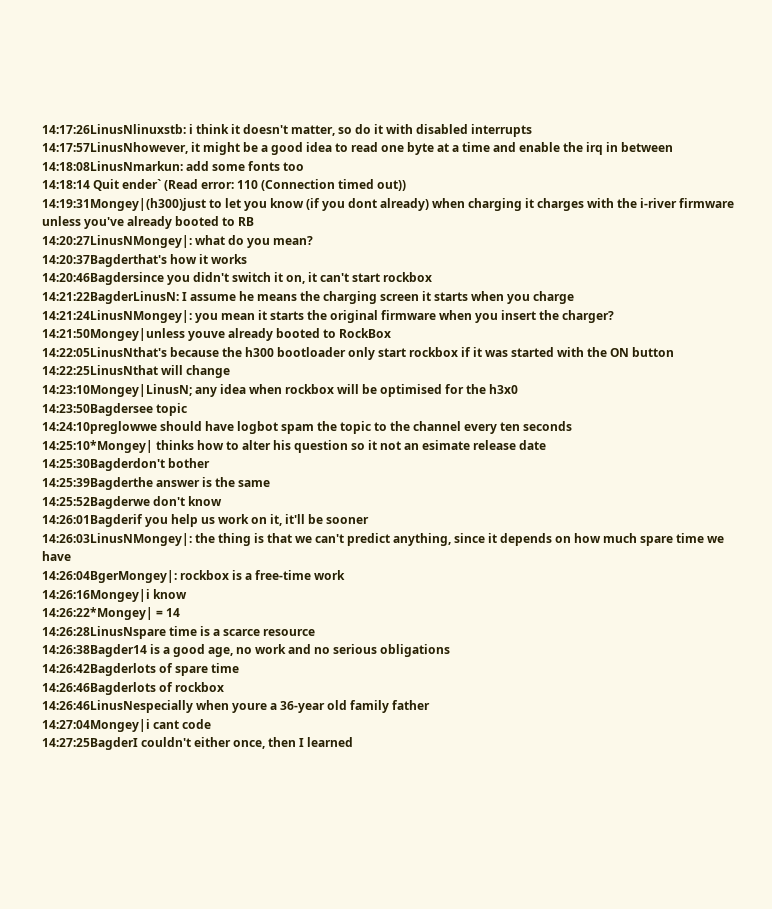14:17:26LinusNlinuxstb: i think it doesn't matter, so do it with disabled interrupts
14:17:57LinusNhowever, it might be a good idea to read one byte at a time and enable the irq in between
14:18:08LinusNmarkun: add some fonts too
14:18:14 Quit ender` (Read error: 110 (Connection timed out))
14:19:31Mongey|(h300)just to let you know (if you dont already) when charging it charges with the i-river firmware unless you've already booted to RB
14:20:27LinusNMongey|: what do you mean?
14:20:37Bagderthat's how it works
14:20:46Bagdersince you didn't switch it on, it can't start rockbox
14:21:22BagderLinusN: I assume he means the charging screen it starts when you charge
14:21:24LinusNMongey|: you mean it starts the original firmware when you insert the charger?
14:21:50Mongey|unless youve already booted to RockBox
14:22:05LinusNthat's because the h300 bootloader only start rockbox if it was started with the ON button
14:22:25LinusNthat will change
14:23:10Mongey|LinusN; any idea when rockbox will be optimised for the h3x0
14:23:50Bagdersee topic
14:24:10preglowwe should have logbot spam the topic to the channel every ten seconds
14:25:10*Mongey| thinks how to alter his question so it not an esimate release date
14:25:30Bagderdon't bother
14:25:39Bagderthe answer is the same
14:25:52Bagderwe don't know
14:26:01Bagderif you help us work on it, it'll be sooner
14:26:03LinusNMongey|: the thing is that we can't predict anything, since it depends on how much spare time we have
14:26:04BgerMongey|: rockbox is a free-time work
14:26:16Mongey|i know
14:26:22*Mongey| = 14
14:26:28LinusNspare time is a scarce resource
14:26:38Bagder14 is a good age, no work and no serious obligations
14:26:42Bagderlots of spare time
14:26:46Bagderlots of rockbox
14:26:46LinusNespecially when youre a 36-year old family father
14:27:04Mongey|i cant code
14:27:25BagderI couldn't either once, then I learned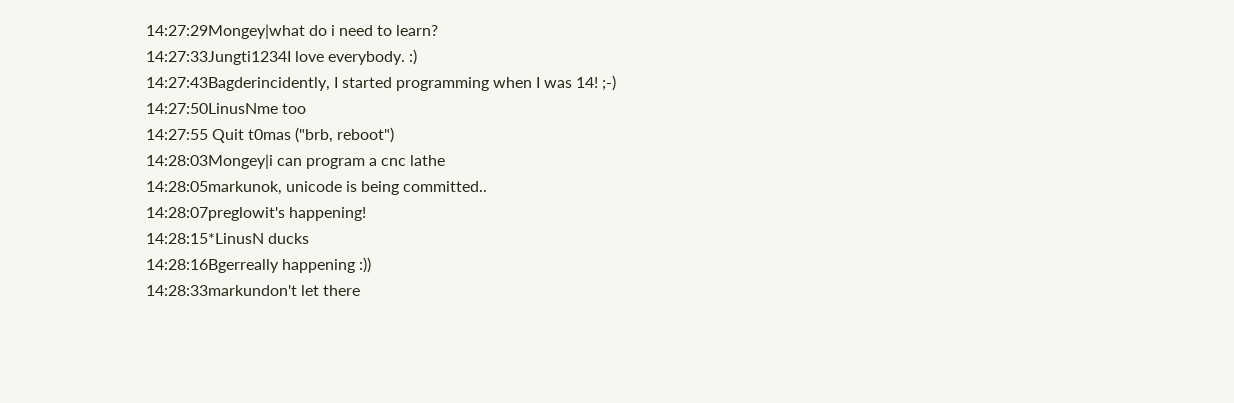14:27:29Mongey|what do i need to learn?
14:27:33Jungti1234I love everybody. :)
14:27:43Bagderincidently, I started programming when I was 14! ;-)
14:27:50LinusNme too
14:27:55 Quit t0mas ("brb, reboot")
14:28:03Mongey|i can program a cnc lathe
14:28:05markunok, unicode is being committed..
14:28:07preglowit's happening!
14:28:15*LinusN ducks
14:28:16Bgerreally happening :))
14:28:33markundon't let there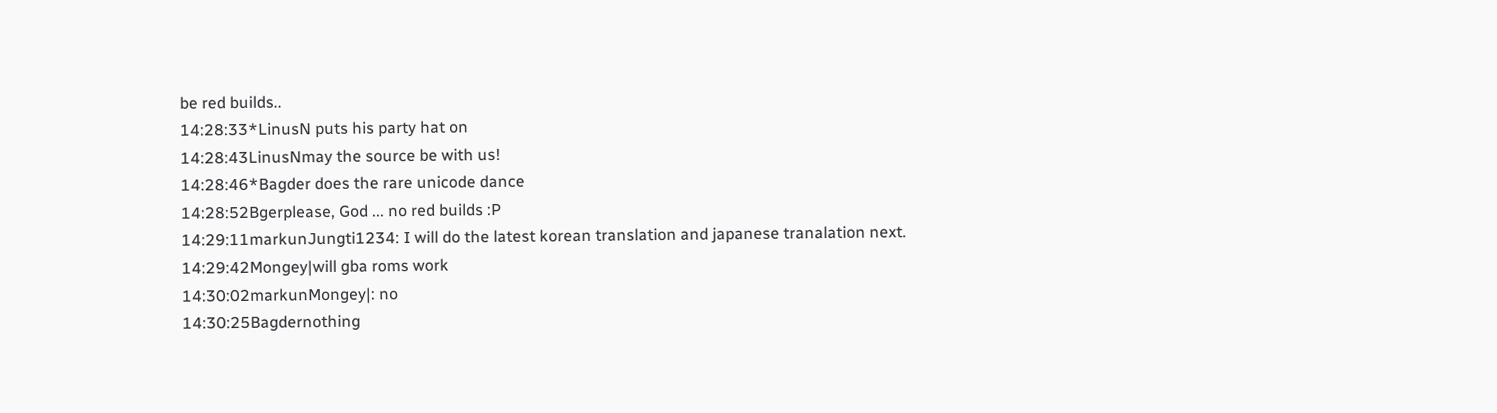be red builds..
14:28:33*LinusN puts his party hat on
14:28:43LinusNmay the source be with us!
14:28:46*Bagder does the rare unicode dance
14:28:52Bgerplease, God ... no red builds :P
14:29:11markunJungti1234: I will do the latest korean translation and japanese tranalation next.
14:29:42Mongey|will gba roms work
14:30:02markunMongey|: no
14:30:25Bagdernothing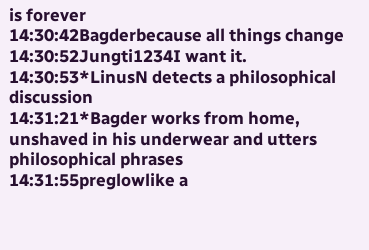is forever
14:30:42Bagderbecause all things change
14:30:52Jungti1234I want it.
14:30:53*LinusN detects a philosophical discussion
14:31:21*Bagder works from home, unshaved in his underwear and utters philosophical phrases
14:31:55preglowlike a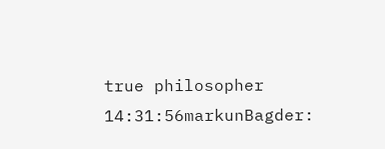true philosopher
14:31:56markunBagder: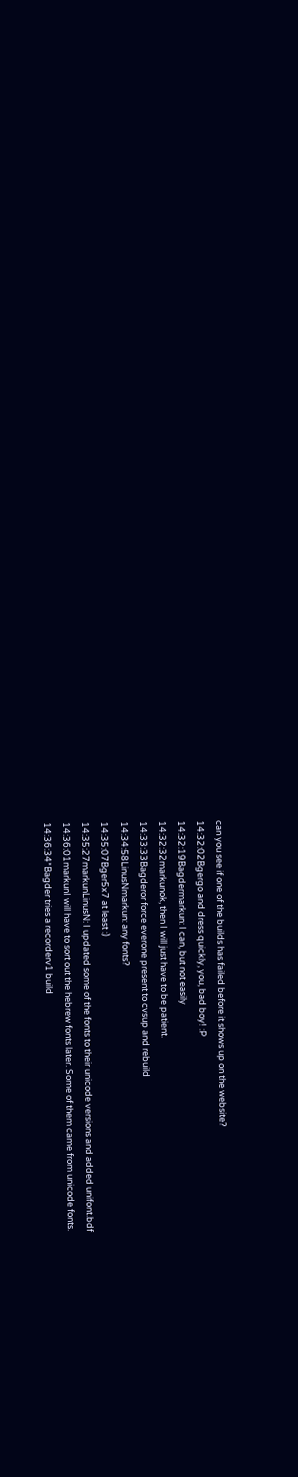can you see if one of the builds has failed before it shows up on the website?
14:32:02Bgergo and dress quickly, you, bad boy! :P
14:32:19Bagdermarkun: I can, but not easily
14:32:32markunok, then I will just have to be patient.
14:33:33Bagderor force everone present to cvsup and rebuild
14:34:58LinusNmarkun: any fonts?
14:35:07Bger5x7 at least :)
14:35:27markunLinusN: I updated some of the fonts to their unicode versions and added unifont.bdf
14:36:01markunI will have to sort out the hebrew fonts later. Some of them came from unicode fonts.
14:36:34*Bagder tries a recorderv1 build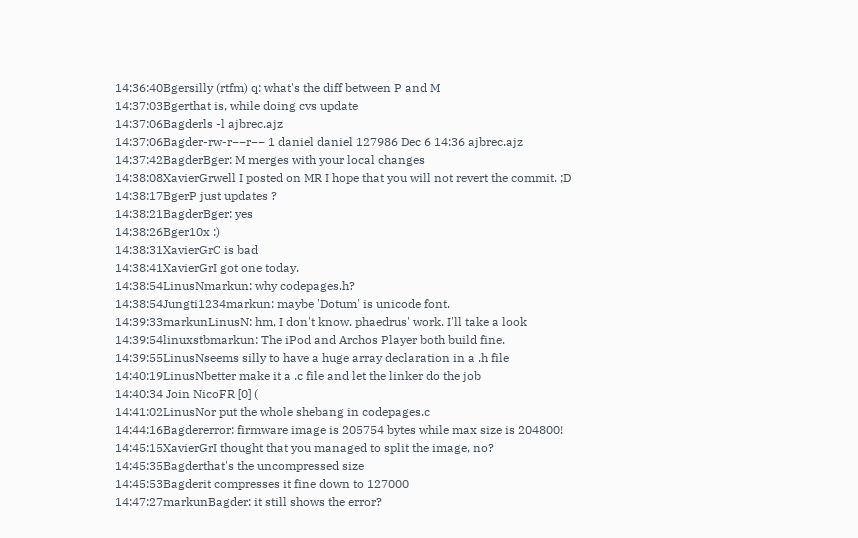14:36:40Bgersilly (rtfm) q: what's the diff between P and M
14:37:03Bgerthat is, while doing cvs update
14:37:06Bagderls -l ajbrec.ajz
14:37:06Bagder-rw-r−−r−− 1 daniel daniel 127986 Dec 6 14:36 ajbrec.ajz
14:37:42BagderBger: M merges with your local changes
14:38:08XavierGrwell I posted on MR I hope that you will not revert the commit. ;D
14:38:17BgerP just updates ?
14:38:21BagderBger: yes
14:38:26Bger10x :)
14:38:31XavierGrC is bad
14:38:41XavierGrI got one today.
14:38:54LinusNmarkun: why codepages.h?
14:38:54Jungti1234markun: maybe 'Dotum' is unicode font.
14:39:33markunLinusN: hm, I don't know. phaedrus' work. I'll take a look
14:39:54linuxstbmarkun: The iPod and Archos Player both build fine.
14:39:55LinusNseems silly to have a huge array declaration in a .h file
14:40:19LinusNbetter make it a .c file and let the linker do the job
14:40:34 Join NicoFR [0] (
14:41:02LinusNor put the whole shebang in codepages.c
14:44:16Bagdererror: firmware image is 205754 bytes while max size is 204800!
14:45:15XavierGrI thought that you managed to split the image, no?
14:45:35Bagderthat's the uncompressed size
14:45:53Bagderit compresses it fine down to 127000
14:47:27markunBagder: it still shows the error?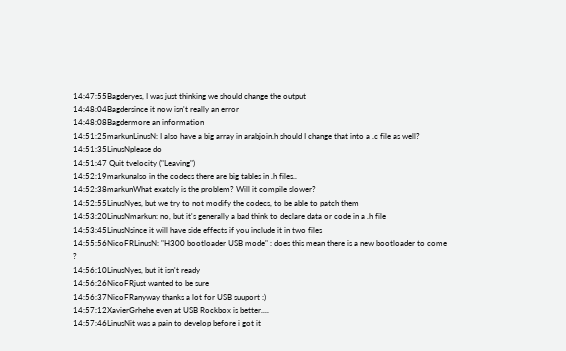14:47:55Bagderyes, I was just thinking we should change the output
14:48:04Bagdersince it now isn't really an error
14:48:08Bagdermore an information
14:51:25markunLinusN: I also have a big array in arabjoin.h should I change that into a .c file as well?
14:51:35LinusNplease do
14:51:47 Quit tvelocity ("Leaving")
14:52:19markunalso in the codecs there are big tables in .h files..
14:52:38markunWhat exatcly is the problem? Will it compile slower?
14:52:55LinusNyes, but we try to not modify the codecs, to be able to patch them
14:53:20LinusNmarkun: no, but it's generally a bad think to declare data or code in a .h file
14:53:45LinusNsince it will have side effects if you include it in two files
14:55:56NicoFRLinusN: "H300 bootloader USB mode" : does this mean there is a new bootloader to come ?
14:56:10LinusNyes, but it isn't ready
14:56:26NicoFRjust wanted to be sure
14:56:37NicoFRanyway thanks a lot for USB suuport :)
14:57:12XavierGrhehe even at USB Rockbox is better....
14:57:46LinusNit was a pain to develop before i got it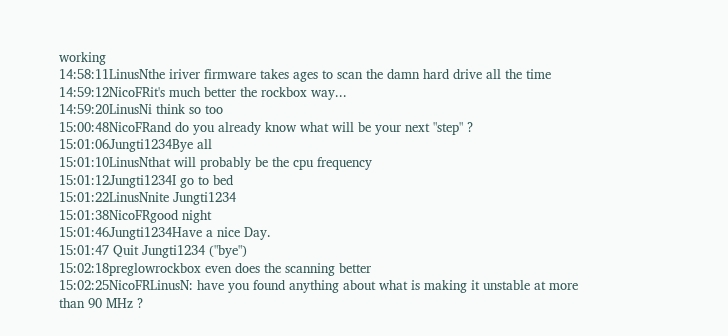working
14:58:11LinusNthe iriver firmware takes ages to scan the damn hard drive all the time
14:59:12NicoFRit's much better the rockbox way...
14:59:20LinusNi think so too
15:00:48NicoFRand do you already know what will be your next "step" ?
15:01:06Jungti1234Bye all
15:01:10LinusNthat will probably be the cpu frequency
15:01:12Jungti1234I go to bed
15:01:22LinusNnite Jungti1234
15:01:38NicoFRgood night
15:01:46Jungti1234Have a nice Day.
15:01:47 Quit Jungti1234 ("bye")
15:02:18preglowrockbox even does the scanning better
15:02:25NicoFRLinusN: have you found anything about what is making it unstable at more than 90 MHz ?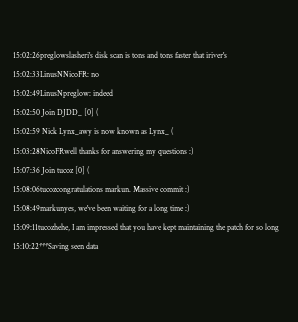15:02:26preglowslasheri's disk scan is tons and tons faster that iriver's
15:02:33LinusNNicoFR: no
15:02:49LinusNpreglow: indeed
15:02:50 Join DJDD_ [0] (
15:02:59 Nick Lynx_awy is now known as Lynx_ (
15:03:28NicoFRwell thanks for answering my questions :)
15:07:36 Join tucoz [0] (
15:08:06tucozcongratulations markun. Massive commit :)
15:08:49markunyes, we've been waiting for a long time :)
15:09:11tucozhehe, I am impressed that you have kept maintaining the patch for so long
15:10:22***Saving seen data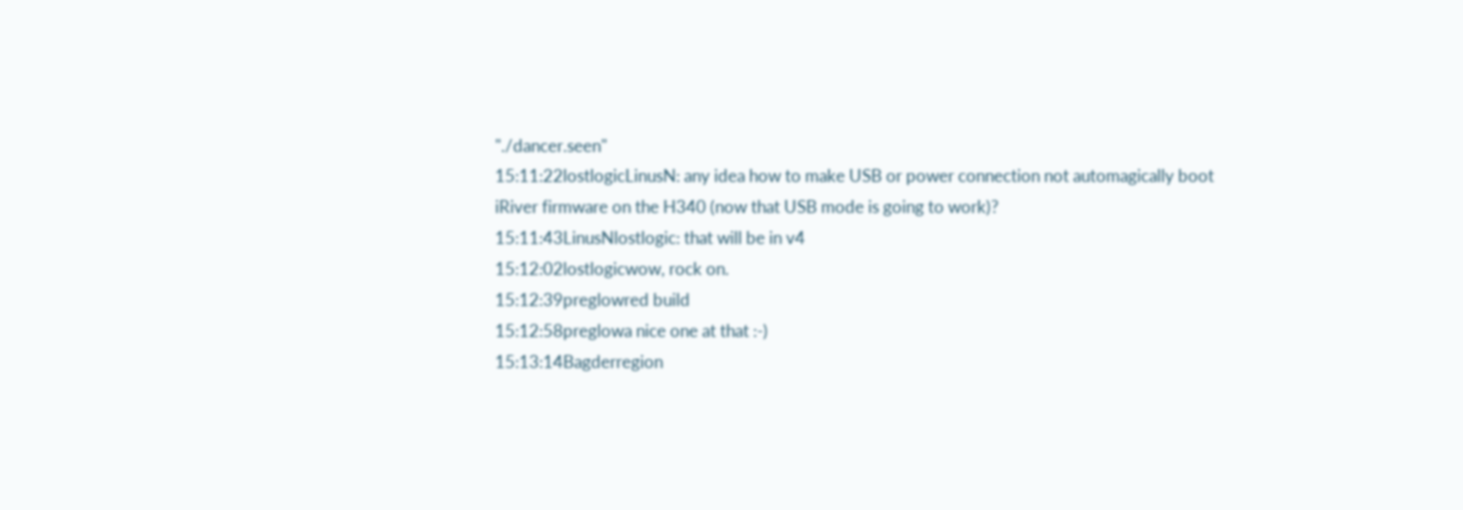"./dancer.seen"
15:11:22lostlogicLinusN: any idea how to make USB or power connection not automagically boot iRiver firmware on the H340 (now that USB mode is going to work)?
15:11:43LinusNlostlogic: that will be in v4
15:12:02lostlogicwow, rock on.
15:12:39preglowred build
15:12:58preglowa nice one at that :-)
15:13:14Bagderregion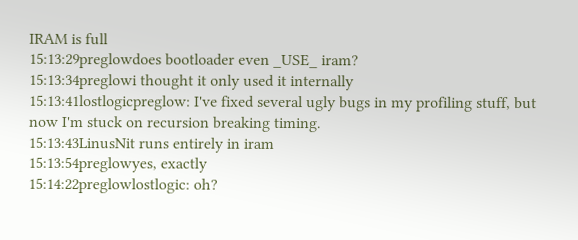IRAM is full
15:13:29preglowdoes bootloader even _USE_ iram?
15:13:34preglowi thought it only used it internally
15:13:41lostlogicpreglow: I've fixed several ugly bugs in my profiling stuff, but now I'm stuck on recursion breaking timing.
15:13:43LinusNit runs entirely in iram
15:13:54preglowyes, exactly
15:14:22preglowlostlogic: oh?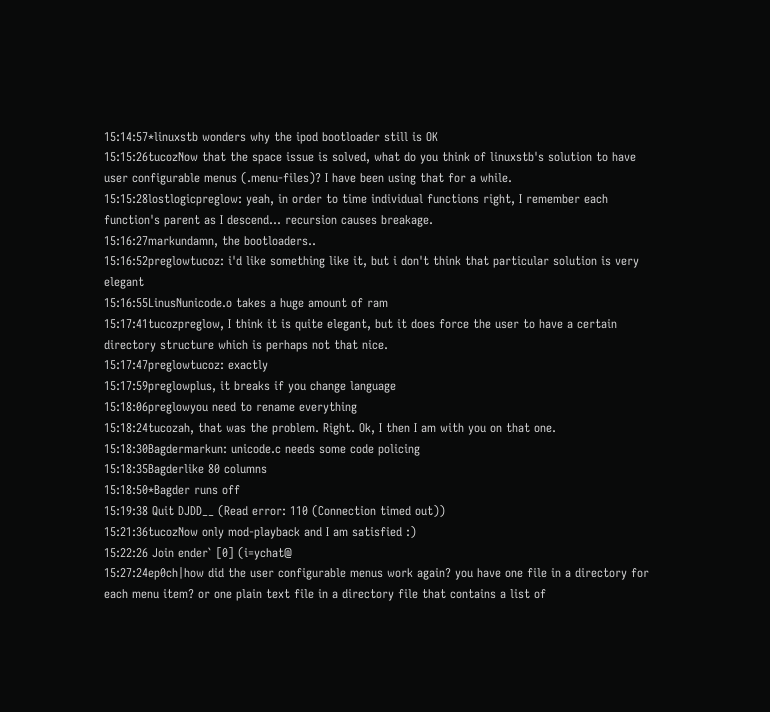15:14:57*linuxstb wonders why the ipod bootloader still is OK
15:15:26tucozNow that the space issue is solved, what do you think of linuxstb's solution to have user configurable menus (.menu-files)? I have been using that for a while.
15:15:28lostlogicpreglow: yeah, in order to time individual functions right, I remember each function's parent as I descend... recursion causes breakage.
15:16:27markundamn, the bootloaders..
15:16:52preglowtucoz: i'd like something like it, but i don't think that particular solution is very elegant
15:16:55LinusNunicode.o takes a huge amount of ram
15:17:41tucozpreglow, I think it is quite elegant, but it does force the user to have a certain directory structure which is perhaps not that nice.
15:17:47preglowtucoz: exactly
15:17:59preglowplus, it breaks if you change language
15:18:06preglowyou need to rename everything
15:18:24tucozah, that was the problem. Right. Ok, I then I am with you on that one.
15:18:30Bagdermarkun: unicode.c needs some code policing
15:18:35Bagderlike 80 columns
15:18:50*Bagder runs off
15:19:38 Quit DJDD__ (Read error: 110 (Connection timed out))
15:21:36tucozNow only mod-playback and I am satisfied :)
15:22:26 Join ender` [0] (i=ychat@
15:27:24ep0ch|how did the user configurable menus work again? you have one file in a directory for each menu item? or one plain text file in a directory file that contains a list of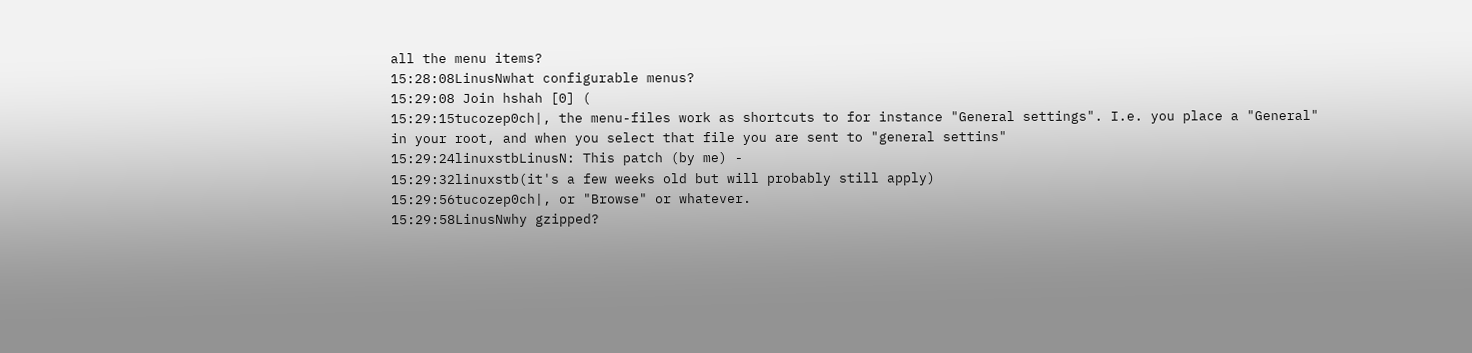all the menu items?
15:28:08LinusNwhat configurable menus?
15:29:08 Join hshah [0] (
15:29:15tucozep0ch|, the menu-files work as shortcuts to for instance "General settings". I.e. you place a "General" in your root, and when you select that file you are sent to "general settins"
15:29:24linuxstbLinusN: This patch (by me) -
15:29:32linuxstb(it's a few weeks old but will probably still apply)
15:29:56tucozep0ch|, or "Browse" or whatever.
15:29:58LinusNwhy gzipped?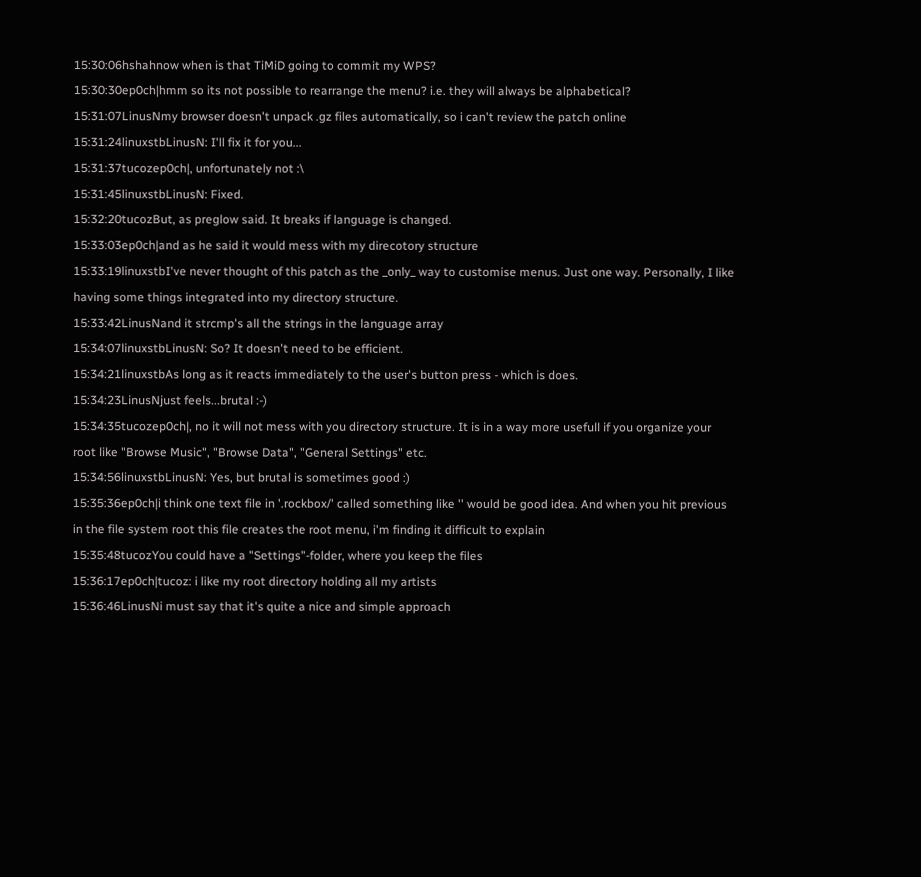15:30:06hshahnow when is that TiMiD going to commit my WPS?
15:30:30ep0ch|hmm so its not possible to rearrange the menu? i.e. they will always be alphabetical?
15:31:07LinusNmy browser doesn't unpack .gz files automatically, so i can't review the patch online
15:31:24linuxstbLinusN: I'll fix it for you...
15:31:37tucozep0ch|, unfortunately not :\
15:31:45linuxstbLinusN: Fixed.
15:32:20tucozBut, as preglow said. It breaks if language is changed.
15:33:03ep0ch|and as he said it would mess with my direcotory structure
15:33:19linuxstbI've never thought of this patch as the _only_ way to customise menus. Just one way. Personally, I like having some things integrated into my directory structure.
15:33:42LinusNand it strcmp's all the strings in the language array
15:34:07linuxstbLinusN: So? It doesn't need to be efficient.
15:34:21linuxstbAs long as it reacts immediately to the user's button press - which is does.
15:34:23LinusNjust feels...brutal :-)
15:34:35tucozep0ch|, no it will not mess with you directory structure. It is in a way more usefull if you organize your root like "Browse Music", "Browse Data", "General Settings" etc.
15:34:56linuxstbLinusN: Yes, but brutal is sometimes good :)
15:35:36ep0ch|i think one text file in '.rockbox/' called something like '' would be good idea. And when you hit previous in the file system root this file creates the root menu, i'm finding it difficult to explain
15:35:48tucozYou could have a "Settings"-folder, where you keep the files
15:36:17ep0ch|tucoz: i like my root directory holding all my artists
15:36:46LinusNi must say that it's quite a nice and simple approach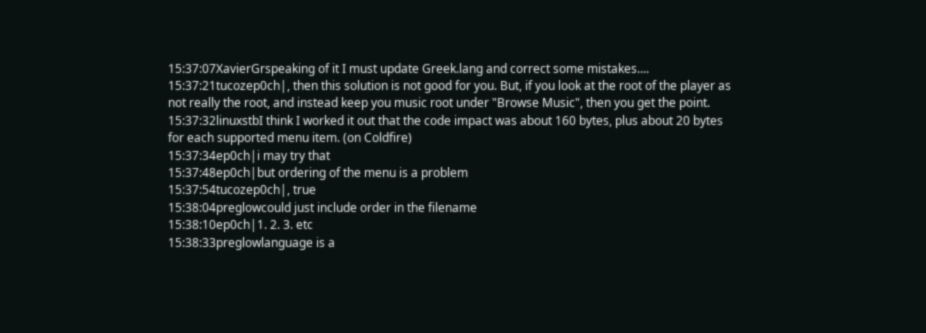15:37:07XavierGrspeaking of it I must update Greek.lang and correct some mistakes....
15:37:21tucozep0ch|, then this solution is not good for you. But, if you look at the root of the player as not really the root, and instead keep you music root under "Browse Music", then you get the point.
15:37:32linuxstbI think I worked it out that the code impact was about 160 bytes, plus about 20 bytes for each supported menu item. (on Coldfire)
15:37:34ep0ch|i may try that
15:37:48ep0ch|but ordering of the menu is a problem
15:37:54tucozep0ch|, true
15:38:04preglowcould just include order in the filename
15:38:10ep0ch|1. 2. 3. etc
15:38:33preglowlanguage is a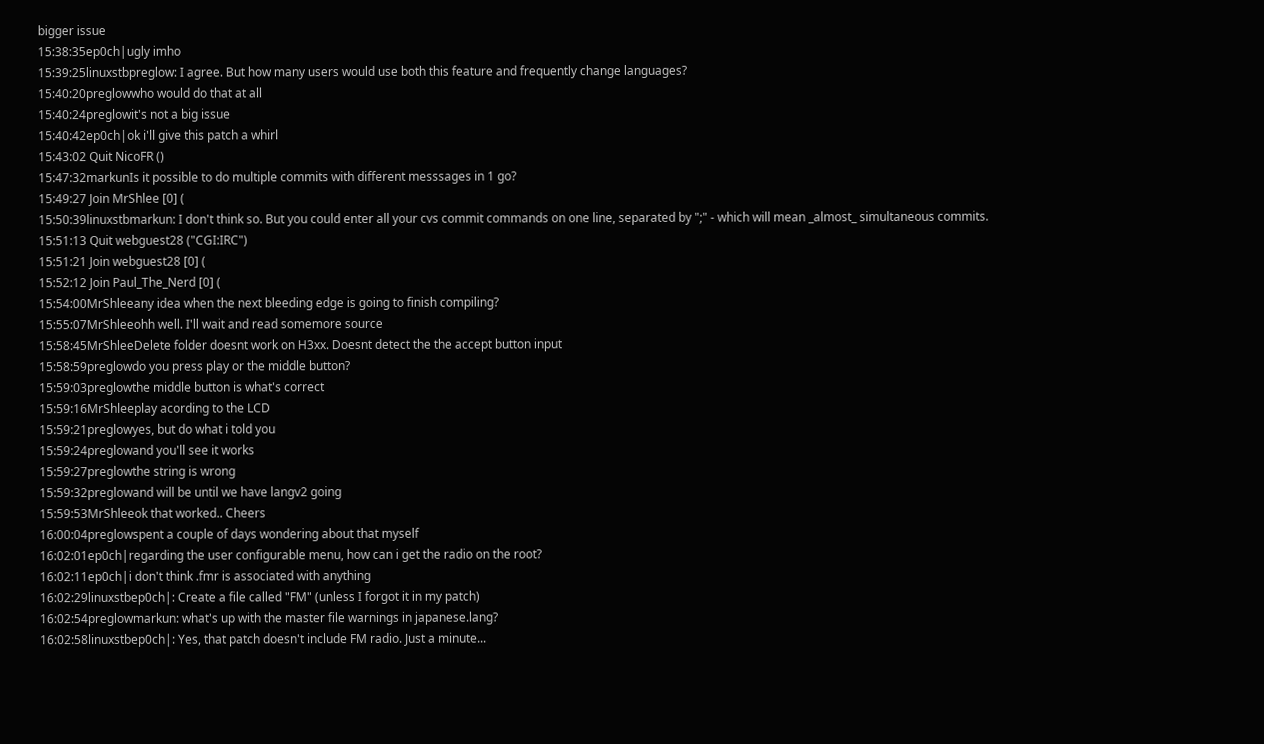bigger issue
15:38:35ep0ch|ugly imho
15:39:25linuxstbpreglow: I agree. But how many users would use both this feature and frequently change languages?
15:40:20preglowwho would do that at all
15:40:24preglowit's not a big issue
15:40:42ep0ch|ok i'll give this patch a whirl
15:43:02 Quit NicoFR ()
15:47:32markunIs it possible to do multiple commits with different messsages in 1 go?
15:49:27 Join MrShlee [0] (
15:50:39linuxstbmarkun: I don't think so. But you could enter all your cvs commit commands on one line, separated by ";" - which will mean _almost_ simultaneous commits.
15:51:13 Quit webguest28 ("CGI:IRC")
15:51:21 Join webguest28 [0] (
15:52:12 Join Paul_The_Nerd [0] (
15:54:00MrShleeany idea when the next bleeding edge is going to finish compiling?
15:55:07MrShleeohh well. I'll wait and read somemore source
15:58:45MrShleeDelete folder doesnt work on H3xx. Doesnt detect the the accept button input
15:58:59preglowdo you press play or the middle button?
15:59:03preglowthe middle button is what's correct
15:59:16MrShleeplay acording to the LCD
15:59:21preglowyes, but do what i told you
15:59:24preglowand you'll see it works
15:59:27preglowthe string is wrong
15:59:32preglowand will be until we have langv2 going
15:59:53MrShleeok that worked.. Cheers
16:00:04preglowspent a couple of days wondering about that myself
16:02:01ep0ch|regarding the user configurable menu, how can i get the radio on the root?
16:02:11ep0ch|i don't think .fmr is associated with anything
16:02:29linuxstbep0ch|: Create a file called "FM" (unless I forgot it in my patch)
16:02:54preglowmarkun: what's up with the master file warnings in japanese.lang?
16:02:58linuxstbep0ch|: Yes, that patch doesn't include FM radio. Just a minute...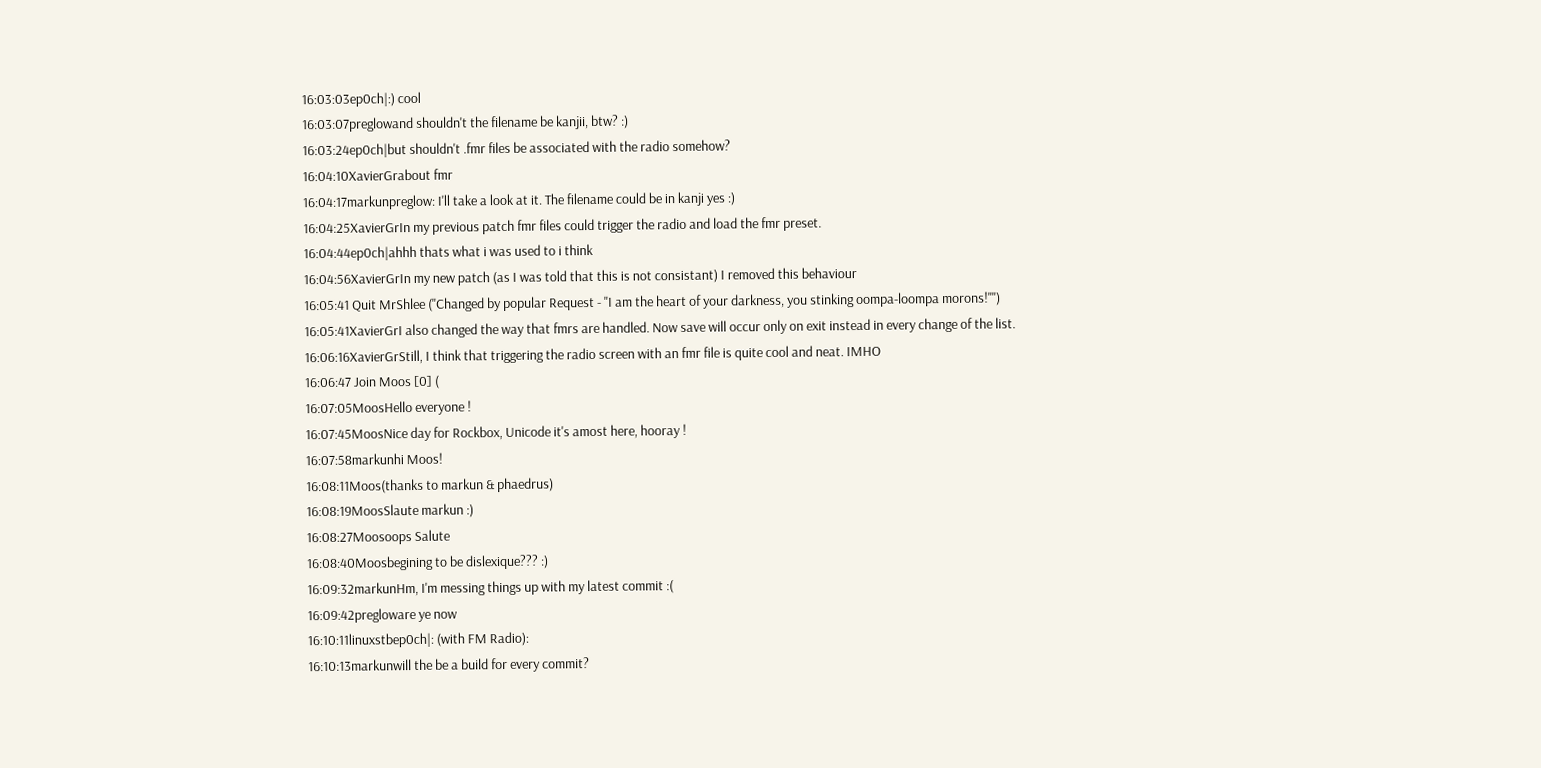16:03:03ep0ch|:) cool
16:03:07preglowand shouldn't the filename be kanjii, btw? :)
16:03:24ep0ch|but shouldn't .fmr files be associated with the radio somehow?
16:04:10XavierGrabout fmr
16:04:17markunpreglow: I'll take a look at it. The filename could be in kanji yes :)
16:04:25XavierGrIn my previous patch fmr files could trigger the radio and load the fmr preset.
16:04:44ep0ch|ahhh thats what i was used to i think
16:04:56XavierGrIn my new patch (as I was told that this is not consistant) I removed this behaviour
16:05:41 Quit MrShlee ("Changed by popular Request - "I am the heart of your darkness, you stinking oompa-loompa morons!"")
16:05:41XavierGrI also changed the way that fmrs are handled. Now save will occur only on exit instead in every change of the list.
16:06:16XavierGrStill, I think that triggering the radio screen with an fmr file is quite cool and neat. IMHO
16:06:47 Join Moos [0] (
16:07:05MoosHello everyone !
16:07:45MoosNice day for Rockbox, Unicode it's amost here, hooray !
16:07:58markunhi Moos!
16:08:11Moos(thanks to markun & phaedrus)
16:08:19MoosSlaute markun :)
16:08:27Moosoops Salute
16:08:40Moosbegining to be dislexique??? :)
16:09:32markunHm, I'm messing things up with my latest commit :(
16:09:42pregloware ye now
16:10:11linuxstbep0ch|: (with FM Radio):
16:10:13markunwill the be a build for every commit?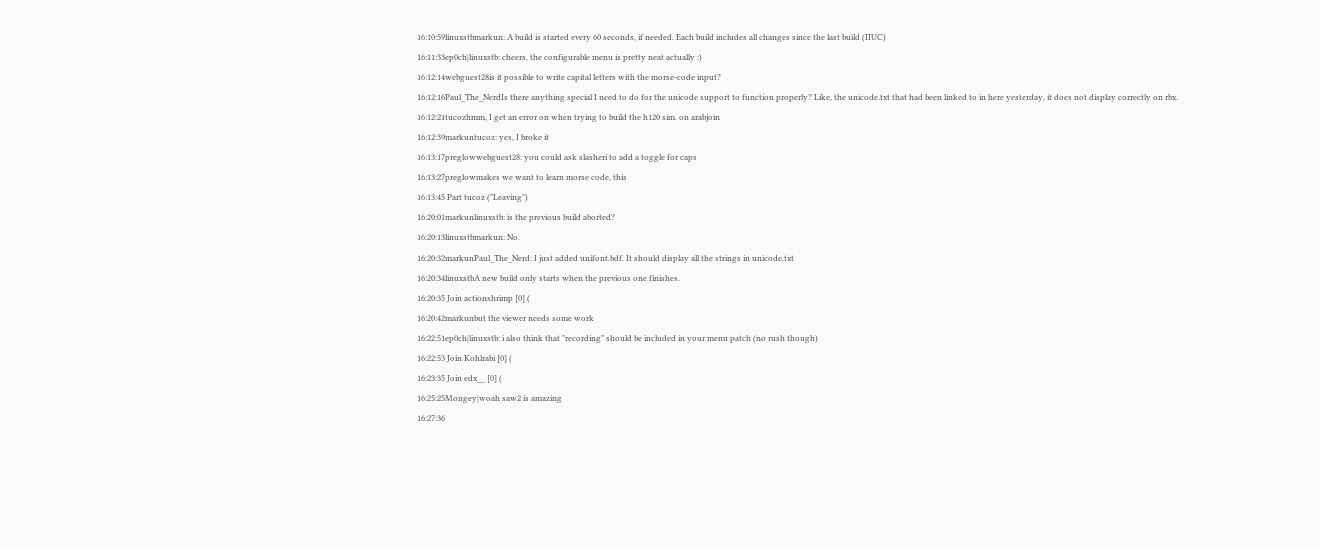16:10:59linuxstbmarkun: A build is started every 60 seconds, if needed. Each build includes all changes since the last build (IIUC)
16:11:33ep0ch|linuxstb: cheers, the configurable menu is pretty neat actually :)
16:12:14webguest28is it possible to write capital letters with the morse-code input?
16:12:16Paul_The_NerdIs there anything special I need to do for the unicode support to function properly? Like, the unicode.txt that had been linked to in here yesterday, it does not display correctly on rbx.
16:12:21tucozhmm, I get an error on when trying to build the h120 sim. on arabjoin
16:12:39markuntucoz: yes, I broke it
16:13:17preglowwebguest28: you could ask slasheri to add a toggle for caps
16:13:27preglowmakes we want to learn morse code, this
16:13:45 Part tucoz ("Leaving")
16:20:01markunlinuxstb: is the previous build aborted?
16:20:13linuxstbmarkun: No.
16:20:32markunPaul_The_Nerd: I just added unifont.bdf. It should display all the strings in unicode.txt
16:20:34linuxstbA new build only starts when the previous one finishes.
16:20:35 Join actionshrimp [0] (
16:20:42markunbut the viewer needs some work
16:22:51ep0ch|linuxstb: i also think that "recording" should be included in your menu patch (no rush though)
16:22:53 Join Kohlrabi [0] (
16:23:35 Join edx__ [0] (
16:25:25Mongey|woah saw2 is amazing
16:27:36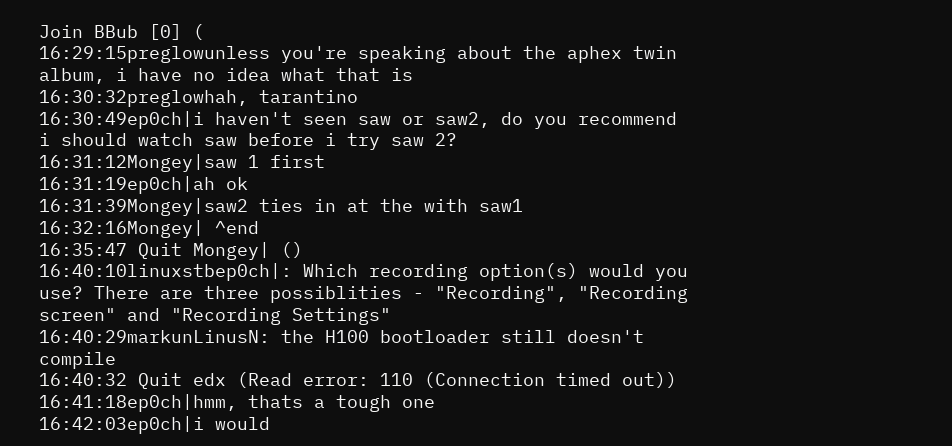Join BBub [0] (
16:29:15preglowunless you're speaking about the aphex twin album, i have no idea what that is
16:30:32preglowhah, tarantino
16:30:49ep0ch|i haven't seen saw or saw2, do you recommend i should watch saw before i try saw 2?
16:31:12Mongey|saw 1 first
16:31:19ep0ch|ah ok
16:31:39Mongey|saw2 ties in at the with saw1
16:32:16Mongey| ^end
16:35:47 Quit Mongey| ()
16:40:10linuxstbep0ch|: Which recording option(s) would you use? There are three possiblities - "Recording", "Recording screen" and "Recording Settings"
16:40:29markunLinusN: the H100 bootloader still doesn't compile
16:40:32 Quit edx (Read error: 110 (Connection timed out))
16:41:18ep0ch|hmm, thats a tough one
16:42:03ep0ch|i would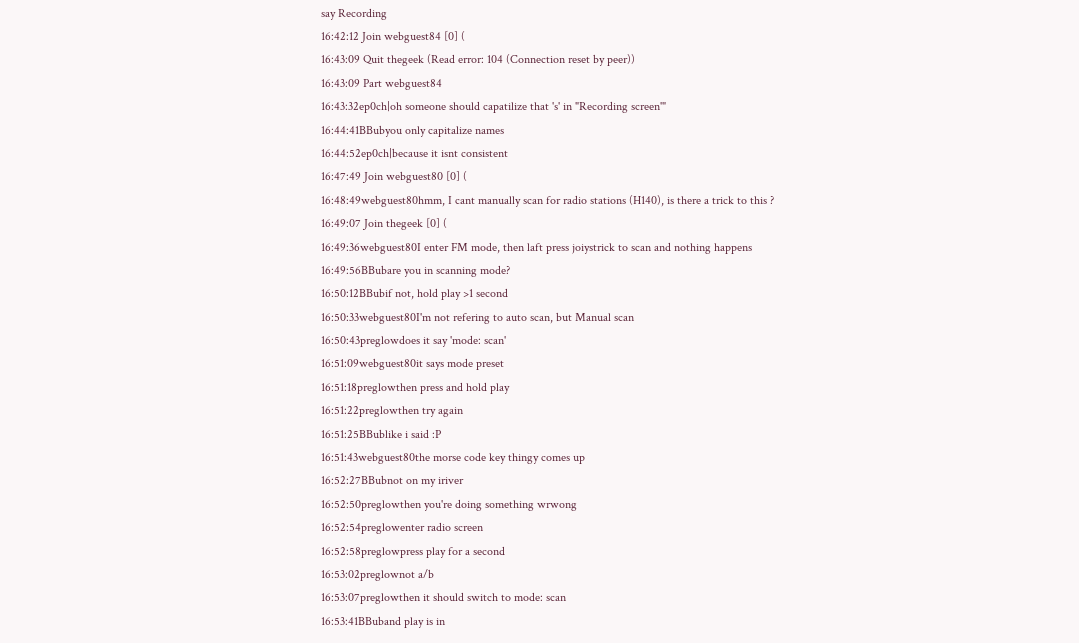say Recording
16:42:12 Join webguest84 [0] (
16:43:09 Quit thegeek (Read error: 104 (Connection reset by peer))
16:43:09 Part webguest84
16:43:32ep0ch|oh someone should capatilize that 's' in "Recording screen'"
16:44:41BBubyou only capitalize names
16:44:52ep0ch|because it isnt consistent
16:47:49 Join webguest80 [0] (
16:48:49webguest80hmm, I cant manually scan for radio stations (H140), is there a trick to this ?
16:49:07 Join thegeek [0] (
16:49:36webguest80I enter FM mode, then laft press joiystrick to scan and nothing happens
16:49:56BBubare you in scanning mode?
16:50:12BBubif not, hold play >1 second
16:50:33webguest80I'm not refering to auto scan, but Manual scan
16:50:43preglowdoes it say 'mode: scan'
16:51:09webguest80it says mode preset
16:51:18preglowthen press and hold play
16:51:22preglowthen try again
16:51:25BBublike i said :P
16:51:43webguest80the morse code key thingy comes up
16:52:27BBubnot on my iriver
16:52:50preglowthen you're doing something wrwong
16:52:54preglowenter radio screen
16:52:58preglowpress play for a second
16:53:02preglownot a/b
16:53:07preglowthen it should switch to mode: scan
16:53:41BBuband play is in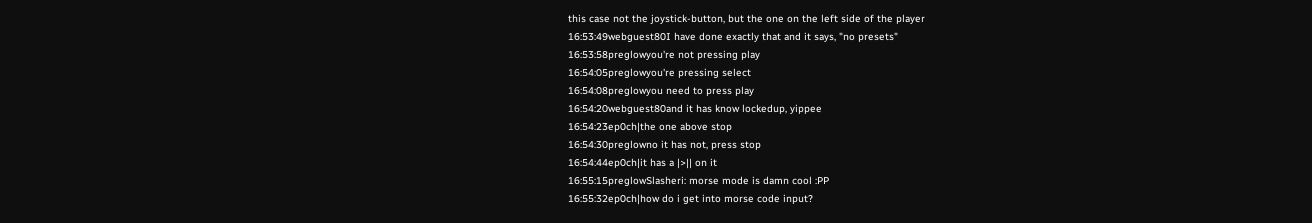this case not the joystick-button, but the one on the left side of the player
16:53:49webguest80I have done exactly that and it says, "no presets"
16:53:58preglowyou're not pressing play
16:54:05preglowyou're pressing select
16:54:08preglowyou need to press play
16:54:20webguest80and it has know lockedup, yippee
16:54:23ep0ch|the one above stop
16:54:30preglowno it has not, press stop
16:54:44ep0ch|it has a |>|| on it
16:55:15preglowSlasheri: morse mode is damn cool :PP
16:55:32ep0ch|how do i get into morse code input?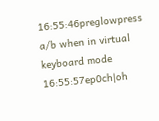16:55:46preglowpress a/b when in virtual keyboard mode
16:55:57ep0ch|oh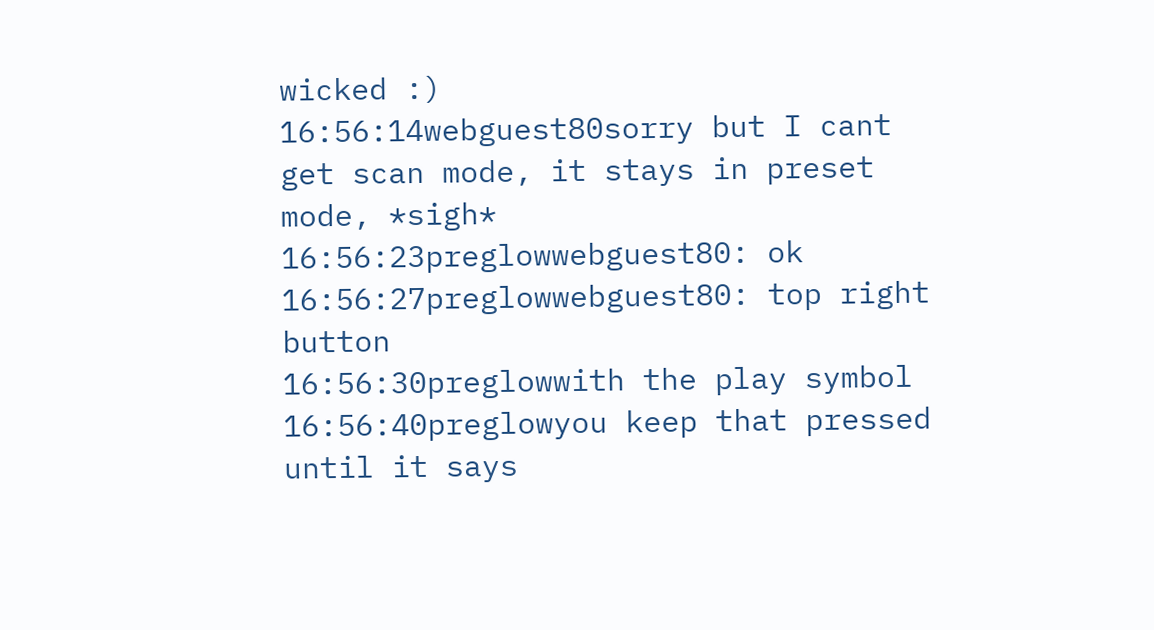wicked :)
16:56:14webguest80sorry but I cant get scan mode, it stays in preset mode, *sigh*
16:56:23preglowwebguest80: ok
16:56:27preglowwebguest80: top right button
16:56:30preglowwith the play symbol
16:56:40preglowyou keep that pressed until it says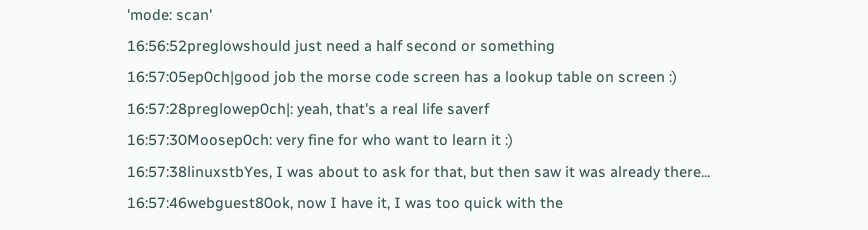'mode: scan'
16:56:52preglowshould just need a half second or something
16:57:05ep0ch|good job the morse code screen has a lookup table on screen :)
16:57:28preglowep0ch|: yeah, that's a real life saverf
16:57:30Moosep0ch: very fine for who want to learn it :)
16:57:38linuxstbYes, I was about to ask for that, but then saw it was already there...
16:57:46webguest80ok, now I have it, I was too quick with the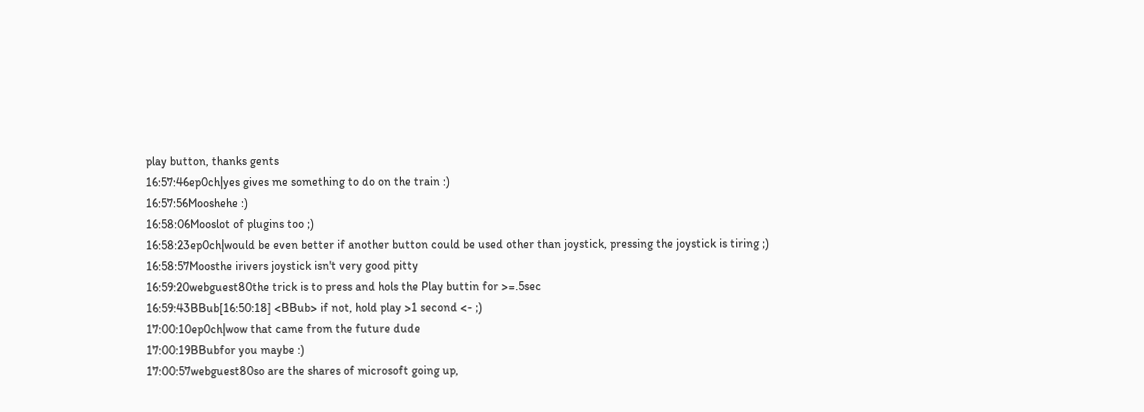play button, thanks gents
16:57:46ep0ch|yes gives me something to do on the train :)
16:57:56Mooshehe :)
16:58:06Mooslot of plugins too ;)
16:58:23ep0ch|would be even better if another button could be used other than joystick, pressing the joystick is tiring ;)
16:58:57Moosthe irivers joystick isn't very good pitty
16:59:20webguest80the trick is to press and hols the Play buttin for >=.5sec
16:59:43BBub[16:50:18] <BBub> if not, hold play >1 second <- ;)
17:00:10ep0ch|wow that came from the future dude
17:00:19BBubfor you maybe :)
17:00:57webguest80so are the shares of microsoft going up,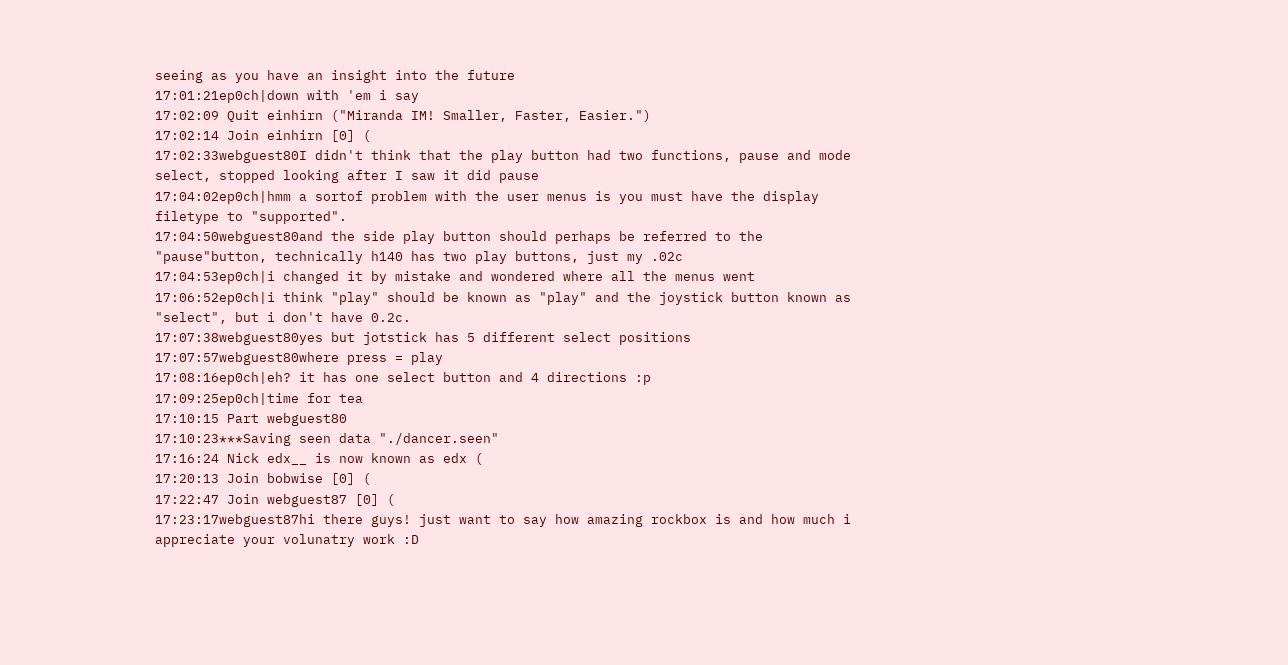seeing as you have an insight into the future
17:01:21ep0ch|down with 'em i say
17:02:09 Quit einhirn ("Miranda IM! Smaller, Faster, Easier.")
17:02:14 Join einhirn [0] (
17:02:33webguest80I didn't think that the play button had two functions, pause and mode select, stopped looking after I saw it did pause
17:04:02ep0ch|hmm a sortof problem with the user menus is you must have the display filetype to "supported".
17:04:50webguest80and the side play button should perhaps be referred to the "pause"button, technically h140 has two play buttons, just my .02c
17:04:53ep0ch|i changed it by mistake and wondered where all the menus went
17:06:52ep0ch|i think "play" should be known as "play" and the joystick button known as "select", but i don't have 0.2c.
17:07:38webguest80yes but jotstick has 5 different select positions
17:07:57webguest80where press = play
17:08:16ep0ch|eh? it has one select button and 4 directions :p
17:09:25ep0ch|time for tea
17:10:15 Part webguest80
17:10:23***Saving seen data "./dancer.seen"
17:16:24 Nick edx__ is now known as edx (
17:20:13 Join bobwise [0] (
17:22:47 Join webguest87 [0] (
17:23:17webguest87hi there guys! just want to say how amazing rockbox is and how much i appreciate your volunatry work :D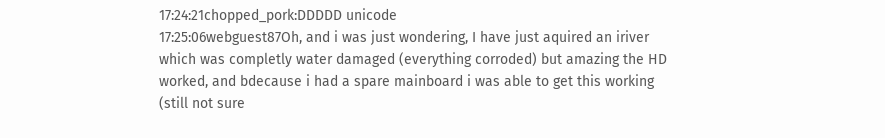17:24:21chopped_pork:DDDDD unicode
17:25:06webguest87Oh, and i was just wondering, I have just aquired an iriver which was completly water damaged (everything corroded) but amazing the HD worked, and bdecause i had a spare mainboard i was able to get this working (still not sure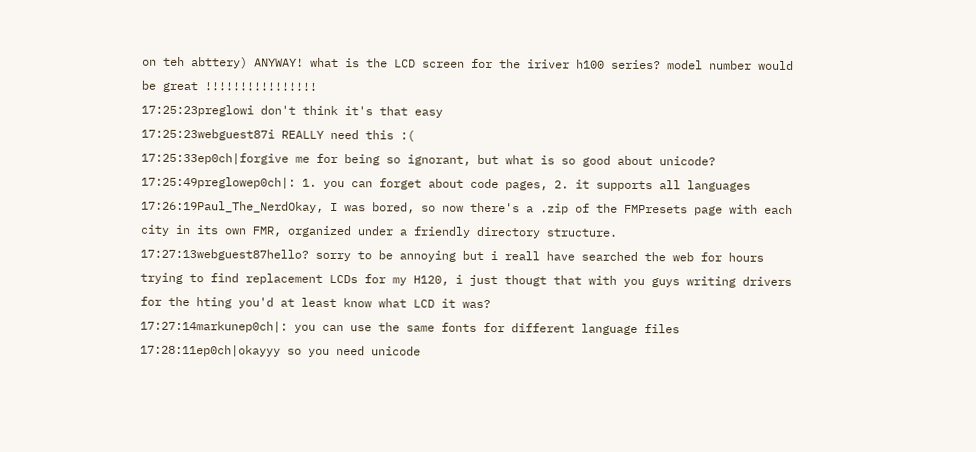on teh abttery) ANYWAY! what is the LCD screen for the iriver h100 series? model number would be great !!!!!!!!!!!!!!!!
17:25:23preglowi don't think it's that easy
17:25:23webguest87i REALLY need this :(
17:25:33ep0ch|forgive me for being so ignorant, but what is so good about unicode?
17:25:49preglowep0ch|: 1. you can forget about code pages, 2. it supports all languages
17:26:19Paul_The_NerdOkay, I was bored, so now there's a .zip of the FMPresets page with each city in its own FMR, organized under a friendly directory structure.
17:27:13webguest87hello? sorry to be annoying but i reall have searched the web for hours trying to find replacement LCDs for my H120, i just thougt that with you guys writing drivers for the hting you'd at least know what LCD it was?
17:27:14markunep0ch|: you can use the same fonts for different language files
17:28:11ep0ch|okayyy so you need unicode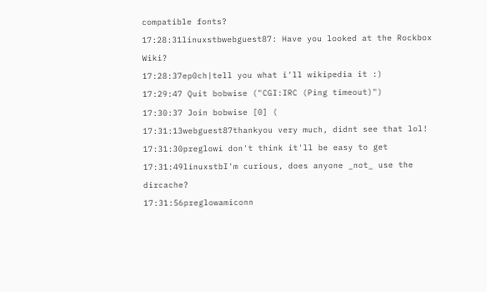compatible fonts?
17:28:31linuxstbwebguest87: Have you looked at the Rockbox Wiki?
17:28:37ep0ch|tell you what i'll wikipedia it :)
17:29:47 Quit bobwise ("CGI:IRC (Ping timeout)")
17:30:37 Join bobwise [0] (
17:31:13webguest87thankyou very much, didnt see that lol!
17:31:30preglowi don't think it'll be easy to get
17:31:49linuxstbI'm curious, does anyone _not_ use the dircache?
17:31:56preglowamiconn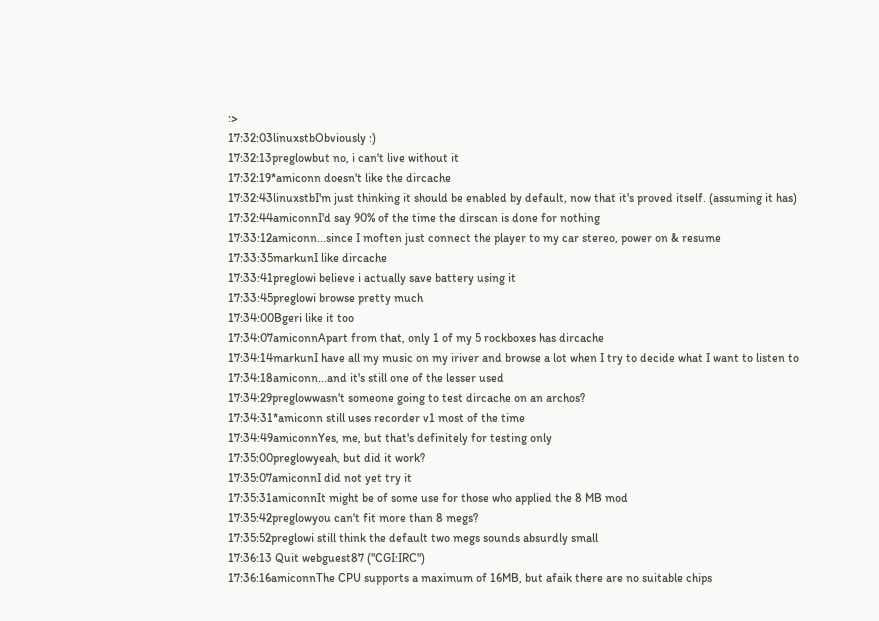:>
17:32:03linuxstbObviously :)
17:32:13preglowbut no, i can't live without it
17:32:19*amiconn doesn't like the dircache
17:32:43linuxstbI'm just thinking it should be enabled by default, now that it's proved itself. (assuming it has)
17:32:44amiconnI'd say 90% of the time the dirscan is done for nothing
17:33:12amiconn...since I moften just connect the player to my car stereo, power on & resume
17:33:35markunI like dircache
17:33:41preglowi believe i actually save battery using it
17:33:45preglowi browse pretty much
17:34:00Bgeri like it too
17:34:07amiconnApart from that, only 1 of my 5 rockboxes has dircache
17:34:14markunI have all my music on my iriver and browse a lot when I try to decide what I want to listen to
17:34:18amiconn...and it's still one of the lesser used
17:34:29preglowwasn't someone going to test dircache on an archos?
17:34:31*amiconn still uses recorder v1 most of the time
17:34:49amiconnYes, me, but that's definitely for testing only
17:35:00preglowyeah, but did it work?
17:35:07amiconnI did not yet try it
17:35:31amiconnIt might be of some use for those who applied the 8 MB mod
17:35:42preglowyou can't fit more than 8 megs?
17:35:52preglowi still think the default two megs sounds absurdly small
17:36:13 Quit webguest87 ("CGI:IRC")
17:36:16amiconnThe CPU supports a maximum of 16MB, but afaik there are no suitable chips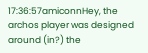17:36:57amiconnHey, the archos player was designed around (in?) the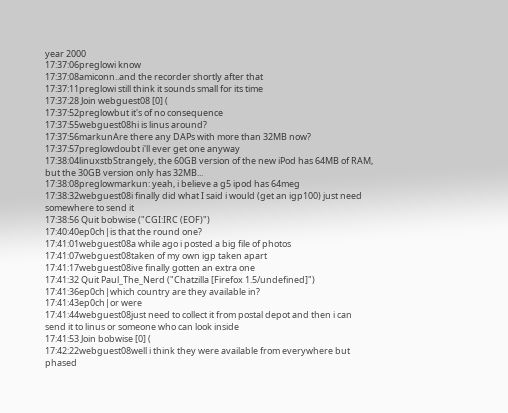year 2000
17:37:06preglowi know
17:37:08amiconn..and the recorder shortly after that
17:37:11preglowi still think it sounds small for its time
17:37:28 Join webguest08 [0] (
17:37:52preglowbut it's of no consequence
17:37:55webguest08hi is linus around?
17:37:56markunAre there any DAPs with more than 32MB now?
17:37:57preglowdoubt i'll ever get one anyway
17:38:04linuxstbStrangely, the 60GB version of the new iPod has 64MB of RAM, but the 30GB version only has 32MB...
17:38:08preglowmarkun: yeah, i believe a g5 ipod has 64meg
17:38:32webguest08i finally did what I said i would (get an igp100) just need somewhere to send it
17:38:56 Quit bobwise ("CGI:IRC (EOF)")
17:40:40ep0ch|is that the round one?
17:41:01webguest08a while ago i posted a big file of photos
17:41:07webguest08taken of my own igp taken apart
17:41:17webguest08ive finally gotten an extra one
17:41:32 Quit Paul_The_Nerd ("Chatzilla [Firefox 1.5/undefined]")
17:41:36ep0ch|which country are they available in?
17:41:43ep0ch|or were
17:41:44webguest08just need to collect it from postal depot and then i can send it to linus or someone who can look inside
17:41:53 Join bobwise [0] (
17:42:22webguest08well i think they were available from everywhere but phased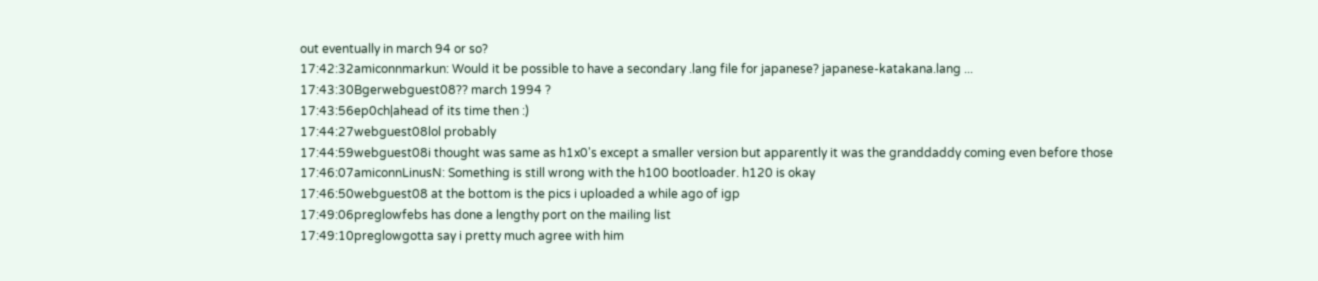out eventually in march 94 or so?
17:42:32amiconnmarkun: Would it be possible to have a secondary .lang file for japanese? japanese-katakana.lang ...
17:43:30Bgerwebguest08?? march 1994 ?
17:43:56ep0ch|ahead of its time then :)
17:44:27webguest08lol probably
17:44:59webguest08i thought was same as h1x0's except a smaller version but apparently it was the granddaddy coming even before those
17:46:07amiconnLinusN: Something is still wrong with the h100 bootloader. h120 is okay
17:46:50webguest08 at the bottom is the pics i uploaded a while ago of igp
17:49:06preglowfebs has done a lengthy port on the mailing list
17:49:10preglowgotta say i pretty much agree with him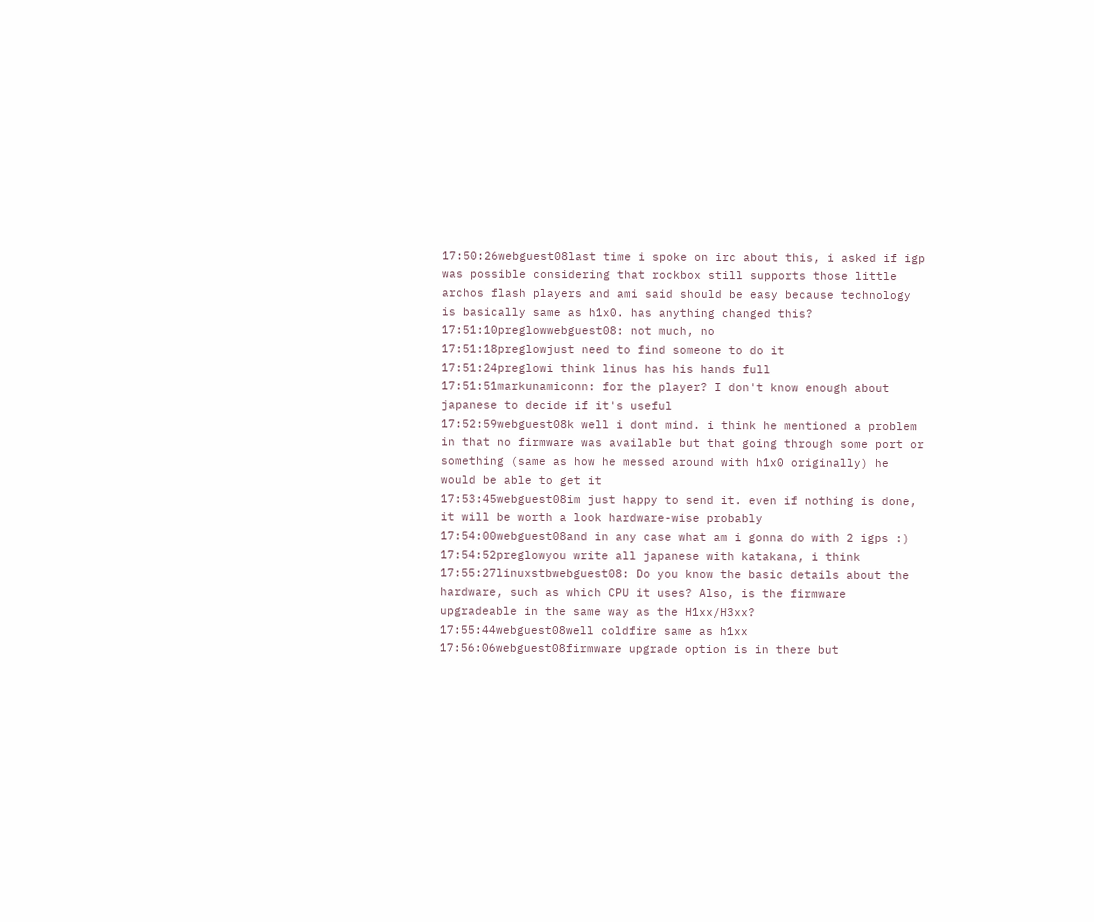17:50:26webguest08last time i spoke on irc about this, i asked if igp was possible considering that rockbox still supports those little archos flash players and ami said should be easy because technology is basically same as h1x0. has anything changed this?
17:51:10preglowwebguest08: not much, no
17:51:18preglowjust need to find someone to do it
17:51:24preglowi think linus has his hands full
17:51:51markunamiconn: for the player? I don't know enough about japanese to decide if it's useful
17:52:59webguest08k well i dont mind. i think he mentioned a problem in that no firmware was available but that going through some port or something (same as how he messed around with h1x0 originally) he would be able to get it
17:53:45webguest08im just happy to send it. even if nothing is done, it will be worth a look hardware-wise probably
17:54:00webguest08and in any case what am i gonna do with 2 igps :)
17:54:52preglowyou write all japanese with katakana, i think
17:55:27linuxstbwebguest08: Do you know the basic details about the hardware, such as which CPU it uses? Also, is the firmware upgradeable in the same way as the H1xx/H3xx?
17:55:44webguest08well coldfire same as h1xx
17:56:06webguest08firmware upgrade option is in there but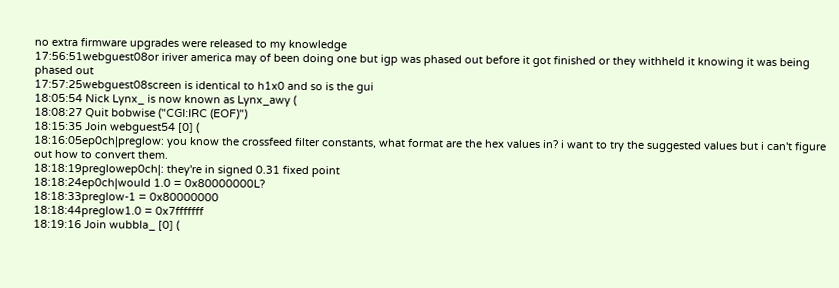no extra firmware upgrades were released to my knowledge
17:56:51webguest08or iriver america may of been doing one but igp was phased out before it got finished or they withheld it knowing it was being phased out
17:57:25webguest08screen is identical to h1x0 and so is the gui
18:05:54 Nick Lynx_ is now known as Lynx_awy (
18:08:27 Quit bobwise ("CGI:IRC (EOF)")
18:15:35 Join webguest54 [0] (
18:16:05ep0ch|preglow: you know the crossfeed filter constants, what format are the hex values in? i want to try the suggested values but i can't figure out how to convert them.
18:18:19preglowep0ch|: they're in signed 0.31 fixed point
18:18:24ep0ch|would 1.0 = 0x80000000L?
18:18:33preglow-1 = 0x80000000
18:18:44preglow1.0 = 0x7fffffff
18:19:16 Join wubbla_ [0] (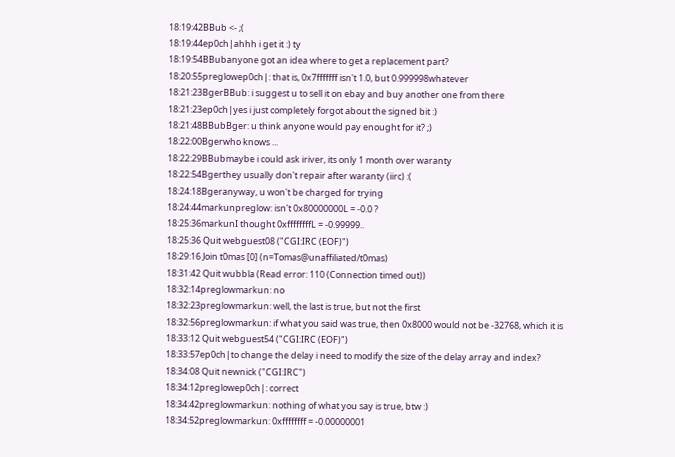18:19:42BBub <- ;(
18:19:44ep0ch|ahhh i get it :) ty
18:19:54BBubanyone got an idea where to get a replacement part?
18:20:55preglowep0ch|: that is, 0x7fffffff isn't 1.0, but 0.999998whatever
18:21:23BgerBBub: i suggest u to sell it on ebay and buy another one from there
18:21:23ep0ch|yes i just completely forgot about the signed bit :)
18:21:48BBubBger: u think anyone would pay enought for it? ;)
18:22:00Bgerwho knows ...
18:22:29BBubmaybe i could ask iriver, its only 1 month over waranty
18:22:54Bgerthey usually don't repair after waranty (iirc) :(
18:24:18Bgeranyway, u won't be charged for trying
18:24:44markunpreglow: isn't 0x80000000L = -0.0 ?
18:25:36markunI thought 0xffffffffL = -0.99999..
18:25:36 Quit webguest08 ("CGI:IRC (EOF)")
18:29:16 Join t0mas [0] (n=Tomas@unaffiliated/t0mas)
18:31:42 Quit wubbla (Read error: 110 (Connection timed out))
18:32:14preglowmarkun: no
18:32:23preglowmarkun: well, the last is true, but not the first
18:32:56preglowmarkun: if what you said was true, then 0x8000 would not be -32768, which it is
18:33:12 Quit webguest54 ("CGI:IRC (EOF)")
18:33:57ep0ch|to change the delay i need to modify the size of the delay array and index?
18:34:08 Quit newnick ("CGI:IRC")
18:34:12preglowep0ch|: correct
18:34:42preglowmarkun: nothing of what you say is true, btw :)
18:34:52preglowmarkun: 0xffffffff = -0.00000001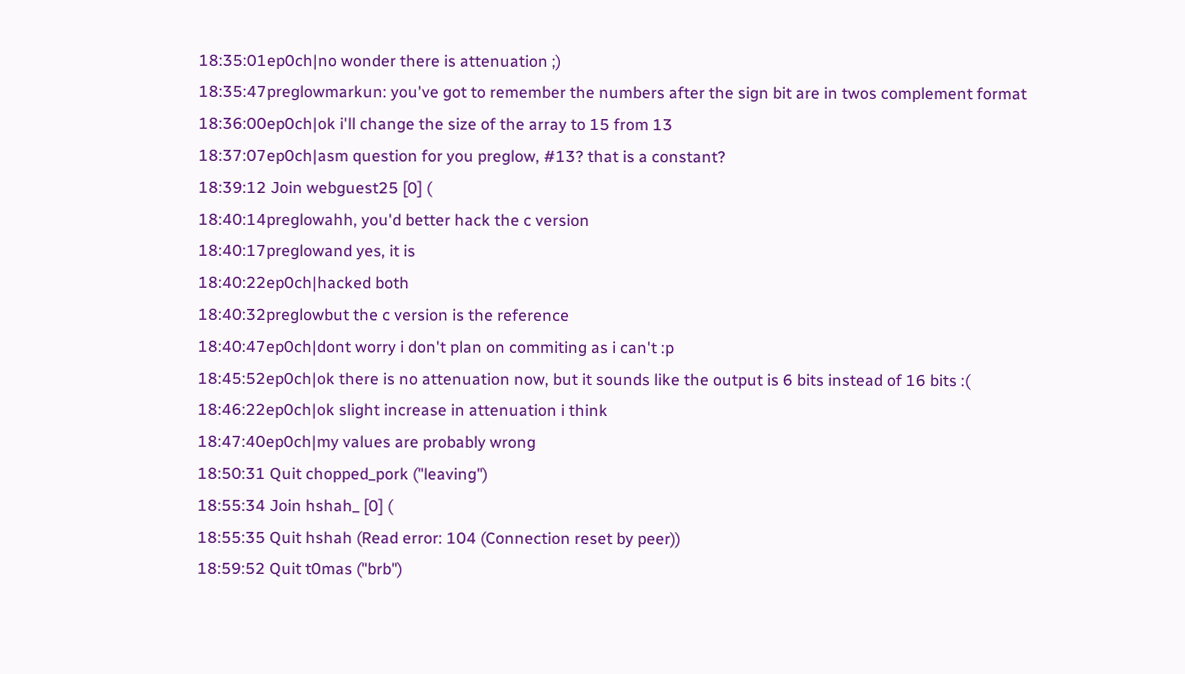18:35:01ep0ch|no wonder there is attenuation ;)
18:35:47preglowmarkun: you've got to remember the numbers after the sign bit are in twos complement format
18:36:00ep0ch|ok i'll change the size of the array to 15 from 13
18:37:07ep0ch|asm question for you preglow, #13? that is a constant?
18:39:12 Join webguest25 [0] (
18:40:14preglowahh, you'd better hack the c version
18:40:17preglowand yes, it is
18:40:22ep0ch|hacked both
18:40:32preglowbut the c version is the reference
18:40:47ep0ch|dont worry i don't plan on commiting as i can't :p
18:45:52ep0ch|ok there is no attenuation now, but it sounds like the output is 6 bits instead of 16 bits :(
18:46:22ep0ch|ok slight increase in attenuation i think
18:47:40ep0ch|my values are probably wrong
18:50:31 Quit chopped_pork ("leaving")
18:55:34 Join hshah_ [0] (
18:55:35 Quit hshah (Read error: 104 (Connection reset by peer))
18:59:52 Quit t0mas ("brb")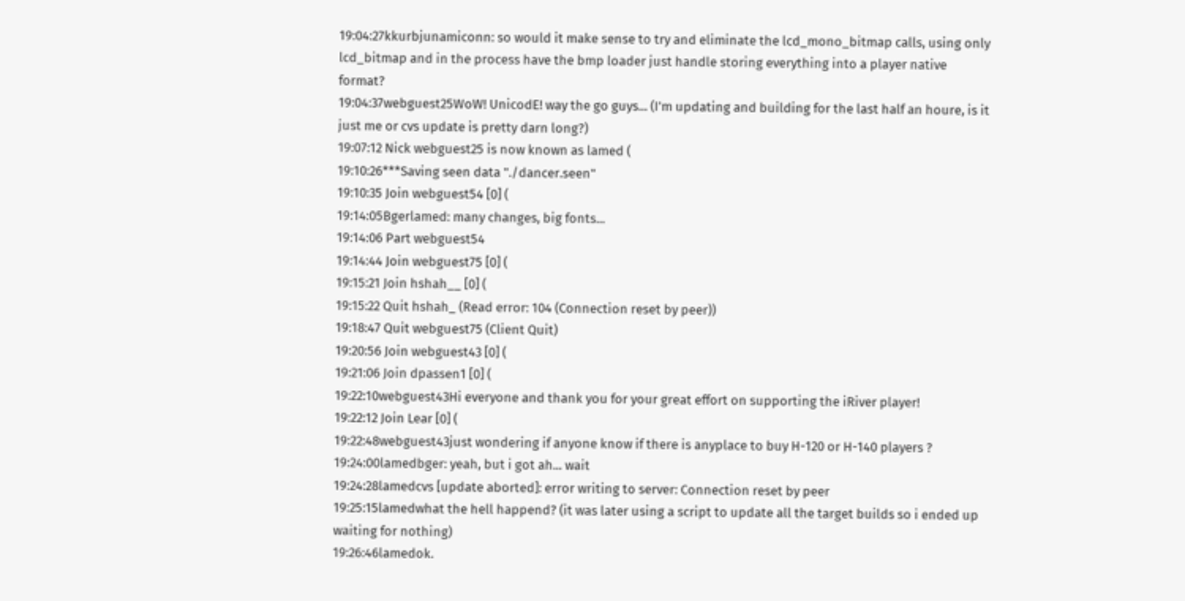19:04:27kkurbjunamiconn: so would it make sense to try and eliminate the lcd_mono_bitmap calls, using only lcd_bitmap and in the process have the bmp loader just handle storing everything into a player native format?
19:04:37webguest25WoW! UnicodE! way the go guys... (I'm updating and building for the last half an houre, is it just me or cvs update is pretty darn long?)
19:07:12 Nick webguest25 is now known as lamed (
19:10:26***Saving seen data "./dancer.seen"
19:10:35 Join webguest54 [0] (
19:14:05Bgerlamed: many changes, big fonts...
19:14:06 Part webguest54
19:14:44 Join webguest75 [0] (
19:15:21 Join hshah__ [0] (
19:15:22 Quit hshah_ (Read error: 104 (Connection reset by peer))
19:18:47 Quit webguest75 (Client Quit)
19:20:56 Join webguest43 [0] (
19:21:06 Join dpassen1 [0] (
19:22:10webguest43Hi everyone and thank you for your great effort on supporting the iRiver player!
19:22:12 Join Lear [0] (
19:22:48webguest43just wondering if anyone know if there is anyplace to buy H-120 or H-140 players ?
19:24:00lamedbger: yeah, but i got ah... wait
19:24:28lamedcvs [update aborted]: error writing to server: Connection reset by peer
19:25:15lamedwhat the hell happend? (it was later using a script to update all the target builds so i ended up waiting for nothing)
19:26:46lamedok.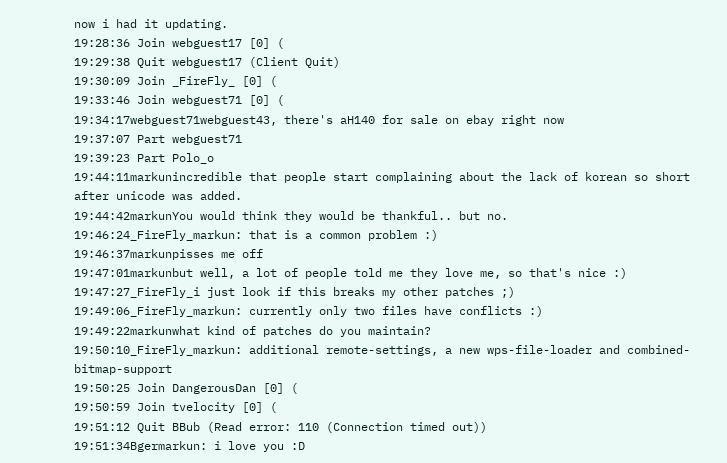now i had it updating.
19:28:36 Join webguest17 [0] (
19:29:38 Quit webguest17 (Client Quit)
19:30:09 Join _FireFly_ [0] (
19:33:46 Join webguest71 [0] (
19:34:17webguest71webguest43, there's aH140 for sale on ebay right now
19:37:07 Part webguest71
19:39:23 Part Polo_o
19:44:11markunincredible that people start complaining about the lack of korean so short after unicode was added.
19:44:42markunYou would think they would be thankful.. but no.
19:46:24_FireFly_markun: that is a common problem :)
19:46:37markunpisses me off
19:47:01markunbut well, a lot of people told me they love me, so that's nice :)
19:47:27_FireFly_i just look if this breaks my other patches ;)
19:49:06_FireFly_markun: currently only two files have conflicts :)
19:49:22markunwhat kind of patches do you maintain?
19:50:10_FireFly_markun: additional remote-settings, a new wps-file-loader and combined-bitmap-support
19:50:25 Join DangerousDan [0] (
19:50:59 Join tvelocity [0] (
19:51:12 Quit BBub (Read error: 110 (Connection timed out))
19:51:34Bgermarkun: i love you :D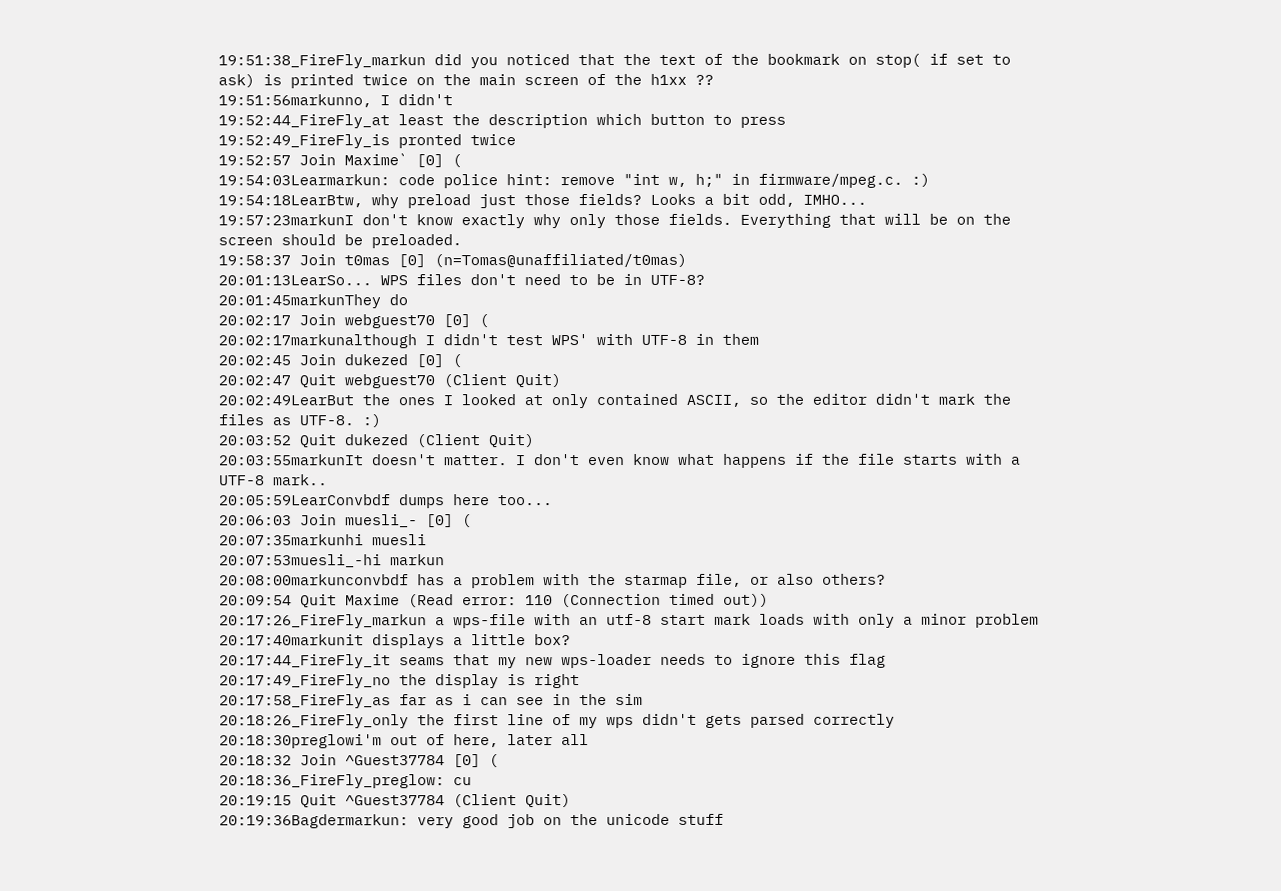19:51:38_FireFly_markun did you noticed that the text of the bookmark on stop( if set to ask) is printed twice on the main screen of the h1xx ??
19:51:56markunno, I didn't
19:52:44_FireFly_at least the description which button to press
19:52:49_FireFly_is pronted twice
19:52:57 Join Maxime` [0] (
19:54:03Learmarkun: code police hint: remove "int w, h;" in firmware/mpeg.c. :)
19:54:18LearBtw, why preload just those fields? Looks a bit odd, IMHO...
19:57:23markunI don't know exactly why only those fields. Everything that will be on the screen should be preloaded.
19:58:37 Join t0mas [0] (n=Tomas@unaffiliated/t0mas)
20:01:13LearSo... WPS files don't need to be in UTF-8?
20:01:45markunThey do
20:02:17 Join webguest70 [0] (
20:02:17markunalthough I didn't test WPS' with UTF-8 in them
20:02:45 Join dukezed [0] (
20:02:47 Quit webguest70 (Client Quit)
20:02:49LearBut the ones I looked at only contained ASCII, so the editor didn't mark the files as UTF-8. :)
20:03:52 Quit dukezed (Client Quit)
20:03:55markunIt doesn't matter. I don't even know what happens if the file starts with a UTF-8 mark..
20:05:59LearConvbdf dumps here too...
20:06:03 Join muesli_- [0] (
20:07:35markunhi muesli
20:07:53muesli_-hi markun
20:08:00markunconvbdf has a problem with the starmap file, or also others?
20:09:54 Quit Maxime (Read error: 110 (Connection timed out))
20:17:26_FireFly_markun a wps-file with an utf-8 start mark loads with only a minor problem
20:17:40markunit displays a little box?
20:17:44_FireFly_it seams that my new wps-loader needs to ignore this flag
20:17:49_FireFly_no the display is right
20:17:58_FireFly_as far as i can see in the sim
20:18:26_FireFly_only the first line of my wps didn't gets parsed correctly
20:18:30preglowi'm out of here, later all
20:18:32 Join ^Guest37784 [0] (
20:18:36_FireFly_preglow: cu
20:19:15 Quit ^Guest37784 (Client Quit)
20:19:36Bagdermarkun: very good job on the unicode stuff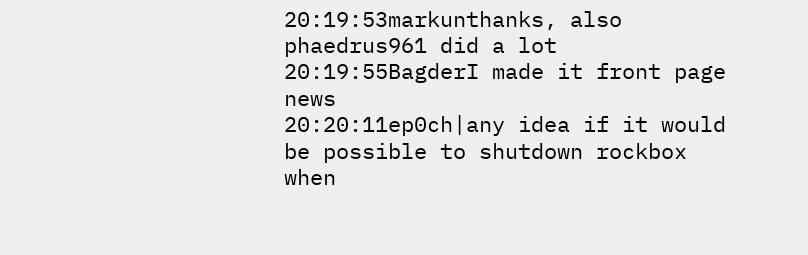20:19:53markunthanks, also phaedrus961 did a lot
20:19:55BagderI made it front page news
20:20:11ep0ch|any idea if it would be possible to shutdown rockbox when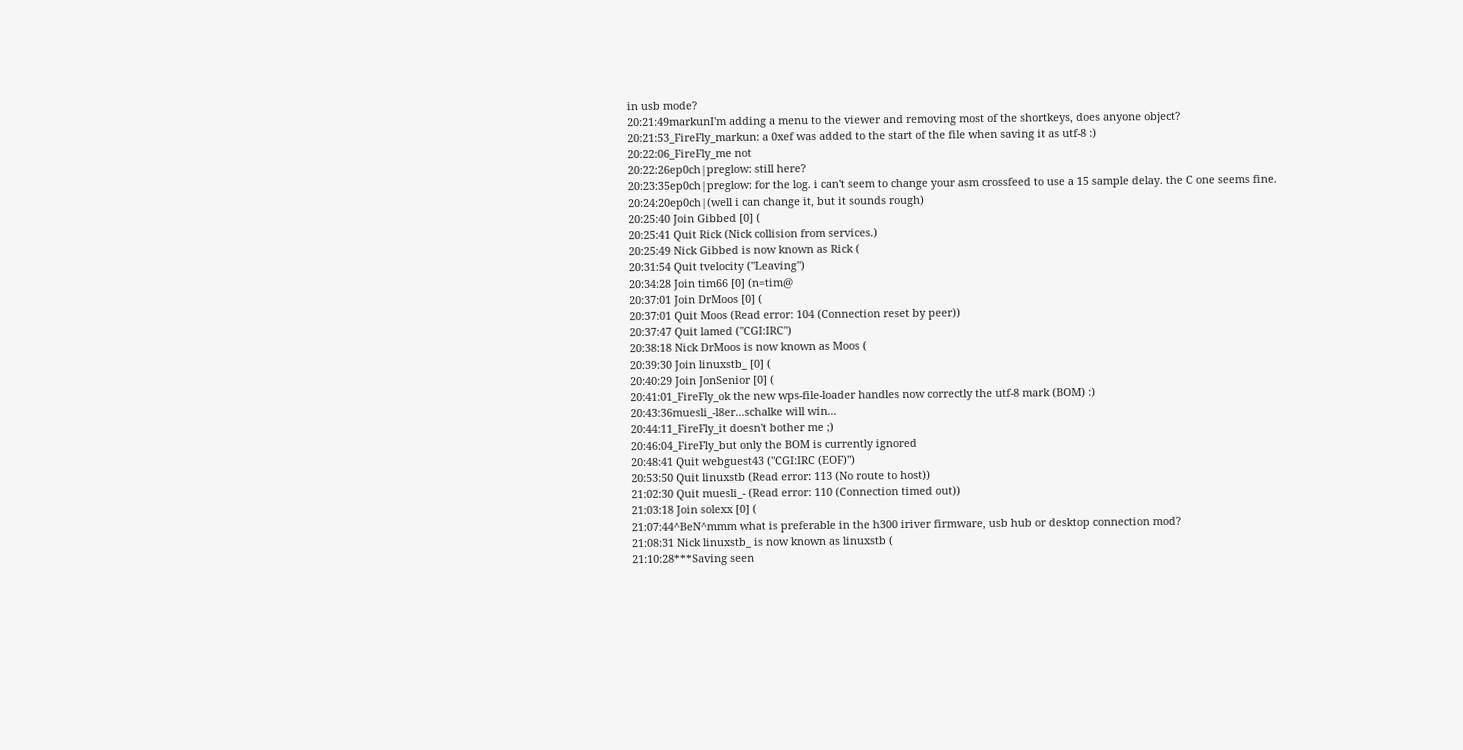in usb mode?
20:21:49markunI'm adding a menu to the viewer and removing most of the shortkeys, does anyone object?
20:21:53_FireFly_markun: a 0xef was added to the start of the file when saving it as utf-8 :)
20:22:06_FireFly_me not
20:22:26ep0ch|preglow: still here?
20:23:35ep0ch|preglow: for the log. i can't seem to change your asm crossfeed to use a 15 sample delay. the C one seems fine.
20:24:20ep0ch|(well i can change it, but it sounds rough)
20:25:40 Join Gibbed [0] (
20:25:41 Quit Rick (Nick collision from services.)
20:25:49 Nick Gibbed is now known as Rick (
20:31:54 Quit tvelocity ("Leaving")
20:34:28 Join tim66 [0] (n=tim@
20:37:01 Join DrMoos [0] (
20:37:01 Quit Moos (Read error: 104 (Connection reset by peer))
20:37:47 Quit lamed ("CGI:IRC")
20:38:18 Nick DrMoos is now known as Moos (
20:39:30 Join linuxstb_ [0] (
20:40:29 Join JonSenior [0] (
20:41:01_FireFly_ok the new wps-file-loader handles now correctly the utf-8 mark (BOM) :)
20:43:36muesli_-l8er...schalke will win...
20:44:11_FireFly_it doesn't bother me ;)
20:46:04_FireFly_but only the BOM is currently ignored
20:48:41 Quit webguest43 ("CGI:IRC (EOF)")
20:53:50 Quit linuxstb (Read error: 113 (No route to host))
21:02:30 Quit muesli_- (Read error: 110 (Connection timed out))
21:03:18 Join solexx [0] (
21:07:44^BeN^mmm what is preferable in the h300 iriver firmware, usb hub or desktop connection mod?
21:08:31 Nick linuxstb_ is now known as linuxstb (
21:10:28***Saving seen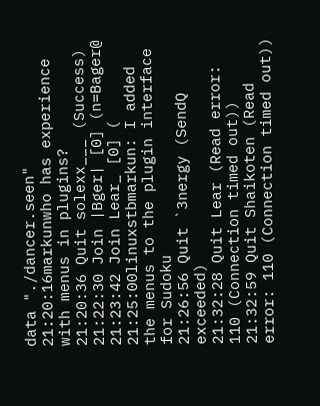data "./dancer.seen"
21:20:16markunwho has experience with menus in plugins?
21:20:36 Quit solexx___ (Success)
21:22:30 Join |Bger| [0] (n=Bager@
21:23:42 Join Lear_ [0] (
21:25:00linuxstbmarkun: I added the menus to the plugin interface for Sudoku
21:26:56 Quit `3nergy (SendQ exceeded)
21:32:28 Quit Lear (Read error: 110 (Connection timed out))
21:32:59 Quit Shaikoten (Read error: 110 (Connection timed out))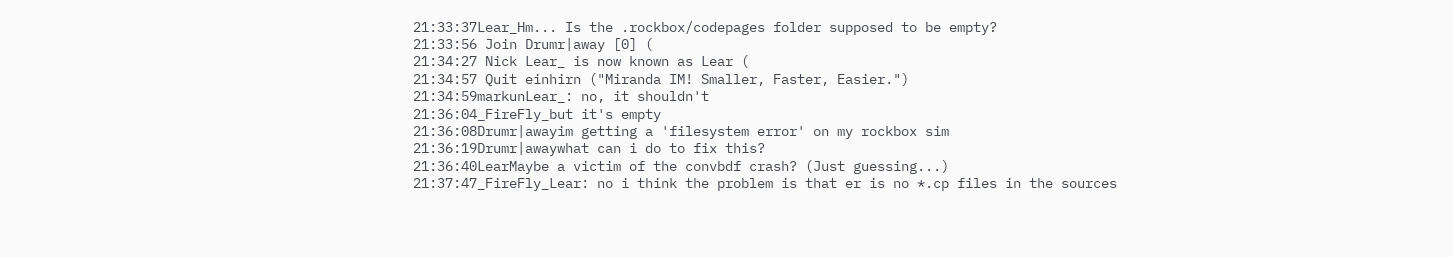21:33:37Lear_Hm... Is the .rockbox/codepages folder supposed to be empty?
21:33:56 Join Drumr|away [0] (
21:34:27 Nick Lear_ is now known as Lear (
21:34:57 Quit einhirn ("Miranda IM! Smaller, Faster, Easier.")
21:34:59markunLear_: no, it shouldn't
21:36:04_FireFly_but it's empty
21:36:08Drumr|awayim getting a 'filesystem error' on my rockbox sim
21:36:19Drumr|awaywhat can i do to fix this?
21:36:40LearMaybe a victim of the convbdf crash? (Just guessing...)
21:37:47_FireFly_Lear: no i think the problem is that er is no *.cp files in the sources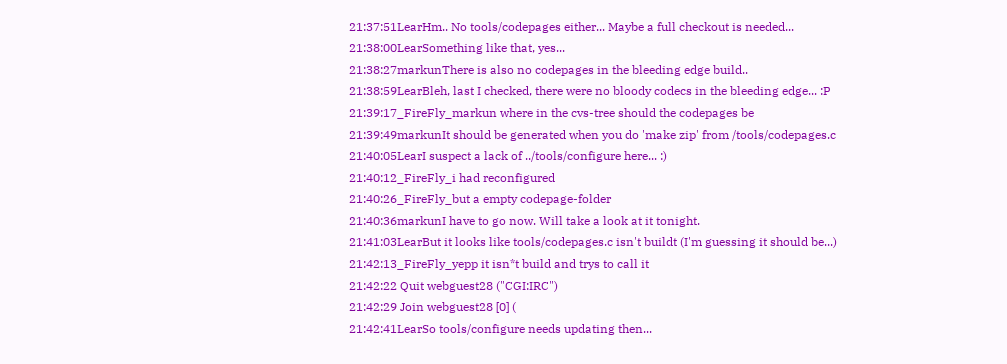21:37:51LearHm.. No tools/codepages either... Maybe a full checkout is needed...
21:38:00LearSomething like that, yes...
21:38:27markunThere is also no codepages in the bleeding edge build..
21:38:59LearBleh, last I checked, there were no bloody codecs in the bleeding edge... :P
21:39:17_FireFly_markun where in the cvs-tree should the codepages be
21:39:49markunIt should be generated when you do 'make zip' from /tools/codepages.c
21:40:05LearI suspect a lack of ../tools/configure here... :)
21:40:12_FireFly_i had reconfigured
21:40:26_FireFly_but a empty codepage-folder
21:40:36markunI have to go now. Will take a look at it tonight.
21:41:03LearBut it looks like tools/codepages.c isn't buildt (I'm guessing it should be...)
21:42:13_FireFly_yepp it isn*t build and trys to call it
21:42:22 Quit webguest28 ("CGI:IRC")
21:42:29 Join webguest28 [0] (
21:42:41LearSo tools/configure needs updating then...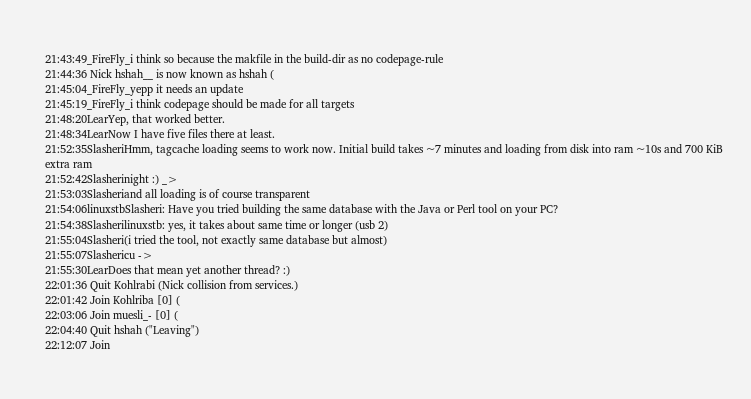21:43:49_FireFly_i think so because the makfile in the build-dir as no codepage-rule
21:44:36 Nick hshah__ is now known as hshah (
21:45:04_FireFly_yepp it needs an update
21:45:19_FireFly_i think codepage should be made for all targets
21:48:20LearYep, that worked better.
21:48:34LearNow I have five files there at least.
21:52:35SlasheriHmm, tagcache loading seems to work now. Initial build takes ~7 minutes and loading from disk into ram ~10s and 700 KiB extra ram
21:52:42Slasherinight :) _>
21:53:03Slasheriand all loading is of course transparent
21:54:06linuxstbSlasheri: Have you tried building the same database with the Java or Perl tool on your PC?
21:54:38Slasherilinuxstb: yes, it takes about same time or longer (usb 2)
21:55:04Slasheri(i tried the tool, not exactly same database but almost)
21:55:07Slashericu ->
21:55:30LearDoes that mean yet another thread? :)
22:01:36 Quit Kohlrabi (Nick collision from services.)
22:01:42 Join Kohlriba [0] (
22:03:06 Join muesli_- [0] (
22:04:40 Quit hshah ("Leaving")
22:12:07 Join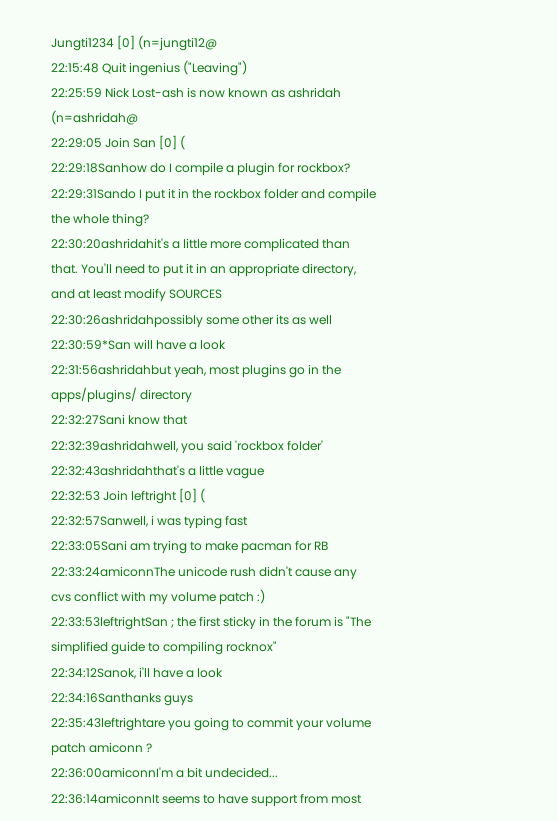Jungti1234 [0] (n=jungti12@
22:15:48 Quit ingenius ("Leaving")
22:25:59 Nick Lost-ash is now known as ashridah (n=ashridah@
22:29:05 Join San [0] (
22:29:18Sanhow do I compile a plugin for rockbox?
22:29:31Sando I put it in the rockbox folder and compile the whole thing?
22:30:20ashridahit's a little more complicated than that. You'll need to put it in an appropriate directory, and at least modify SOURCES
22:30:26ashridahpossibly some other its as well
22:30:59*San will have a look
22:31:56ashridahbut yeah, most plugins go in the apps/plugins/ directory
22:32:27Sani know that
22:32:39ashridahwell, you said 'rockbox folder'
22:32:43ashridahthat's a little vague
22:32:53 Join leftright [0] (
22:32:57Sanwell, i was typing fast
22:33:05Sani am trying to make pacman for RB
22:33:24amiconnThe unicode rush didn't cause any cvs conflict with my volume patch :)
22:33:53leftrightSan ; the first sticky in the forum is "The simplified guide to compiling rocknox"
22:34:12Sanok, i'll have a look
22:34:16Santhanks guys
22:35:43leftrightare you going to commit your volume patch amiconn ?
22:36:00amiconnI'm a bit undecided...
22:36:14amiconnIt seems to have support from most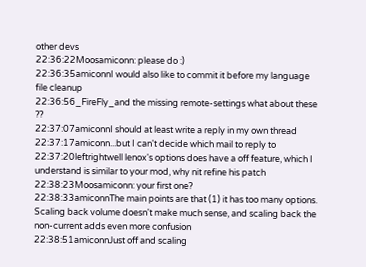other devs
22:36:22Moosamiconn: please do :)
22:36:35amiconnI would also like to commit it before my language file cleanup
22:36:56_FireFly_and the missing remote-settings what about these ??
22:37:07amiconnI should at least write a reply in my own thread
22:37:17amiconn...but I can't decide which mail to reply to
22:37:20leftrightwell lenox's options does have a off feature, which I understand is similar to your mod, why nit refine his patch
22:38:23Moosamiconn: your first one?
22:38:33amiconnThe main points are that (1) it has too many options. Scaling back volume doesn't make much sense, and scaling back the non-current adds even more confusion
22:38:51amiconnJust off and scaling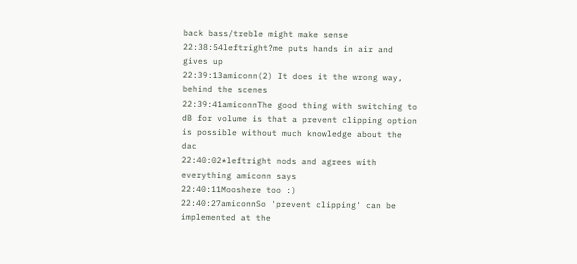back bass/treble might make sense
22:38:54leftright?me puts hands in air and gives up
22:39:13amiconn(2) It does it the wrong way, behind the scenes
22:39:41amiconnThe good thing with switching to dB for volume is that a prevent clipping option is possible without much knowledge about the dac
22:40:02*leftright nods and agrees with everything amiconn says
22:40:11Mooshere too :)
22:40:27amiconnSo 'prevent clipping' can be implemented at the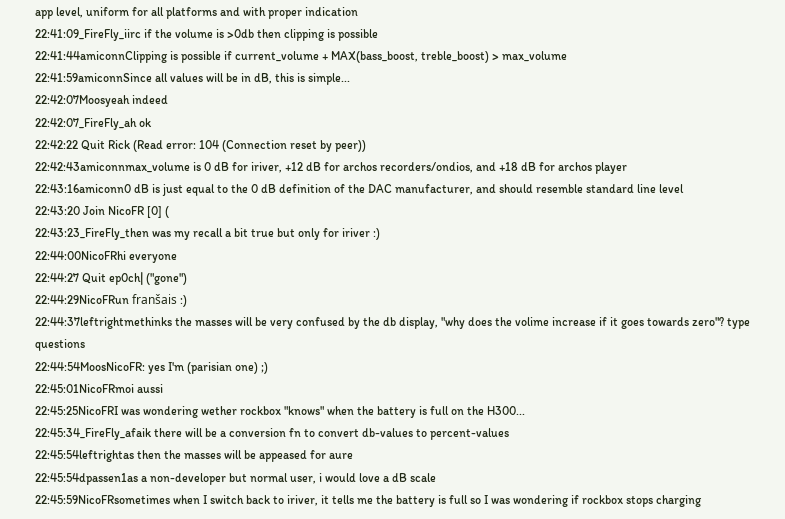app level, uniform for all platforms and with proper indication
22:41:09_FireFly_iirc if the volume is >0db then clipping is possible
22:41:44amiconnClipping is possible if current_volume + MAX(bass_boost, treble_boost) > max_volume
22:41:59amiconnSince all values will be in dB, this is simple...
22:42:07Moosyeah indeed
22:42:07_FireFly_ah ok
22:42:22 Quit Rick (Read error: 104 (Connection reset by peer))
22:42:43amiconnmax_volume is 0 dB for iriver, +12 dB for archos recorders/ondios, and +18 dB for archos player
22:43:16amiconn0 dB is just equal to the 0 dB definition of the DAC manufacturer, and should resemble standard line level
22:43:20 Join NicoFR [0] (
22:43:23_FireFly_then was my recall a bit true but only for iriver :)
22:44:00NicoFRhi everyone
22:44:27 Quit ep0ch| ("gone")
22:44:29NicoFRun franšais :)
22:44:37leftrightmethinks the masses will be very confused by the db display, "why does the volime increase if it goes towards zero"? type questions
22:44:54MoosNicoFR: yes I'm (parisian one) ;)
22:45:01NicoFRmoi aussi
22:45:25NicoFRI was wondering wether rockbox "knows" when the battery is full on the H300...
22:45:34_FireFly_afaik there will be a conversion fn to convert db-values to percent-values
22:45:54leftrightas then the masses will be appeased for aure
22:45:54dpassen1as a non-developer but normal user, i would love a dB scale
22:45:59NicoFRsometimes when I switch back to iriver, it tells me the battery is full so I was wondering if rockbox stops charging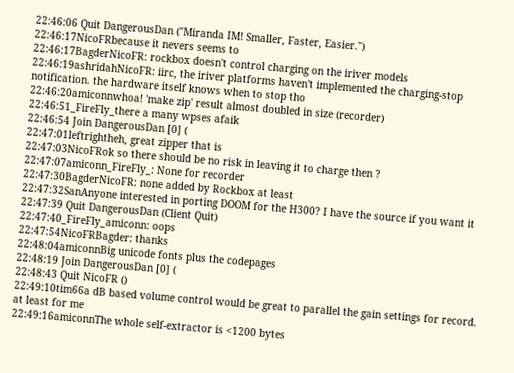22:46:06 Quit DangerousDan ("Miranda IM! Smaller, Faster, Easier.")
22:46:17NicoFRbecause it nevers seems to
22:46:17BagderNicoFR: rockbox doesn't control charging on the iriver models
22:46:19ashridahNicoFR: iirc, the iriver platforms haven't implemented the charging-stop notification. the hardware itself knows when to stop tho
22:46:20amiconnwhoa! 'make zip' result almost doubled in size (recorder)
22:46:51_FireFly_there a many wpses afaik
22:46:54 Join DangerousDan [0] (
22:47:01leftrightheh, great zipper that is
22:47:03NicoFRok so there should be no risk in leaving it to charge then ?
22:47:07amiconn_FireFly_: None for recorder
22:47:30BagderNicoFR: none added by Rockbox at least
22:47:32SanAnyone interested in porting DOOM for the H300? I have the source if you want it
22:47:39 Quit DangerousDan (Client Quit)
22:47:40_FireFly_amiconn: oops
22:47:54NicoFRBagder: thanks
22:48:04amiconnBig unicode fonts plus the codepages
22:48:19 Join DangerousDan [0] (
22:48:43 Quit NicoFR ()
22:49:10tim66a dB based volume control would be great to parallel the gain settings for record. at least for me
22:49:16amiconnThe whole self-extractor is <1200 bytes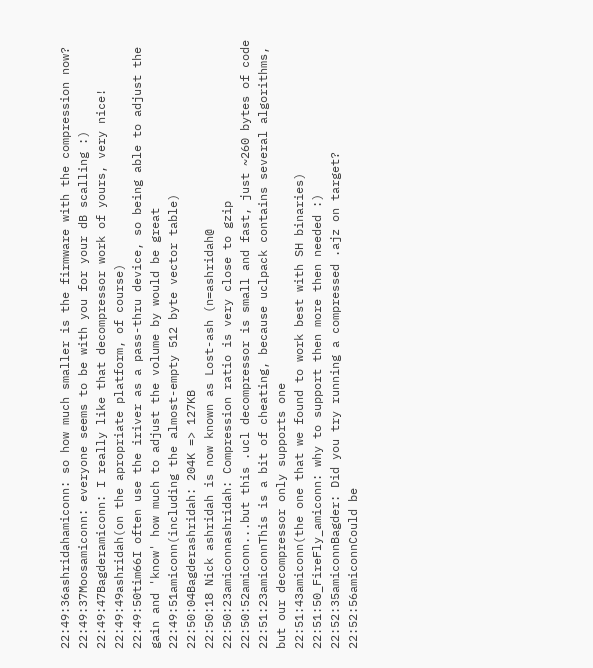22:49:36ashridahamiconn: so how much smaller is the firmware with the compression now?
22:49:37Moosamiconn: everyone seems to be with you for your dB scalling :)
22:49:47Bagderamiconn: I really like that decompressor work of yours, very nice!
22:49:49ashridah(on the apropriate platform, of course)
22:49:50tim66I often use the iriver as a pass-thru device, so being able to adjust the gain and 'know' how much to adjust the volume by would be great
22:49:51amiconn(including the almost-empty 512 byte vector table)
22:50:04Bagderashridah: 204K => 127KB
22:50:18 Nick ashridah is now known as Lost-ash (n=ashridah@
22:50:23amiconnashridah: Compression ratio is very close to gzip
22:50:52amiconn...but this .ucl decompressor is small and fast, just ~260 bytes of code
22:51:23amiconnThis is a bit of cheating, because uclpack contains several algorithms, but our decompressor only supports one
22:51:43amiconn(the one that we found to work best with SH binaries)
22:51:50_FireFly_amiconn: why to support then more then needed :)
22:52:35amiconnBagder: Did you try running a compressed .ajz on target?
22:52:56amiconnCould be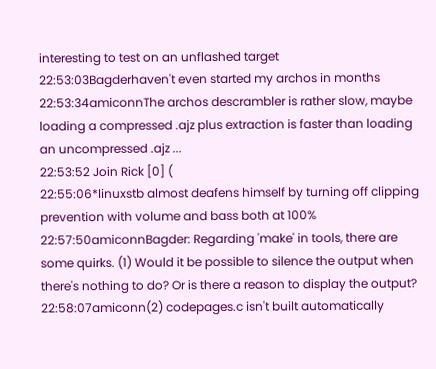interesting to test on an unflashed target
22:53:03Bagderhaven't even started my archos in months
22:53:34amiconnThe archos descrambler is rather slow, maybe loading a compressed .ajz plus extraction is faster than loading an uncompressed .ajz ...
22:53:52 Join Rick [0] (
22:55:06*linuxstb almost deafens himself by turning off clipping prevention with volume and bass both at 100%
22:57:50amiconnBagder: Regarding 'make' in tools, there are some quirks. (1) Would it be possible to silence the output when there's nothing to do? Or is there a reason to display the output?
22:58:07amiconn(2) codepages.c isn't built automatically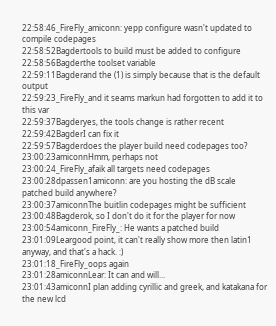22:58:46_FireFly_amiconn: yepp configure wasn't updated to compile codepages
22:58:52Bagdertools to build must be added to configure
22:58:56Bagderthe toolset variable
22:59:11Bagderand the (1) is simply because that is the default output
22:59:23_FireFly_and it seams markun had forgotten to add it to this var
22:59:37Bagderyes, the tools change is rather recent
22:59:42BagderI can fix it
22:59:57Bagderdoes the player build need codepages too?
23:00:23amiconnHmm, perhaps not
23:00:24_FireFly_afaik all targets need codepages
23:00:28dpassen1amiconn: are you hosting the dB scale patched build anywhere?
23:00:37amiconnThe buitlin codepages might be sufficient
23:00:48Bagderok, so I don't do it for the player for now
23:00:54amiconn_FireFly_: He wants a patched build
23:01:09Leargood point, it can't really show more then latin1 anyway, and that's a hack. :)
23:01:18_FireFly_oops again
23:01:28amiconnLear: It can and will...
23:01:43amiconnI plan adding cyrillic and greek, and katakana for the new lcd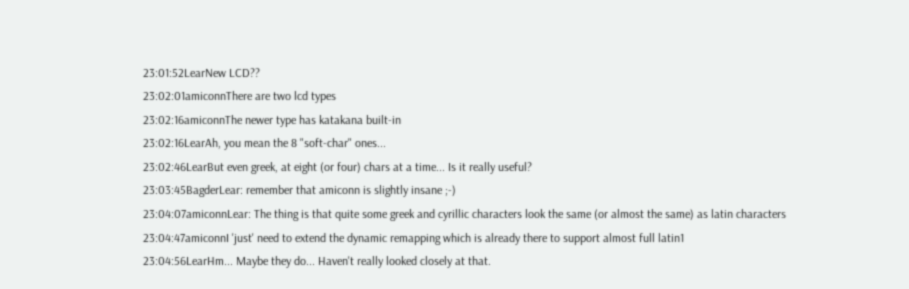23:01:52LearNew LCD??
23:02:01amiconnThere are two lcd types
23:02:16amiconnThe newer type has katakana built-in
23:02:16LearAh, you mean the 8 "soft-char" ones...
23:02:46LearBut even greek, at eight (or four) chars at a time... Is it really useful?
23:03:45BagderLear: remember that amiconn is slightly insane ;-)
23:04:07amiconnLear: The thing is that quite some greek and cyrillic characters look the same (or almost the same) as latin characters
23:04:47amiconnI 'just' need to extend the dynamic remapping which is already there to support almost full latin1
23:04:56LearHm... Maybe they do... Haven't really looked closely at that.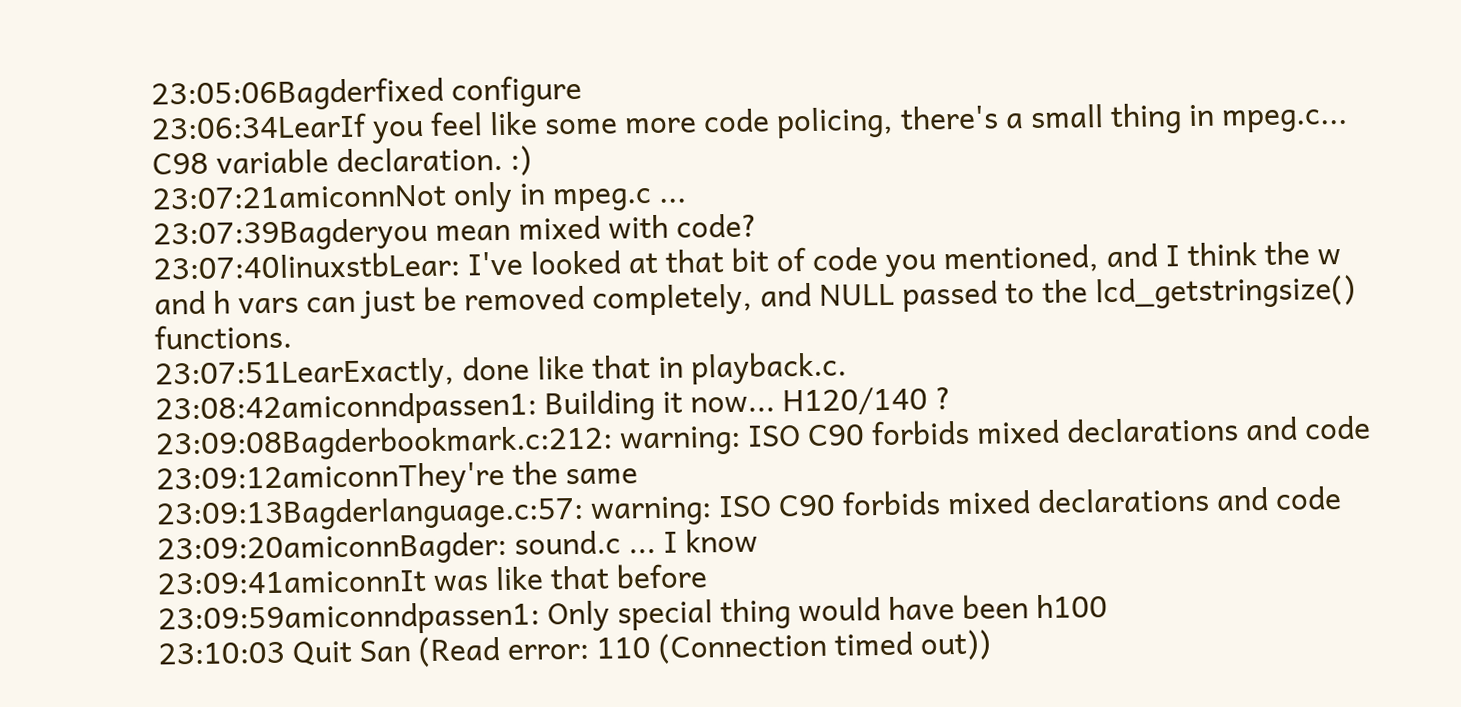23:05:06Bagderfixed configure
23:06:34LearIf you feel like some more code policing, there's a small thing in mpeg.c... C98 variable declaration. :)
23:07:21amiconnNot only in mpeg.c ...
23:07:39Bagderyou mean mixed with code?
23:07:40linuxstbLear: I've looked at that bit of code you mentioned, and I think the w and h vars can just be removed completely, and NULL passed to the lcd_getstringsize() functions.
23:07:51LearExactly, done like that in playback.c.
23:08:42amiconndpassen1: Building it now... H120/140 ?
23:09:08Bagderbookmark.c:212: warning: ISO C90 forbids mixed declarations and code
23:09:12amiconnThey're the same
23:09:13Bagderlanguage.c:57: warning: ISO C90 forbids mixed declarations and code
23:09:20amiconnBagder: sound.c ... I know
23:09:41amiconnIt was like that before
23:09:59amiconndpassen1: Only special thing would have been h100
23:10:03 Quit San (Read error: 110 (Connection timed out))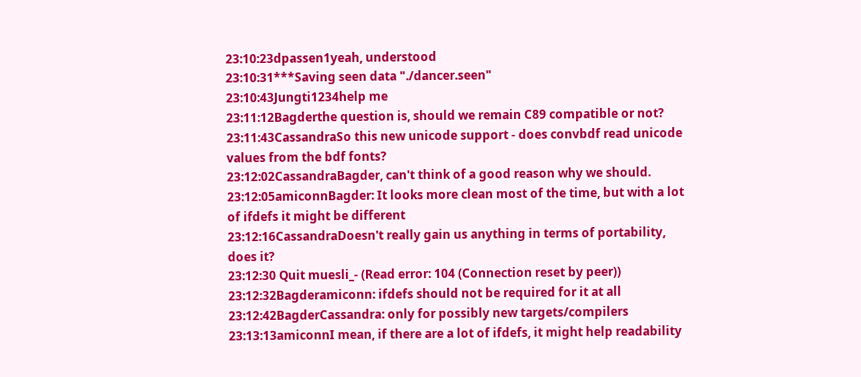23:10:23dpassen1yeah, understood
23:10:31***Saving seen data "./dancer.seen"
23:10:43Jungti1234help me
23:11:12Bagderthe question is, should we remain C89 compatible or not?
23:11:43CassandraSo this new unicode support - does convbdf read unicode values from the bdf fonts?
23:12:02CassandraBagder, can't think of a good reason why we should.
23:12:05amiconnBagder: It looks more clean most of the time, but with a lot of ifdefs it might be different
23:12:16CassandraDoesn't really gain us anything in terms of portability, does it?
23:12:30 Quit muesli_- (Read error: 104 (Connection reset by peer))
23:12:32Bagderamiconn: ifdefs should not be required for it at all
23:12:42BagderCassandra: only for possibly new targets/compilers
23:13:13amiconnI mean, if there are a lot of ifdefs, it might help readability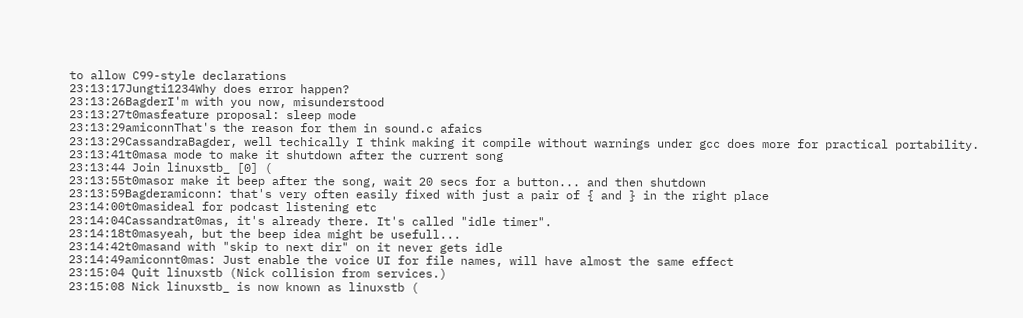to allow C99-style declarations
23:13:17Jungti1234Why does error happen?
23:13:26BagderI'm with you now, misunderstood
23:13:27t0masfeature proposal: sleep mode
23:13:29amiconnThat's the reason for them in sound.c afaics
23:13:29CassandraBagder, well techically I think making it compile without warnings under gcc does more for practical portability.
23:13:41t0masa mode to make it shutdown after the current song
23:13:44 Join linuxstb_ [0] (
23:13:55t0masor make it beep after the song, wait 20 secs for a button... and then shutdown
23:13:59Bagderamiconn: that's very often easily fixed with just a pair of { and } in the right place
23:14:00t0masideal for podcast listening etc
23:14:04Cassandrat0mas, it's already there. It's called "idle timer".
23:14:18t0masyeah, but the beep idea might be usefull...
23:14:42t0masand with "skip to next dir" on it never gets idle
23:14:49amiconnt0mas: Just enable the voice UI for file names, will have almost the same effect
23:15:04 Quit linuxstb (Nick collision from services.)
23:15:08 Nick linuxstb_ is now known as linuxstb (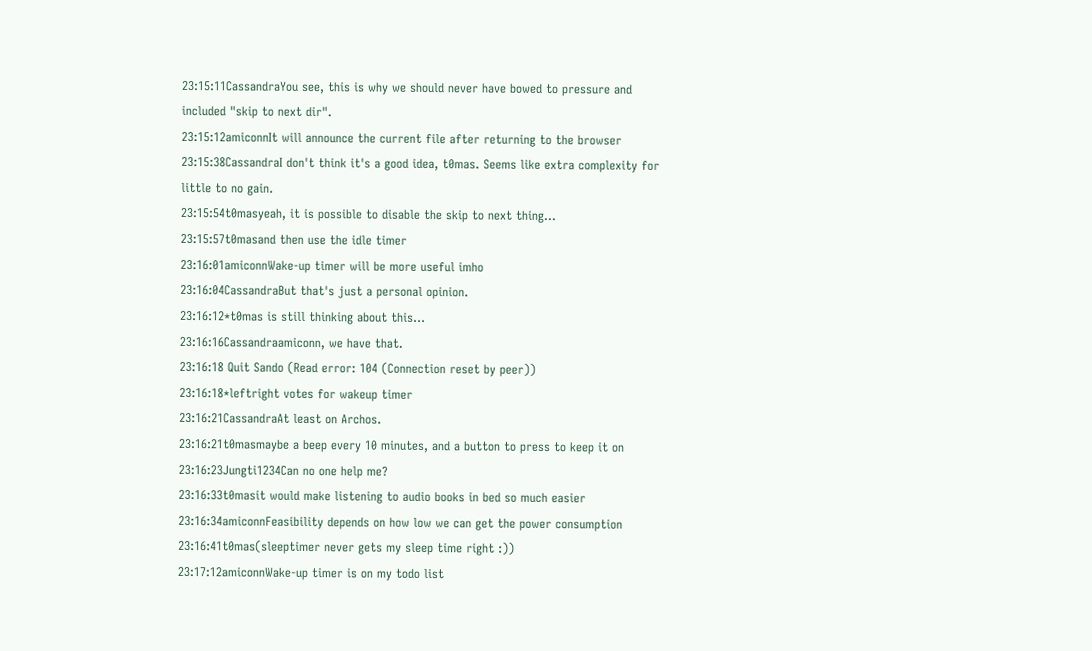23:15:11CassandraYou see, this is why we should never have bowed to pressure and included "skip to next dir".
23:15:12amiconnIt will announce the current file after returning to the browser
23:15:38CassandraI don't think it's a good idea, t0mas. Seems like extra complexity for little to no gain.
23:15:54t0masyeah, it is possible to disable the skip to next thing...
23:15:57t0masand then use the idle timer
23:16:01amiconnWake-up timer will be more useful imho
23:16:04CassandraBut that's just a personal opinion.
23:16:12*t0mas is still thinking about this...
23:16:16Cassandraamiconn, we have that.
23:16:18 Quit Sando (Read error: 104 (Connection reset by peer))
23:16:18*leftright votes for wakeup timer
23:16:21CassandraAt least on Archos.
23:16:21t0masmaybe a beep every 10 minutes, and a button to press to keep it on
23:16:23Jungti1234Can no one help me?
23:16:33t0masit would make listening to audio books in bed so much easier
23:16:34amiconnFeasibility depends on how low we can get the power consumption
23:16:41t0mas(sleeptimer never gets my sleep time right :))
23:17:12amiconnWake-up timer is on my todo list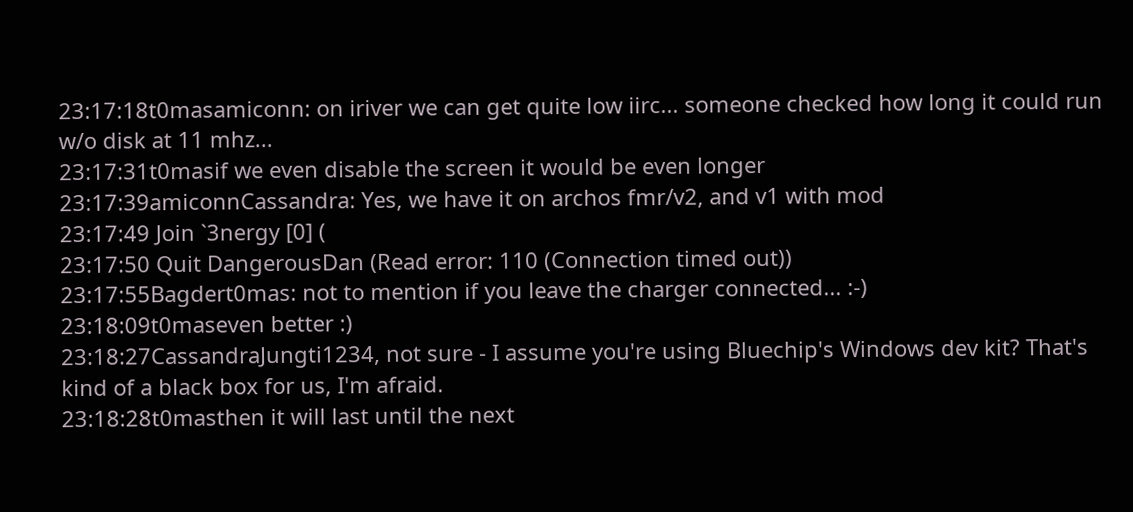23:17:18t0masamiconn: on iriver we can get quite low iirc... someone checked how long it could run w/o disk at 11 mhz...
23:17:31t0masif we even disable the screen it would be even longer
23:17:39amiconnCassandra: Yes, we have it on archos fmr/v2, and v1 with mod
23:17:49 Join `3nergy [0] (
23:17:50 Quit DangerousDan (Read error: 110 (Connection timed out))
23:17:55Bagdert0mas: not to mention if you leave the charger connected... :-)
23:18:09t0maseven better :)
23:18:27CassandraJungti1234, not sure - I assume you're using Bluechip's Windows dev kit? That's kind of a black box for us, I'm afraid.
23:18:28t0masthen it will last until the next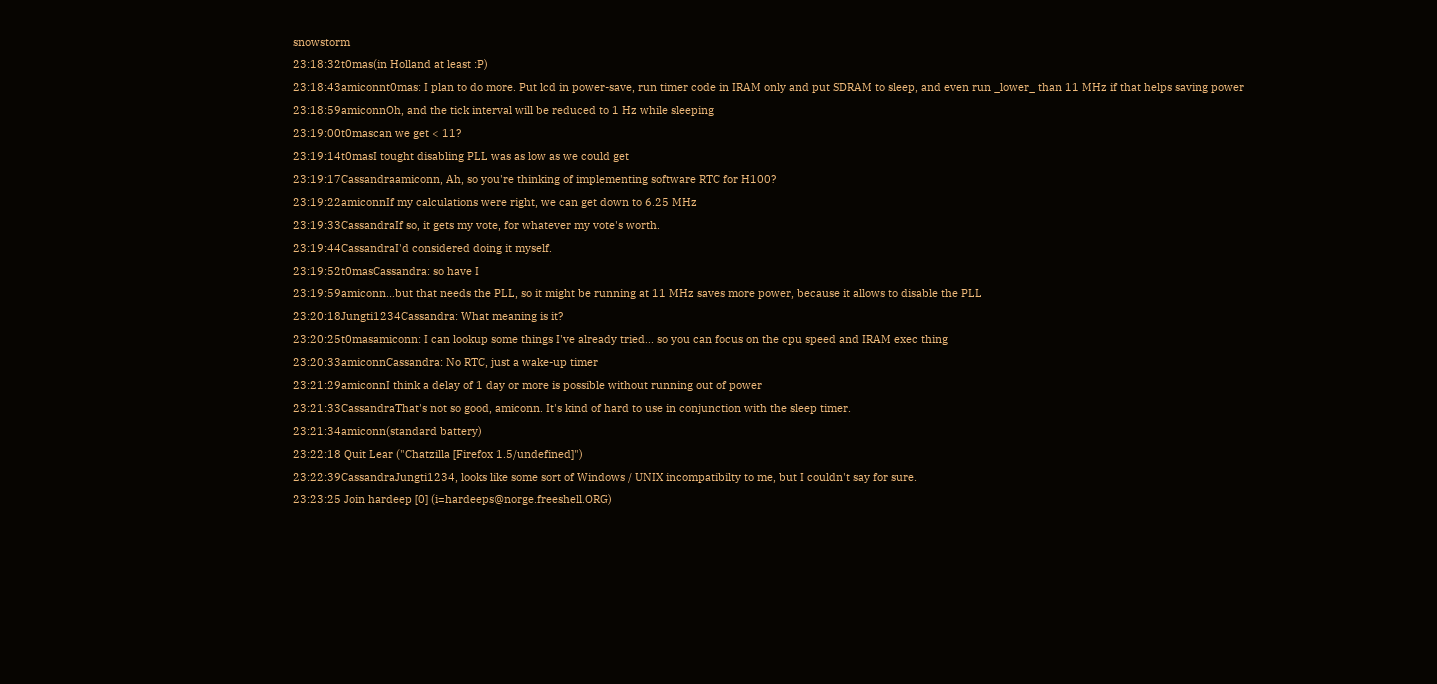snowstorm
23:18:32t0mas(in Holland at least :P)
23:18:43amiconnt0mas: I plan to do more. Put lcd in power-save, run timer code in IRAM only and put SDRAM to sleep, and even run _lower_ than 11 MHz if that helps saving power
23:18:59amiconnOh, and the tick interval will be reduced to 1 Hz while sleeping
23:19:00t0mascan we get < 11?
23:19:14t0masI tought disabling PLL was as low as we could get
23:19:17Cassandraamiconn, Ah, so you're thinking of implementing software RTC for H100?
23:19:22amiconnIf my calculations were right, we can get down to 6.25 MHz
23:19:33CassandraIf so, it gets my vote, for whatever my vote's worth.
23:19:44CassandraI'd considered doing it myself.
23:19:52t0masCassandra: so have I
23:19:59amiconn...but that needs the PLL, so it might be running at 11 MHz saves more power, because it allows to disable the PLL
23:20:18Jungti1234Cassandra: What meaning is it?
23:20:25t0masamiconn: I can lookup some things I've already tried... so you can focus on the cpu speed and IRAM exec thing
23:20:33amiconnCassandra: No RTC, just a wake-up timer
23:21:29amiconnI think a delay of 1 day or more is possible without running out of power
23:21:33CassandraThat's not so good, amiconn. It's kind of hard to use in conjunction with the sleep timer.
23:21:34amiconn(standard battery)
23:22:18 Quit Lear ("Chatzilla [Firefox 1.5/undefined]")
23:22:39CassandraJungti1234, looks like some sort of Windows / UNIX incompatibilty to me, but I couldn't say for sure.
23:23:25 Join hardeep [0] (i=hardeeps@norge.freeshell.ORG)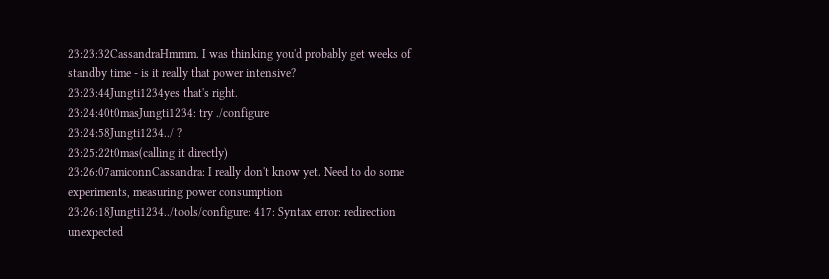23:23:32CassandraHmmm. I was thinking you'd probably get weeks of standby time - is it really that power intensive?
23:23:44Jungti1234yes that's right.
23:24:40t0masJungti1234: try ./configure
23:24:58Jungti1234../ ?
23:25:22t0mas(calling it directly)
23:26:07amiconnCassandra: I really don't know yet. Need to do some experiments, measuring power consumption
23:26:18Jungti1234../tools/configure: 417: Syntax error: redirection unexpected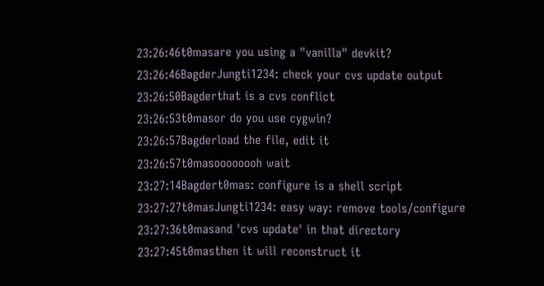23:26:46t0masare you using a "vanilla" devkit?
23:26:46BagderJungti1234: check your cvs update output
23:26:50Bagderthat is a cvs conflict
23:26:53t0masor do you use cygwin?
23:26:57Bagderload the file, edit it
23:26:57t0masoooooooh wait
23:27:14Bagdert0mas: configure is a shell script
23:27:27t0masJungti1234: easy way: remove tools/configure
23:27:36t0masand 'cvs update' in that directory
23:27:45t0masthen it will reconstruct it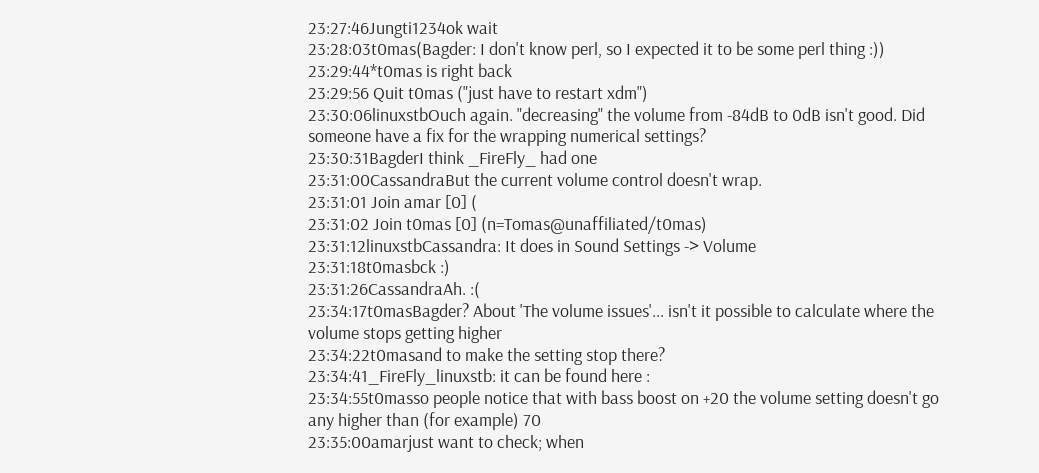23:27:46Jungti1234ok wait
23:28:03t0mas(Bagder: I don't know perl, so I expected it to be some perl thing :))
23:29:44*t0mas is right back
23:29:56 Quit t0mas ("just have to restart xdm")
23:30:06linuxstbOuch again. "decreasing" the volume from -84dB to 0dB isn't good. Did someone have a fix for the wrapping numerical settings?
23:30:31BagderI think _FireFly_ had one
23:31:00CassandraBut the current volume control doesn't wrap.
23:31:01 Join amar [0] (
23:31:02 Join t0mas [0] (n=Tomas@unaffiliated/t0mas)
23:31:12linuxstbCassandra: It does in Sound Settings -> Volume
23:31:18t0masbck :)
23:31:26CassandraAh. :(
23:34:17t0masBagder? About 'The volume issues'... isn't it possible to calculate where the volume stops getting higher
23:34:22t0masand to make the setting stop there?
23:34:41_FireFly_linuxstb: it can be found here :
23:34:55t0masso people notice that with bass boost on +20 the volume setting doesn't go any higher than (for example) 70
23:35:00amarjust want to check; when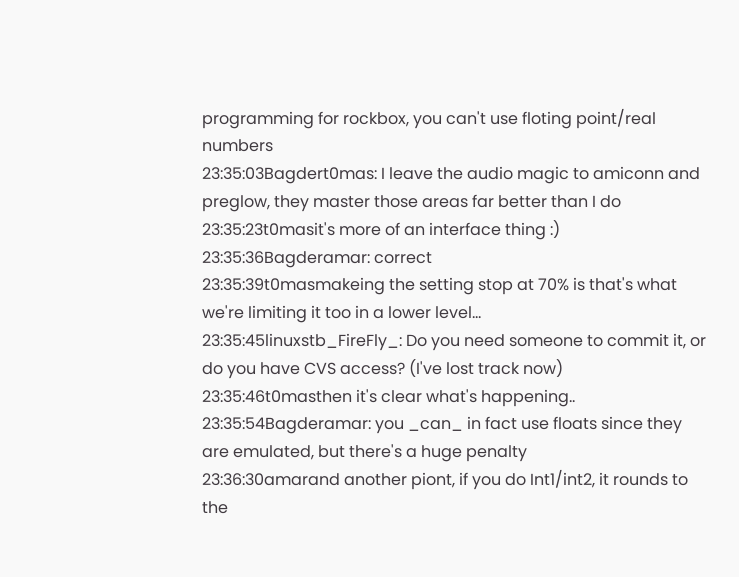programming for rockbox, you can't use floting point/real numbers
23:35:03Bagdert0mas: I leave the audio magic to amiconn and preglow, they master those areas far better than I do
23:35:23t0masit's more of an interface thing :)
23:35:36Bagderamar: correct
23:35:39t0masmakeing the setting stop at 70% is that's what we're limiting it too in a lower level...
23:35:45linuxstb_FireFly_: Do you need someone to commit it, or do you have CVS access? (I've lost track now)
23:35:46t0masthen it's clear what's happening..
23:35:54Bagderamar: you _can_ in fact use floats since they are emulated, but there's a huge penalty
23:36:30amarand another piont, if you do Int1/int2, it rounds to the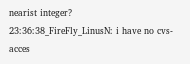nearist integer?
23:36:38_FireFly_LinusN: i have no cvs-acces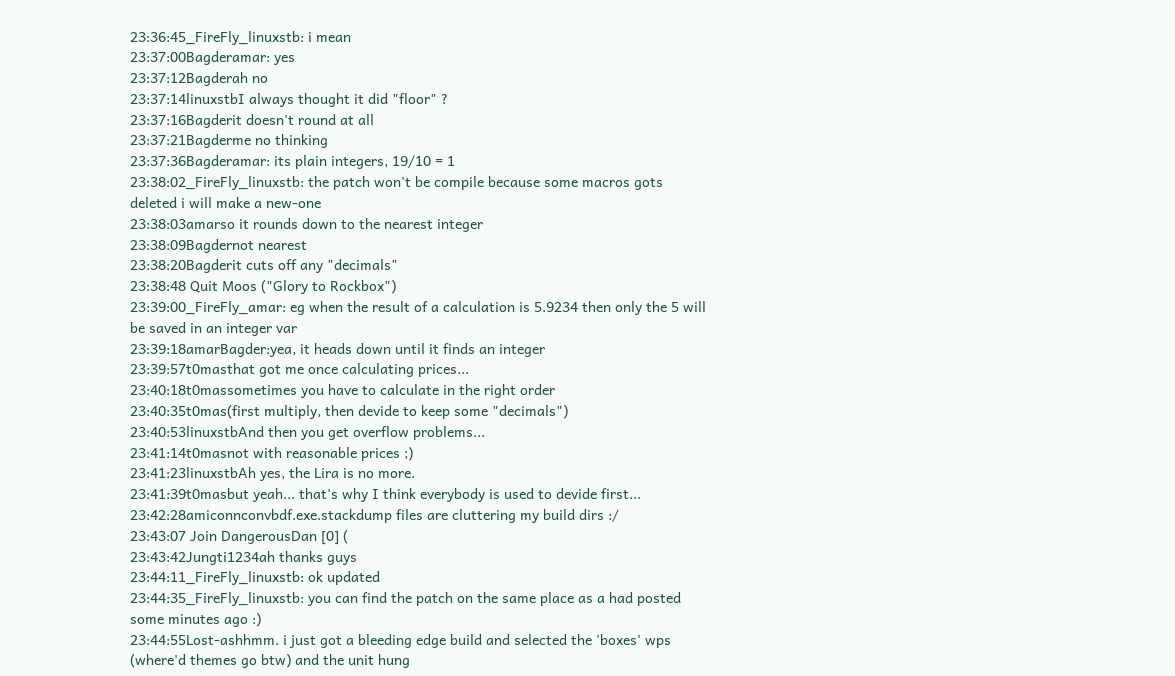23:36:45_FireFly_linuxstb: i mean
23:37:00Bagderamar: yes
23:37:12Bagderah no
23:37:14linuxstbI always thought it did "floor" ?
23:37:16Bagderit doesn't round at all
23:37:21Bagderme no thinking
23:37:36Bagderamar: its plain integers, 19/10 = 1
23:38:02_FireFly_linuxstb: the patch won't be compile because some macros gots deleted i will make a new-one
23:38:03amarso it rounds down to the nearest integer
23:38:09Bagdernot nearest
23:38:20Bagderit cuts off any "decimals"
23:38:48 Quit Moos ("Glory to Rockbox")
23:39:00_FireFly_amar: eg when the result of a calculation is 5.9234 then only the 5 will be saved in an integer var
23:39:18amarBagder:yea, it heads down until it finds an integer
23:39:57t0masthat got me once calculating prices...
23:40:18t0massometimes you have to calculate in the right order
23:40:35t0mas(first multiply, then devide to keep some "decimals")
23:40:53linuxstbAnd then you get overflow problems...
23:41:14t0masnot with reasonable prices ;)
23:41:23linuxstbAh yes, the Lira is no more.
23:41:39t0masbut yeah... that's why I think everybody is used to devide first...
23:42:28amiconnconvbdf.exe.stackdump files are cluttering my build dirs :/
23:43:07 Join DangerousDan [0] (
23:43:42Jungti1234ah thanks guys
23:44:11_FireFly_linuxstb: ok updated
23:44:35_FireFly_linuxstb: you can find the patch on the same place as a had posted some minutes ago :)
23:44:55Lost-ashhmm. i just got a bleeding edge build and selected the 'boxes' wps (where'd themes go btw) and the unit hung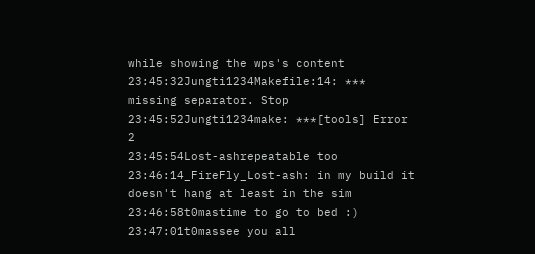while showing the wps's content
23:45:32Jungti1234Makefile:14: *** missing separator. Stop
23:45:52Jungti1234make: ***[tools] Error 2
23:45:54Lost-ashrepeatable too
23:46:14_FireFly_Lost-ash: in my build it doesn't hang at least in the sim
23:46:58t0mastime to go to bed :)
23:47:01t0massee you all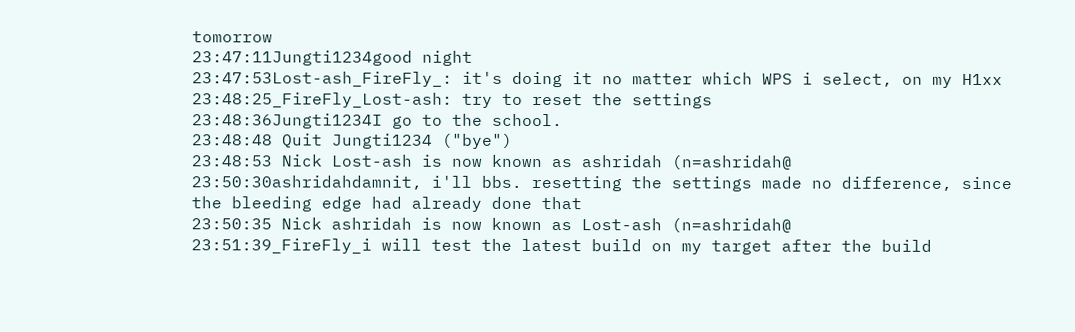tomorrow
23:47:11Jungti1234good night
23:47:53Lost-ash_FireFly_: it's doing it no matter which WPS i select, on my H1xx
23:48:25_FireFly_Lost-ash: try to reset the settings
23:48:36Jungti1234I go to the school.
23:48:48 Quit Jungti1234 ("bye")
23:48:53 Nick Lost-ash is now known as ashridah (n=ashridah@
23:50:30ashridahdamnit, i'll bbs. resetting the settings made no difference, since the bleeding edge had already done that
23:50:35 Nick ashridah is now known as Lost-ash (n=ashridah@
23:51:39_FireFly_i will test the latest build on my target after the build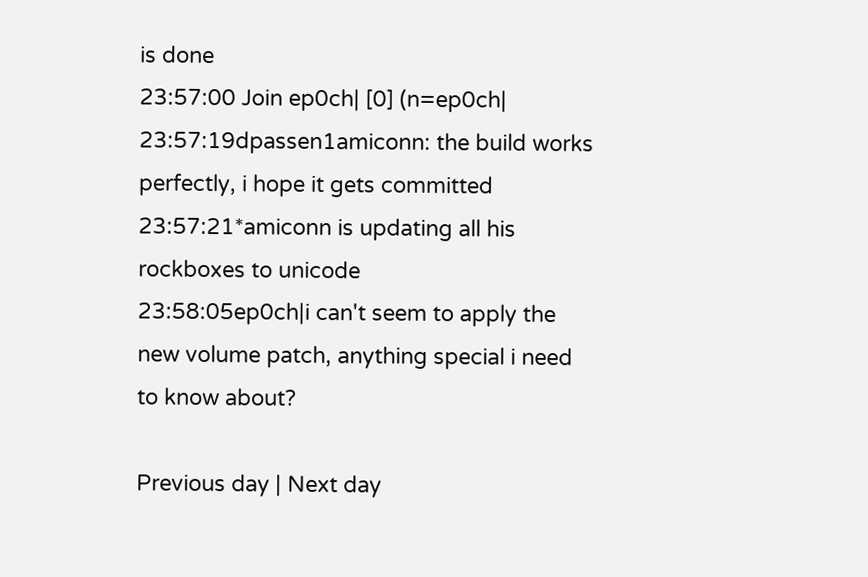is done
23:57:00 Join ep0ch| [0] (n=ep0ch|
23:57:19dpassen1amiconn: the build works perfectly, i hope it gets committed
23:57:21*amiconn is updating all his rockboxes to unicode
23:58:05ep0ch|i can't seem to apply the new volume patch, anything special i need to know about?

Previous day | Next day